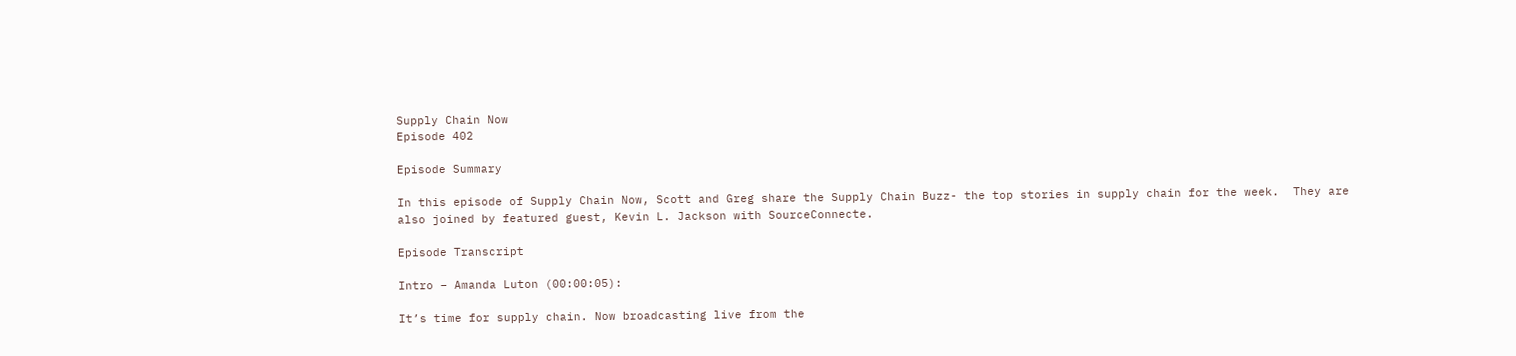Supply Chain Now
Episode 402

Episode Summary

In this episode of Supply Chain Now, Scott and Greg share the Supply Chain Buzz- the top stories in supply chain for the week.  They are also joined by featured guest, Kevin L. Jackson with SourceConnecte.

Episode Transcript

Intro – Amanda Luton (00:00:05):

It’s time for supply chain. Now broadcasting live from the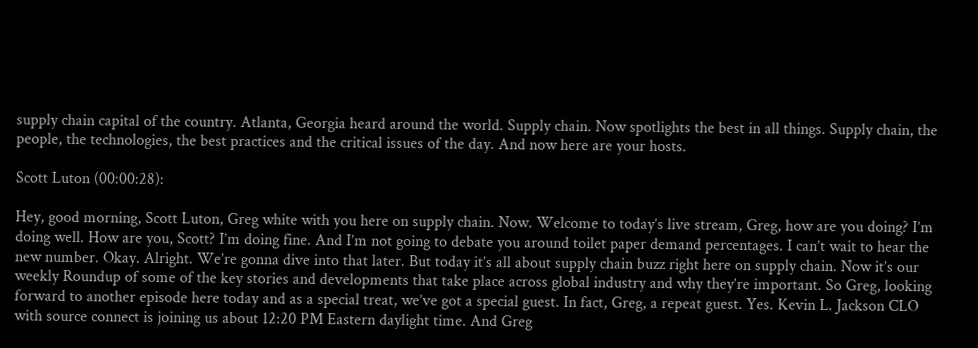supply chain capital of the country. Atlanta, Georgia heard around the world. Supply chain. Now spotlights the best in all things. Supply chain, the people, the technologies, the best practices and the critical issues of the day. And now here are your hosts.

Scott Luton (00:00:28):

Hey, good morning, Scott Luton, Greg white with you here on supply chain. Now. Welcome to today’s live stream, Greg, how are you doing? I’m doing well. How are you, Scott? I’m doing fine. And I’m not going to debate you around toilet paper demand percentages. I can’t wait to hear the new number. Okay. Alright. We’re gonna dive into that later. But today it’s all about supply chain buzz right here on supply chain. Now it’s our weekly Roundup of some of the key stories and developments that take place across global industry and why they’re important. So Greg, looking forward to another episode here today and as a special treat, we’ve got a special guest. In fact, Greg, a repeat guest. Yes. Kevin L. Jackson CLO with source connect is joining us about 12:20 PM Eastern daylight time. And Greg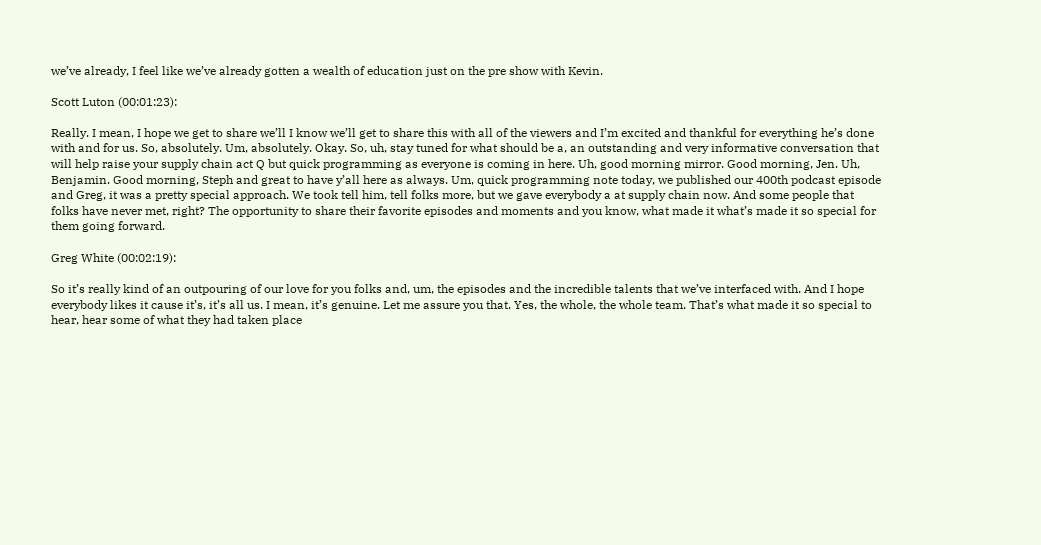we’ve already, I feel like we’ve already gotten a wealth of education just on the pre show with Kevin.

Scott Luton (00:01:23):

Really. I mean, I hope we get to share we’ll I know we’ll get to share this with all of the viewers and I’m excited and thankful for everything he’s done with and for us. So, absolutely. Um, absolutely. Okay. So, uh, stay tuned for what should be a, an outstanding and very informative conversation that will help raise your supply chain act Q but quick programming as everyone is coming in here. Uh, good morning mirror. Good morning, Jen. Uh, Benjamin. Good morning, Steph and great to have y’all here as always. Um, quick programming note today, we published our 400th podcast episode and Greg, it was a pretty special approach. We took tell him, tell folks more, but we gave everybody a at supply chain now. And some people that folks have never met, right? The opportunity to share their favorite episodes and moments and you know, what made it what’s made it so special for them going forward.

Greg White (00:02:19):

So it’s really kind of an outpouring of our love for you folks and, um, the episodes and the incredible talents that we’ve interfaced with. And I hope everybody likes it cause it’s, it’s all us. I mean, it’s genuine. Let me assure you that. Yes, the whole, the whole team. That’s what made it so special to hear, hear some of what they had taken place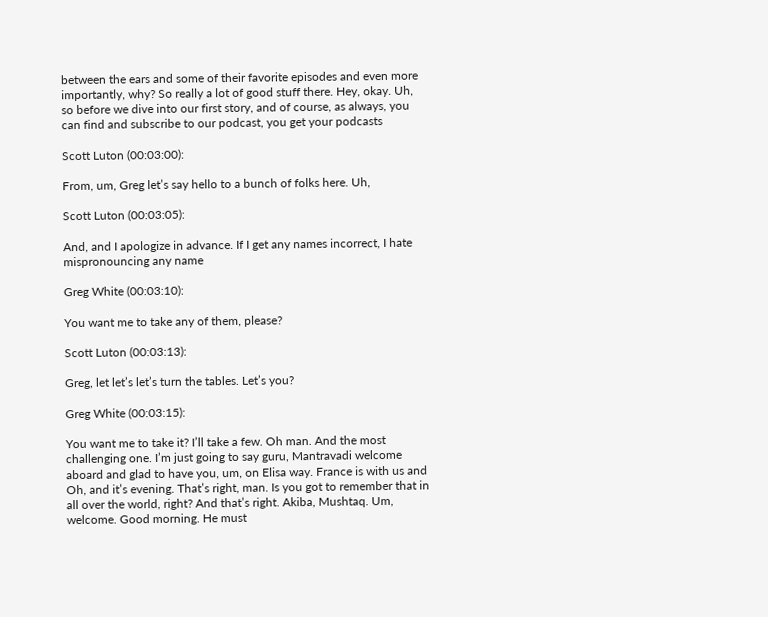between the ears and some of their favorite episodes and even more importantly, why? So really a lot of good stuff there. Hey, okay. Uh, so before we dive into our first story, and of course, as always, you can find and subscribe to our podcast, you get your podcasts

Scott Luton (00:03:00):

From, um, Greg let’s say hello to a bunch of folks here. Uh,

Scott Luton (00:03:05):

And, and I apologize in advance. If I get any names incorrect, I hate mispronouncing any name

Greg White (00:03:10):

You want me to take any of them, please?

Scott Luton (00:03:13):

Greg, let let’s let’s turn the tables. Let’s you?

Greg White (00:03:15):

You want me to take it? I’ll take a few. Oh man. And the most challenging one. I’m just going to say guru, Mantravadi welcome aboard and glad to have you, um, on Elisa way. France is with us and Oh, and it’s evening. That’s right, man. Is you got to remember that in all over the world, right? And that’s right. Akiba, Mushtaq. Um, welcome. Good morning. He must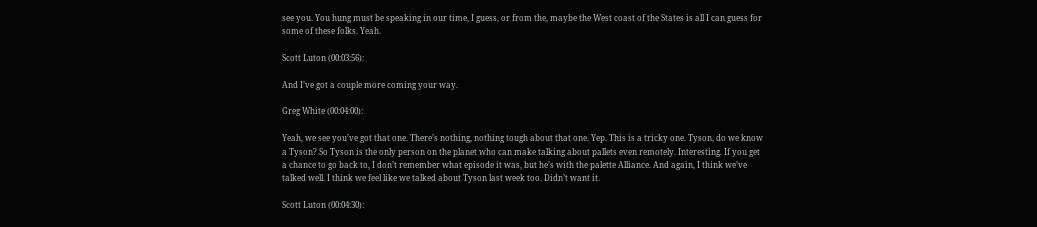see you. You hung must be speaking in our time, I guess, or from the, maybe the West coast of the States is all I can guess for some of these folks. Yeah.

Scott Luton (00:03:56):

And I’ve got a couple more coming your way.

Greg White (00:04:00):

Yeah, we see you’ve got that one. There’s nothing, nothing tough about that one. Yep. This is a tricky one. Tyson, do we know a Tyson? So Tyson is the only person on the planet who can make talking about pallets even remotely. Interesting. If you get a chance to go back to, I don’t remember what episode it was, but he’s with the palette Alliance. And again, I think we’ve talked well. I think we feel like we talked about Tyson last week too. Didn’t want it.

Scott Luton (00:04:30):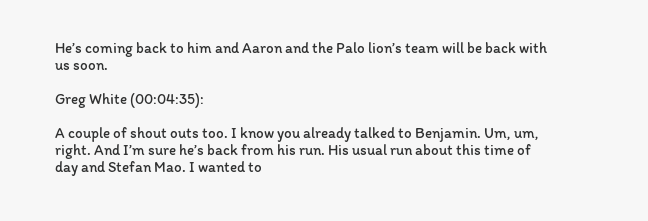He’s coming back to him and Aaron and the Palo lion’s team will be back with us soon.

Greg White (00:04:35):

A couple of shout outs too. I know you already talked to Benjamin. Um, um, right. And I’m sure he’s back from his run. His usual run about this time of day and Stefan Mao. I wanted to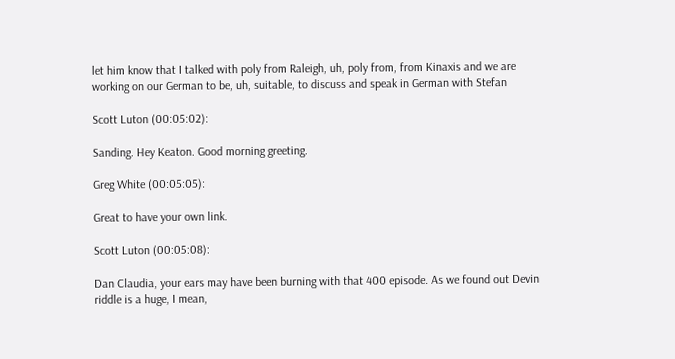let him know that I talked with poly from Raleigh, uh, poly from, from Kinaxis and we are working on our German to be, uh, suitable, to discuss and speak in German with Stefan

Scott Luton (00:05:02):

Sanding. Hey Keaton. Good morning greeting.

Greg White (00:05:05):

Great to have your own link.

Scott Luton (00:05:08):

Dan Claudia, your ears may have been burning with that 400 episode. As we found out Devin riddle is a huge, I mean,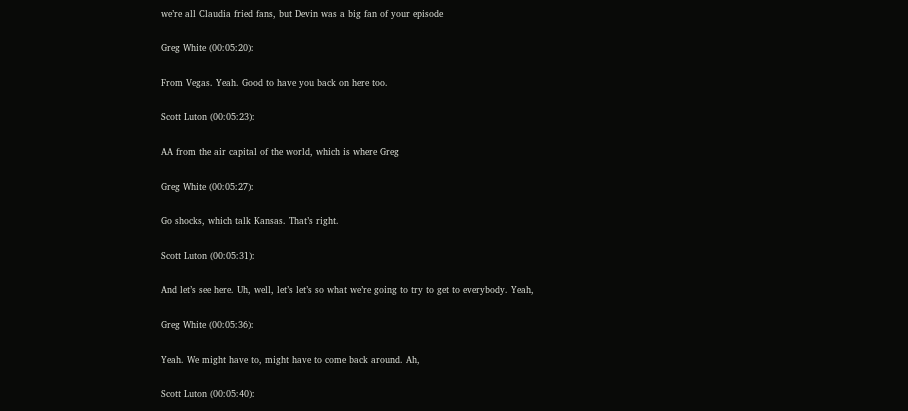we’re all Claudia fried fans, but Devin was a big fan of your episode

Greg White (00:05:20):

From Vegas. Yeah. Good to have you back on here too.

Scott Luton (00:05:23):

AA from the air capital of the world, which is where Greg

Greg White (00:05:27):

Go shocks, which talk Kansas. That’s right.

Scott Luton (00:05:31):

And let’s see here. Uh, well, let’s let’s so what we’re going to try to get to everybody. Yeah,

Greg White (00:05:36):

Yeah. We might have to, might have to come back around. Ah,

Scott Luton (00:05:40):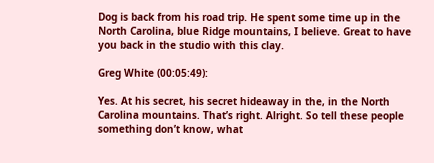Dog is back from his road trip. He spent some time up in the North Carolina, blue Ridge mountains, I believe. Great to have you back in the studio with this clay.

Greg White (00:05:49):

Yes. At his secret, his secret hideaway in the, in the North Carolina mountains. That’s right. Alright. So tell these people something don’t know, what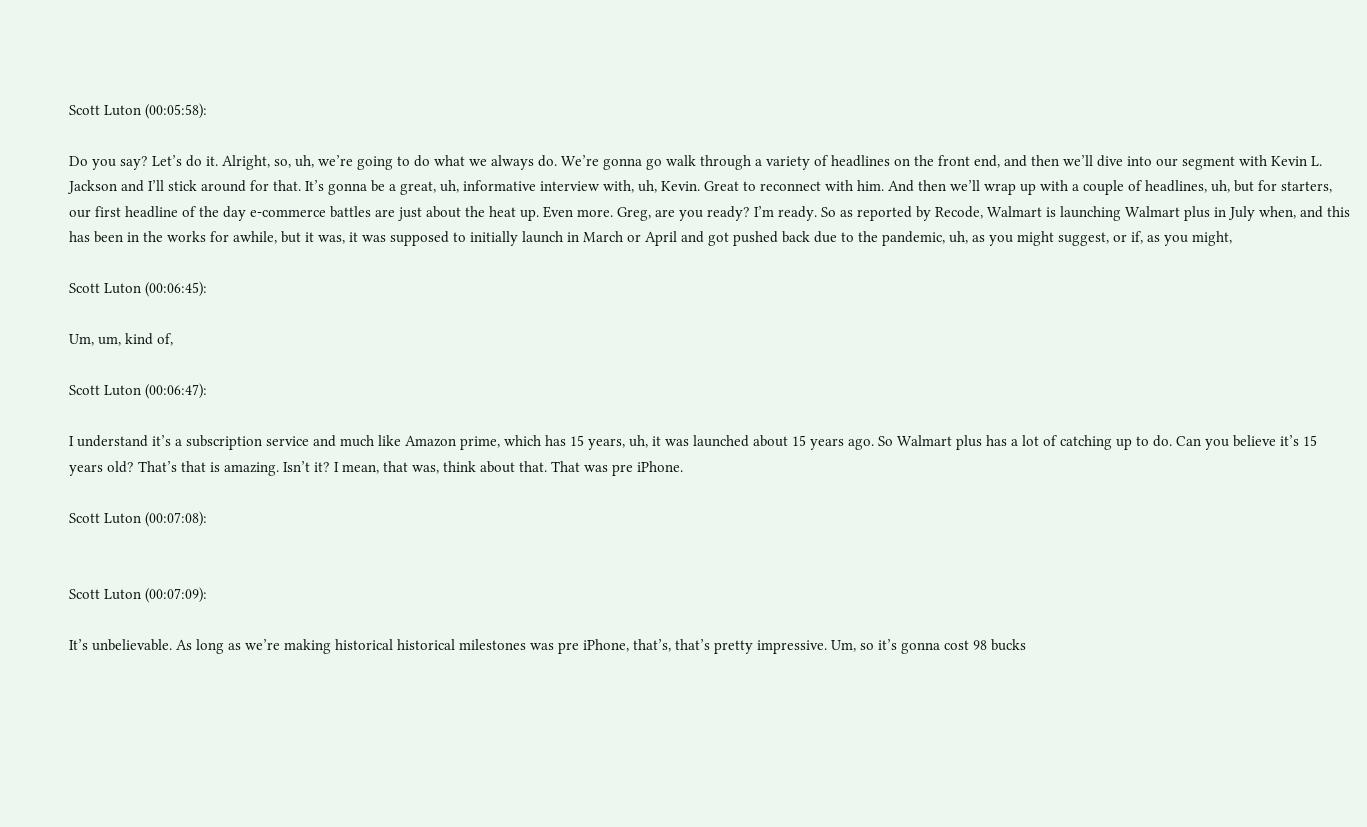Scott Luton (00:05:58):

Do you say? Let’s do it. Alright, so, uh, we’re going to do what we always do. We’re gonna go walk through a variety of headlines on the front end, and then we’ll dive into our segment with Kevin L. Jackson and I’ll stick around for that. It’s gonna be a great, uh, informative interview with, uh, Kevin. Great to reconnect with him. And then we’ll wrap up with a couple of headlines, uh, but for starters, our first headline of the day e-commerce battles are just about the heat up. Even more. Greg, are you ready? I’m ready. So as reported by Recode, Walmart is launching Walmart plus in July when, and this has been in the works for awhile, but it was, it was supposed to initially launch in March or April and got pushed back due to the pandemic, uh, as you might suggest, or if, as you might,

Scott Luton (00:06:45):

Um, um, kind of,

Scott Luton (00:06:47):

I understand it’s a subscription service and much like Amazon prime, which has 15 years, uh, it was launched about 15 years ago. So Walmart plus has a lot of catching up to do. Can you believe it’s 15 years old? That’s that is amazing. Isn’t it? I mean, that was, think about that. That was pre iPhone.

Scott Luton (00:07:08):


Scott Luton (00:07:09):

It’s unbelievable. As long as we’re making historical historical milestones was pre iPhone, that’s, that’s pretty impressive. Um, so it’s gonna cost 98 bucks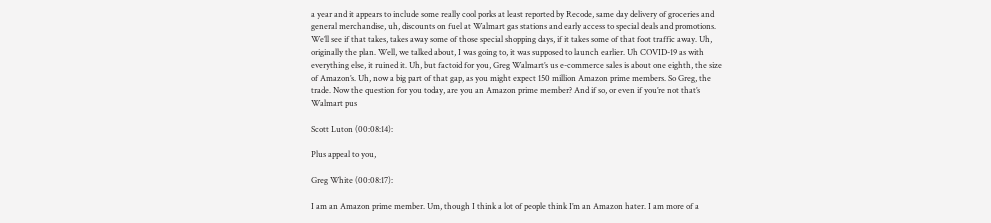a year and it appears to include some really cool porks at least reported by Recode, same day delivery of groceries and general merchandise, uh, discounts on fuel at Walmart gas stations and early access to special deals and promotions. We’ll see if that takes, takes away some of those special shopping days, if it takes some of that foot traffic away. Uh, originally the plan. Well, we talked about, I was going to, it was supposed to launch earlier. Uh COVID-19 as with everything else, it ruined it. Uh, but factoid for you, Greg Walmart’s us e-commerce sales is about one eighth, the size of Amazon’s. Uh, now a big part of that gap, as you might expect 150 million Amazon prime members. So Greg, the trade. Now the question for you today, are you an Amazon prime member? And if so, or even if you’re not that’s Walmart pus

Scott Luton (00:08:14):

Plus appeal to you,

Greg White (00:08:17):

I am an Amazon prime member. Um, though I think a lot of people think I’m an Amazon hater. I am more of a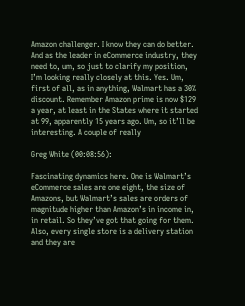Amazon challenger. I know they can do better. And as the leader in eCommerce industry, they need to, um, so just to clarify my position, I’m looking really closely at this. Yes. Um, first of all, as in anything, Walmart has a 30% discount. Remember Amazon prime is now $129 a year, at least in the States where it started at 99, apparently 15 years ago. Um, so it’ll be interesting. A couple of really

Greg White (00:08:56):

Fascinating dynamics here. One is Walmart’s eCommerce sales are one eight, the size of Amazons, but Walmart’s sales are orders of magnitude higher than Amazon’s in income in, in retail. So they’ve got that going for them. Also, every single store is a delivery station and they are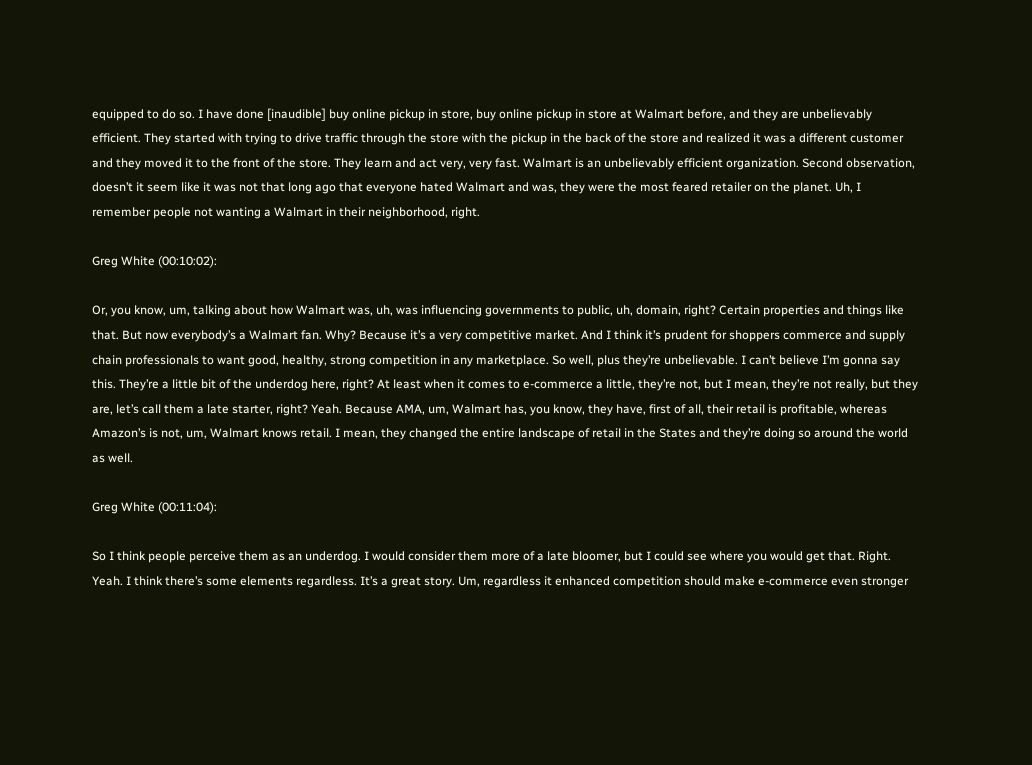equipped to do so. I have done [inaudible] buy online pickup in store, buy online pickup in store at Walmart before, and they are unbelievably efficient. They started with trying to drive traffic through the store with the pickup in the back of the store and realized it was a different customer and they moved it to the front of the store. They learn and act very, very fast. Walmart is an unbelievably efficient organization. Second observation, doesn’t it seem like it was not that long ago that everyone hated Walmart and was, they were the most feared retailer on the planet. Uh, I remember people not wanting a Walmart in their neighborhood, right.

Greg White (00:10:02):

Or, you know, um, talking about how Walmart was, uh, was influencing governments to public, uh, domain, right? Certain properties and things like that. But now everybody’s a Walmart fan. Why? Because it’s a very competitive market. And I think it’s prudent for shoppers commerce and supply chain professionals to want good, healthy, strong competition in any marketplace. So well, plus they’re unbelievable. I can’t believe I’m gonna say this. They’re a little bit of the underdog here, right? At least when it comes to e-commerce a little, they’re not, but I mean, they’re not really, but they are, let’s call them a late starter, right? Yeah. Because AMA, um, Walmart has, you know, they have, first of all, their retail is profitable, whereas Amazon’s is not, um, Walmart knows retail. I mean, they changed the entire landscape of retail in the States and they’re doing so around the world as well.

Greg White (00:11:04):

So I think people perceive them as an underdog. I would consider them more of a late bloomer, but I could see where you would get that. Right. Yeah. I think there’s some elements regardless. It’s a great story. Um, regardless it enhanced competition should make e-commerce even stronger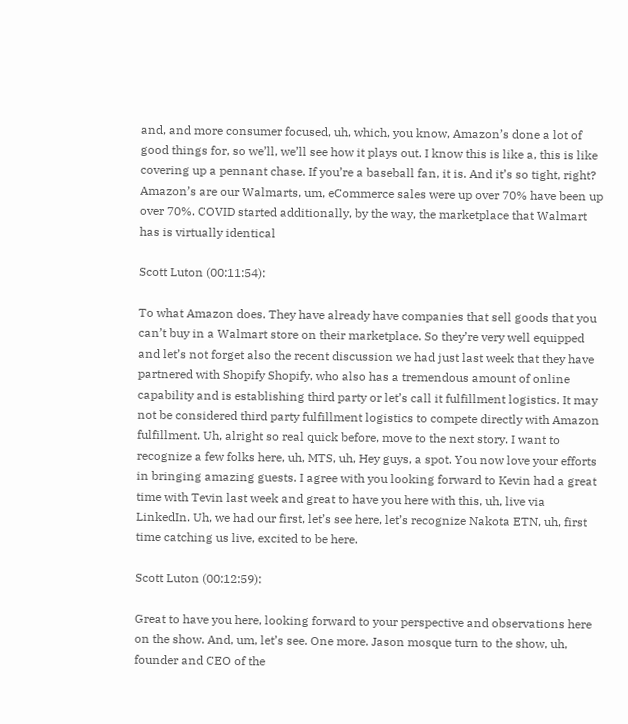and, and more consumer focused, uh, which, you know, Amazon’s done a lot of good things for, so we’ll, we’ll see how it plays out. I know this is like a, this is like covering up a pennant chase. If you’re a baseball fan, it is. And it’s so tight, right? Amazon’s are our Walmarts, um, eCommerce sales were up over 70% have been up over 70%. COVID started additionally, by the way, the marketplace that Walmart has is virtually identical

Scott Luton (00:11:54):

To what Amazon does. They have already have companies that sell goods that you can’t buy in a Walmart store on their marketplace. So they’re very well equipped and let’s not forget also the recent discussion we had just last week that they have partnered with Shopify Shopify, who also has a tremendous amount of online capability and is establishing third party or let’s call it fulfillment logistics. It may not be considered third party fulfillment logistics to compete directly with Amazon fulfillment. Uh, alright so real quick before, move to the next story. I want to recognize a few folks here, uh, MTS, uh, Hey guys, a spot. You now love your efforts in bringing amazing guests. I agree with you looking forward to Kevin had a great time with Tevin last week and great to have you here with this, uh, live via LinkedIn. Uh, we had our first, let’s see here, let’s recognize Nakota ETN, uh, first time catching us live, excited to be here.

Scott Luton (00:12:59):

Great to have you here, looking forward to your perspective and observations here on the show. And, um, let’s see. One more. Jason mosque turn to the show, uh, founder and CEO of the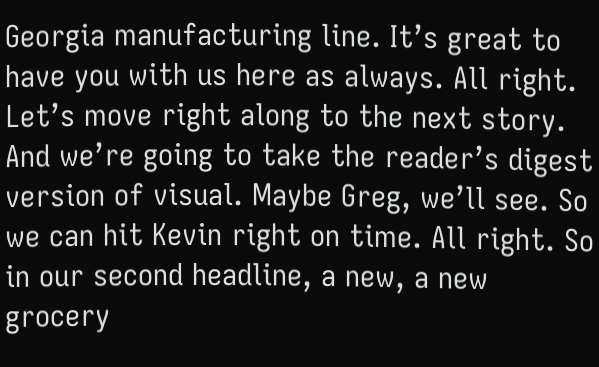Georgia manufacturing line. It’s great to have you with us here as always. All right. Let’s move right along to the next story. And we’re going to take the reader’s digest version of visual. Maybe Greg, we’ll see. So we can hit Kevin right on time. All right. So in our second headline, a new, a new grocery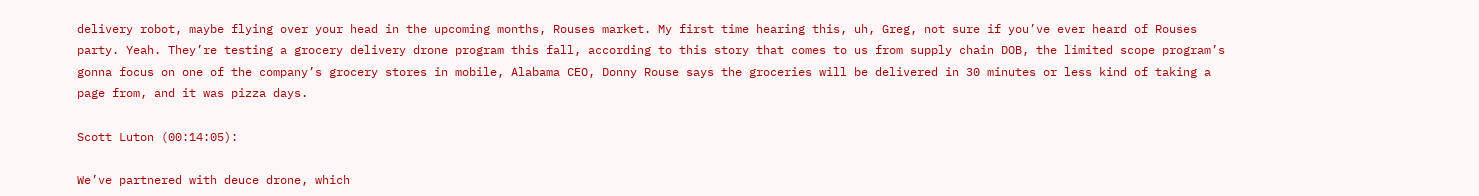delivery robot, maybe flying over your head in the upcoming months, Rouses market. My first time hearing this, uh, Greg, not sure if you’ve ever heard of Rouses party. Yeah. They’re testing a grocery delivery drone program this fall, according to this story that comes to us from supply chain DOB, the limited scope program’s gonna focus on one of the company’s grocery stores in mobile, Alabama CEO, Donny Rouse says the groceries will be delivered in 30 minutes or less kind of taking a page from, and it was pizza days.

Scott Luton (00:14:05):

We’ve partnered with deuce drone, which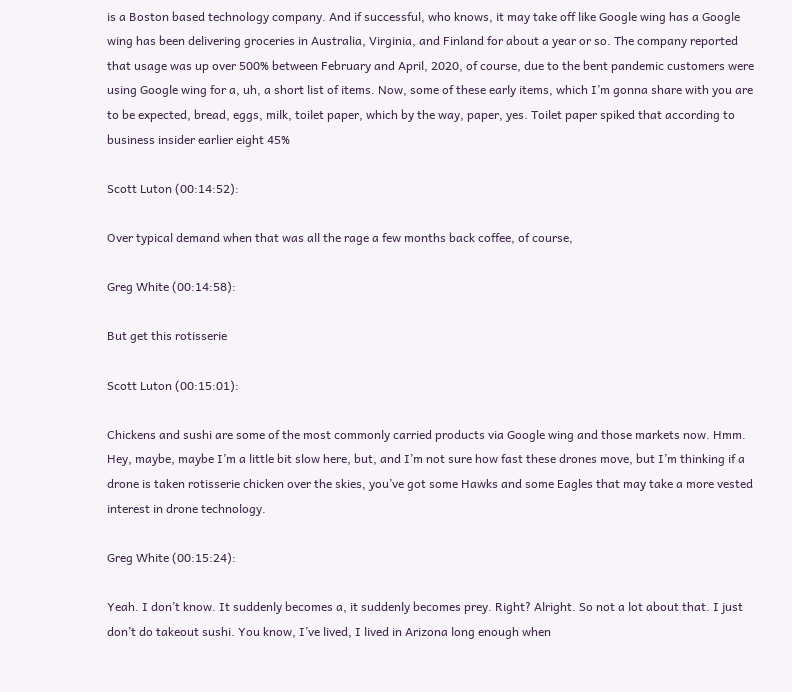is a Boston based technology company. And if successful, who knows, it may take off like Google wing has a Google wing has been delivering groceries in Australia, Virginia, and Finland for about a year or so. The company reported that usage was up over 500% between February and April, 2020, of course, due to the bent pandemic customers were using Google wing for a, uh, a short list of items. Now, some of these early items, which I’m gonna share with you are to be expected, bread, eggs, milk, toilet paper, which by the way, paper, yes. Toilet paper spiked that according to business insider earlier eight 45%

Scott Luton (00:14:52):

Over typical demand when that was all the rage a few months back coffee, of course,

Greg White (00:14:58):

But get this rotisserie

Scott Luton (00:15:01):

Chickens and sushi are some of the most commonly carried products via Google wing and those markets now. Hmm. Hey, maybe, maybe I’m a little bit slow here, but, and I’m not sure how fast these drones move, but I’m thinking if a drone is taken rotisserie chicken over the skies, you’ve got some Hawks and some Eagles that may take a more vested interest in drone technology.

Greg White (00:15:24):

Yeah. I don’t know. It suddenly becomes a, it suddenly becomes prey. Right? Alright. So not a lot about that. I just don’t do takeout sushi. You know, I’ve lived, I lived in Arizona long enough when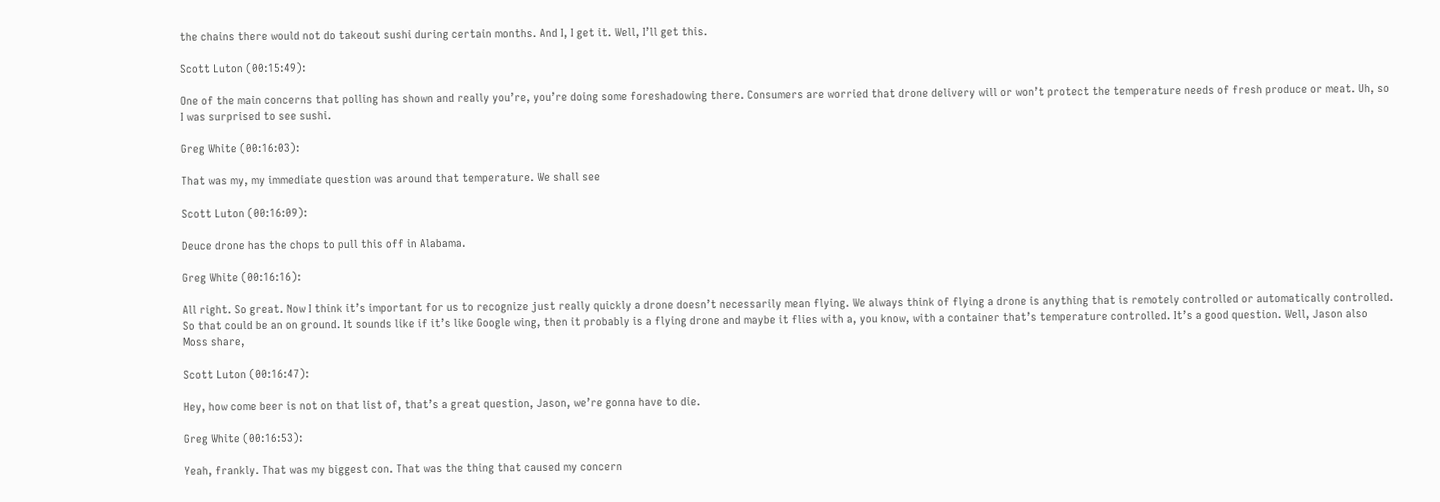the chains there would not do takeout sushi during certain months. And I, I get it. Well, I’ll get this.

Scott Luton (00:15:49):

One of the main concerns that polling has shown and really you’re, you’re doing some foreshadowing there. Consumers are worried that drone delivery will or won’t protect the temperature needs of fresh produce or meat. Uh, so I was surprised to see sushi.

Greg White (00:16:03):

That was my, my immediate question was around that temperature. We shall see

Scott Luton (00:16:09):

Deuce drone has the chops to pull this off in Alabama.

Greg White (00:16:16):

All right. So great. Now I think it’s important for us to recognize just really quickly a drone doesn’t necessarily mean flying. We always think of flying a drone is anything that is remotely controlled or automatically controlled. So that could be an on ground. It sounds like if it’s like Google wing, then it probably is a flying drone and maybe it flies with a, you know, with a container that’s temperature controlled. It’s a good question. Well, Jason also Moss share,

Scott Luton (00:16:47):

Hey, how come beer is not on that list of, that’s a great question, Jason, we’re gonna have to die.

Greg White (00:16:53):

Yeah, frankly. That was my biggest con. That was the thing that caused my concern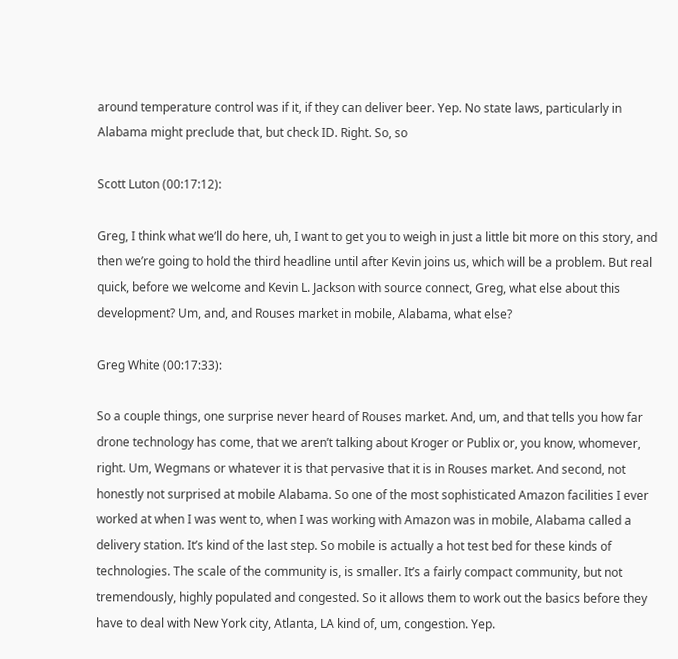around temperature control was if it, if they can deliver beer. Yep. No state laws, particularly in Alabama might preclude that, but check ID. Right. So, so

Scott Luton (00:17:12):

Greg, I think what we’ll do here, uh, I want to get you to weigh in just a little bit more on this story, and then we’re going to hold the third headline until after Kevin joins us, which will be a problem. But real quick, before we welcome and Kevin L. Jackson with source connect, Greg, what else about this development? Um, and, and Rouses market in mobile, Alabama, what else?

Greg White (00:17:33):

So a couple things, one surprise never heard of Rouses market. And, um, and that tells you how far drone technology has come, that we aren’t talking about Kroger or Publix or, you know, whomever, right. Um, Wegmans or whatever it is that pervasive that it is in Rouses market. And second, not honestly not surprised at mobile Alabama. So one of the most sophisticated Amazon facilities I ever worked at when I was went to, when I was working with Amazon was in mobile, Alabama called a delivery station. It’s kind of the last step. So mobile is actually a hot test bed for these kinds of technologies. The scale of the community is, is smaller. It’s a fairly compact community, but not tremendously, highly populated and congested. So it allows them to work out the basics before they have to deal with New York city, Atlanta, LA kind of, um, congestion. Yep.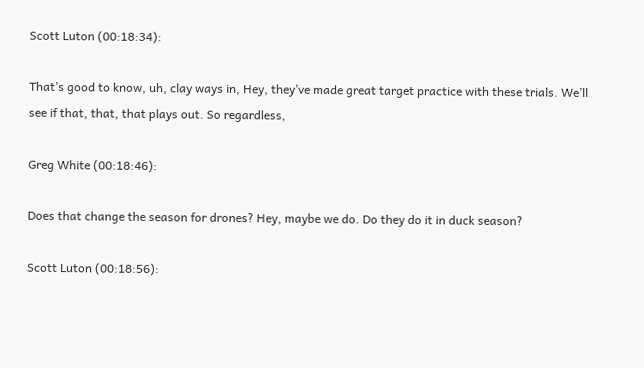Scott Luton (00:18:34):

That’s good to know, uh, clay ways in, Hey, they’ve made great target practice with these trials. We’ll see if that, that, that plays out. So regardless,

Greg White (00:18:46):

Does that change the season for drones? Hey, maybe we do. Do they do it in duck season?

Scott Luton (00:18:56):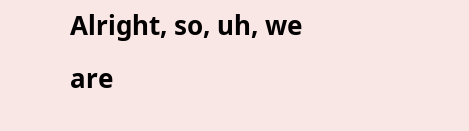Alright, so, uh, we are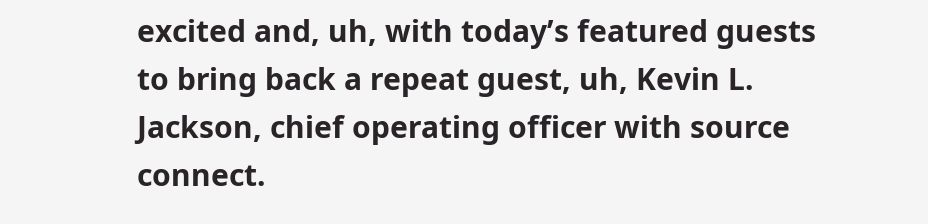excited and, uh, with today’s featured guests to bring back a repeat guest, uh, Kevin L. Jackson, chief operating officer with source connect.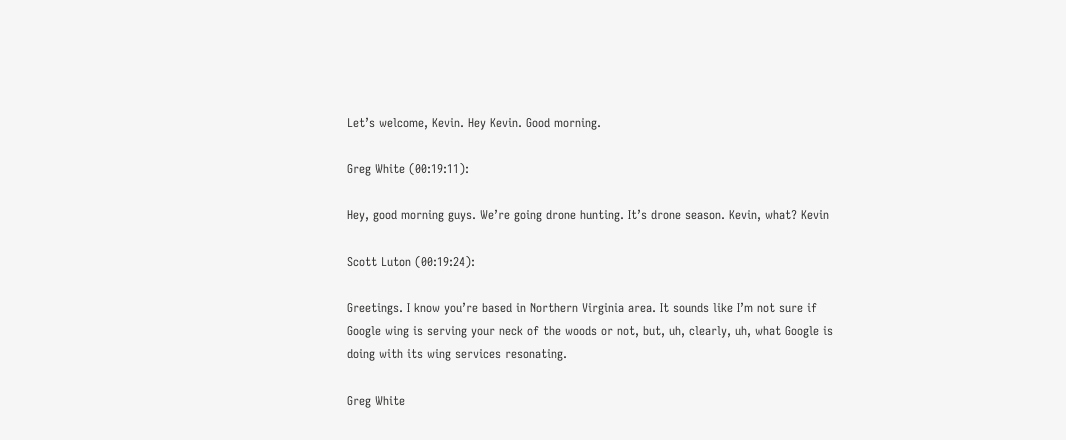Let’s welcome, Kevin. Hey Kevin. Good morning.

Greg White (00:19:11):

Hey, good morning guys. We’re going drone hunting. It’s drone season. Kevin, what? Kevin

Scott Luton (00:19:24):

Greetings. I know you’re based in Northern Virginia area. It sounds like I’m not sure if Google wing is serving your neck of the woods or not, but, uh, clearly, uh, what Google is doing with its wing services resonating.

Greg White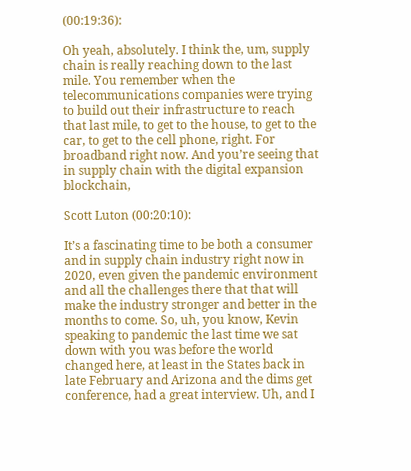(00:19:36):

Oh yeah, absolutely. I think the, um, supply chain is really reaching down to the last mile. You remember when the telecommunications companies were trying to build out their infrastructure to reach that last mile, to get to the house, to get to the car, to get to the cell phone, right. For broadband right now. And you’re seeing that in supply chain with the digital expansion blockchain,

Scott Luton (00:20:10):

It’s a fascinating time to be both a consumer and in supply chain industry right now in 2020, even given the pandemic environment and all the challenges there that that will make the industry stronger and better in the months to come. So, uh, you know, Kevin speaking to pandemic the last time we sat down with you was before the world changed here, at least in the States back in late February and Arizona and the dims get conference, had a great interview. Uh, and I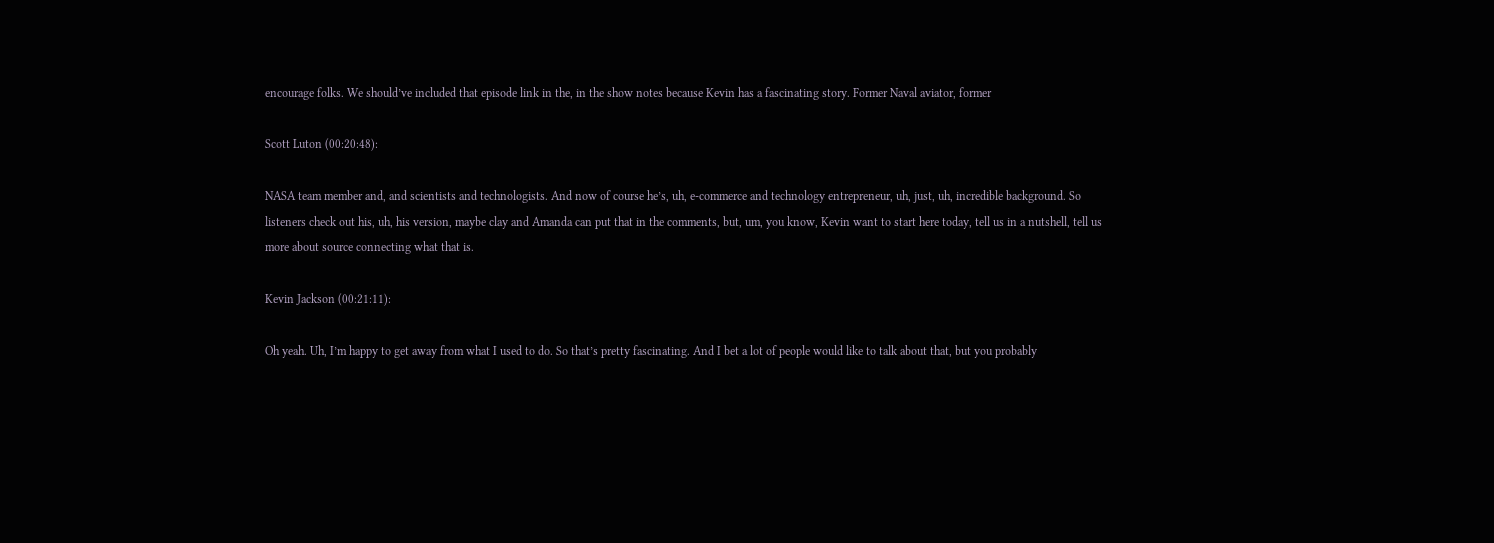encourage folks. We should’ve included that episode link in the, in the show notes because Kevin has a fascinating story. Former Naval aviator, former

Scott Luton (00:20:48):

NASA team member and, and scientists and technologists. And now of course he’s, uh, e-commerce and technology entrepreneur, uh, just, uh, incredible background. So listeners check out his, uh, his version, maybe clay and Amanda can put that in the comments, but, um, you know, Kevin want to start here today, tell us in a nutshell, tell us more about source connecting what that is.

Kevin Jackson (00:21:11):

Oh yeah. Uh, I’m happy to get away from what I used to do. So that’s pretty fascinating. And I bet a lot of people would like to talk about that, but you probably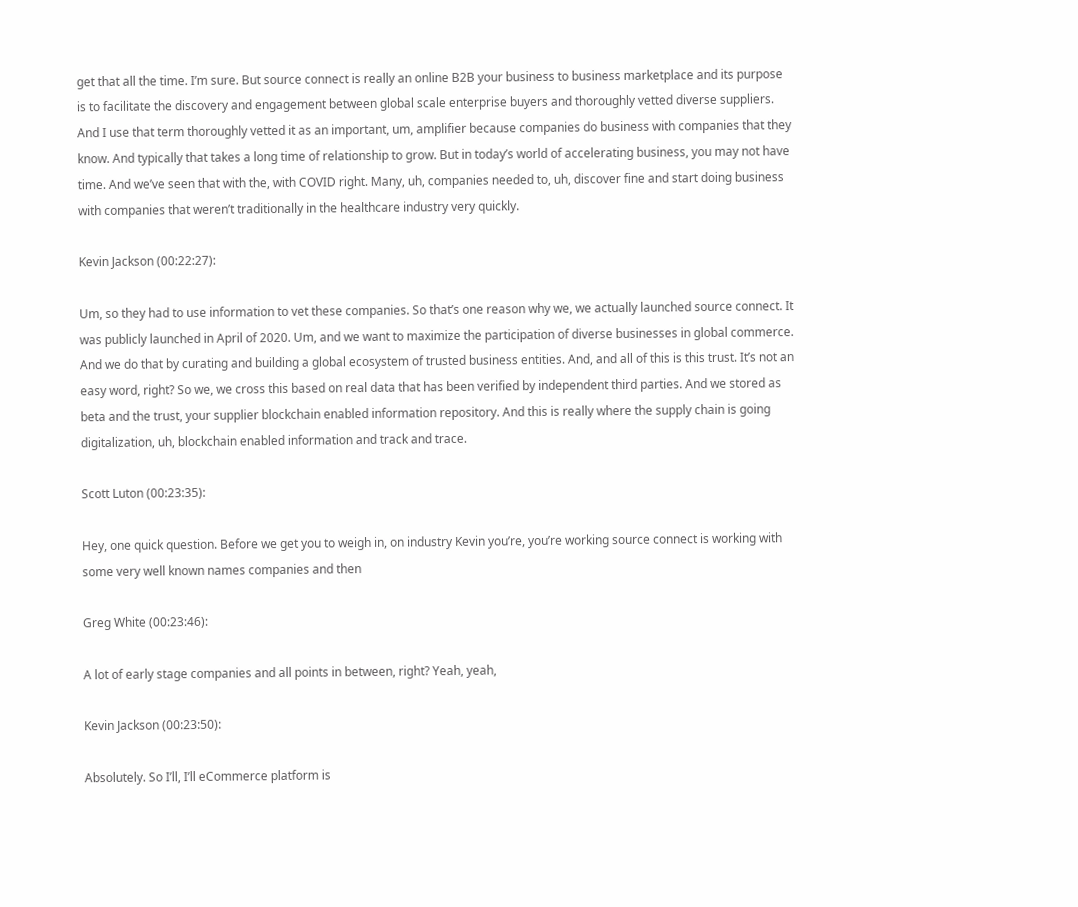get that all the time. I’m sure. But source connect is really an online B2B your business to business marketplace and its purpose is to facilitate the discovery and engagement between global scale enterprise buyers and thoroughly vetted diverse suppliers. And I use that term thoroughly vetted it as an important, um, amplifier because companies do business with companies that they know. And typically that takes a long time of relationship to grow. But in today’s world of accelerating business, you may not have time. And we’ve seen that with the, with COVID right. Many, uh, companies needed to, uh, discover fine and start doing business with companies that weren’t traditionally in the healthcare industry very quickly.

Kevin Jackson (00:22:27):

Um, so they had to use information to vet these companies. So that’s one reason why we, we actually launched source connect. It was publicly launched in April of 2020. Um, and we want to maximize the participation of diverse businesses in global commerce. And we do that by curating and building a global ecosystem of trusted business entities. And, and all of this is this trust. It’s not an easy word, right? So we, we cross this based on real data that has been verified by independent third parties. And we stored as beta and the trust, your supplier blockchain enabled information repository. And this is really where the supply chain is going digitalization, uh, blockchain enabled information and track and trace.

Scott Luton (00:23:35):

Hey, one quick question. Before we get you to weigh in, on industry Kevin you’re, you’re working source connect is working with some very well known names companies and then

Greg White (00:23:46):

A lot of early stage companies and all points in between, right? Yeah, yeah,

Kevin Jackson (00:23:50):

Absolutely. So I’ll, I’ll eCommerce platform is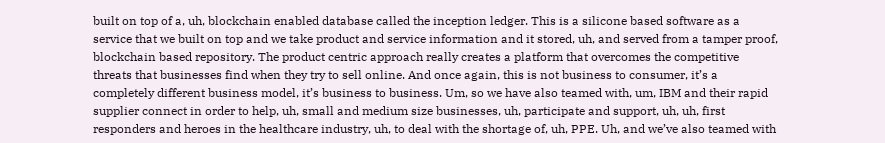built on top of a, uh, blockchain enabled database called the inception ledger. This is a silicone based software as a service that we built on top and we take product and service information and it stored, uh, and served from a tamper proof, blockchain based repository. The product centric approach really creates a platform that overcomes the competitive threats that businesses find when they try to sell online. And once again, this is not business to consumer, it’s a completely different business model, it’s business to business. Um, so we have also teamed with, um, IBM and their rapid supplier connect in order to help, uh, small and medium size businesses, uh, participate and support, uh, uh, first responders and heroes in the healthcare industry, uh, to deal with the shortage of, uh, PPE. Uh, and we’ve also teamed with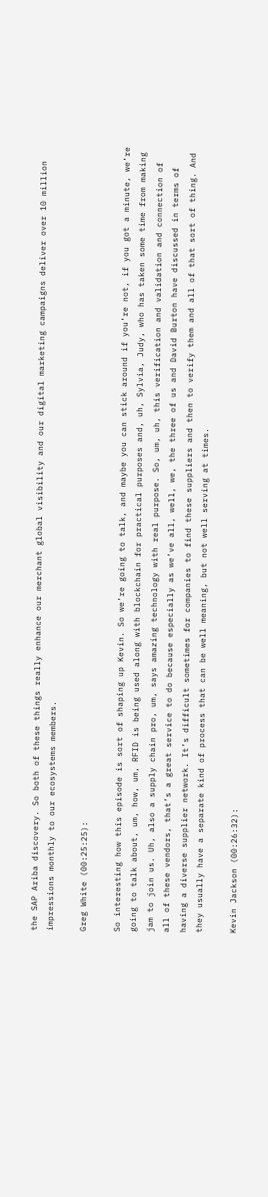the SAP Ariba discovery. So both of these things really enhance our merchant global visibility and our digital marketing campaigns deliver over 10 million impressions monthly to our ecosystems members.

Greg White (00:25:25):

So interesting how this episode is sort of shaping up Kevin. So we’re going to talk, and maybe you can stick around if you’re not, if you got a minute, we’re going to talk about, um, how, um, RFID is being used along with blockchain for practical purposes and, uh, Sylvia, Judy, who has taken some time from making jam to join us. Uh, also a supply chain pro, um, says amazing technology with real purpose. So, um, uh, this verification and validation and connection of all of these vendors, that’s a great service to do because especially as we’ve all, well, we, the three of us and David Burton have discussed in terms of having a diverse supplier network. It’s difficult sometimes for companies to find these suppliers and then to verify them and all of that sort of thing. And they usually have a separate kind of process that can be well meaning, but not well serving at times.

Kevin Jackson (00:26:32):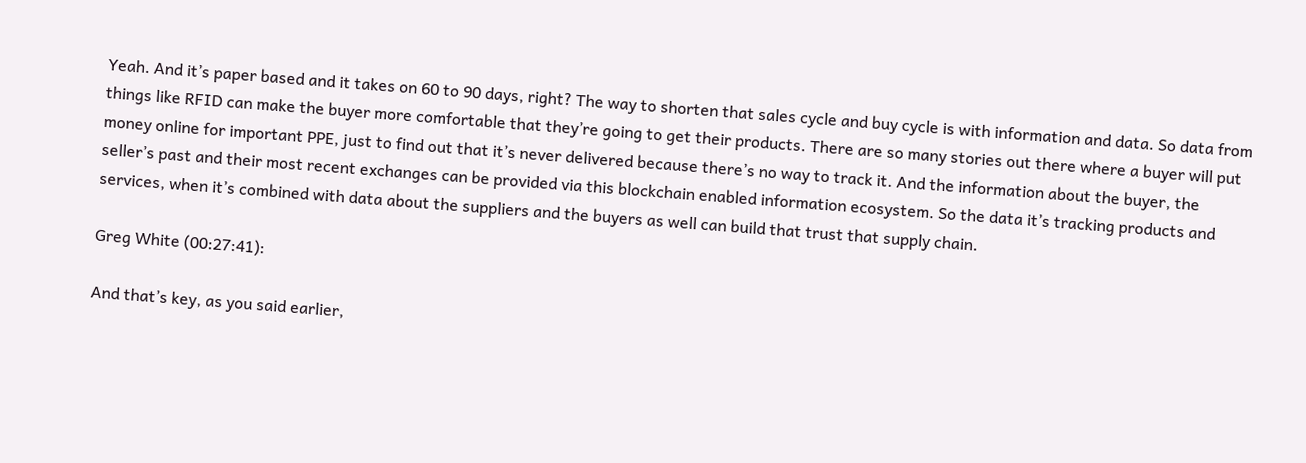Yeah. And it’s paper based and it takes on 60 to 90 days, right? The way to shorten that sales cycle and buy cycle is with information and data. So data from things like RFID can make the buyer more comfortable that they’re going to get their products. There are so many stories out there where a buyer will put money online for important PPE, just to find out that it’s never delivered because there’s no way to track it. And the information about the buyer, the seller’s past and their most recent exchanges can be provided via this blockchain enabled information ecosystem. So the data it’s tracking products and services, when it’s combined with data about the suppliers and the buyers as well can build that trust that supply chain.

Greg White (00:27:41):

And that’s key, as you said earlier,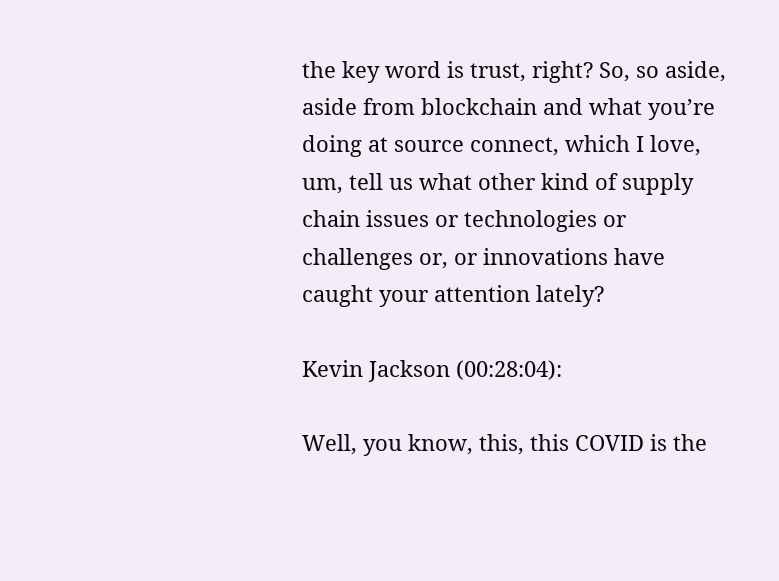the key word is trust, right? So, so aside, aside from blockchain and what you’re doing at source connect, which I love, um, tell us what other kind of supply chain issues or technologies or challenges or, or innovations have caught your attention lately?

Kevin Jackson (00:28:04):

Well, you know, this, this COVID is the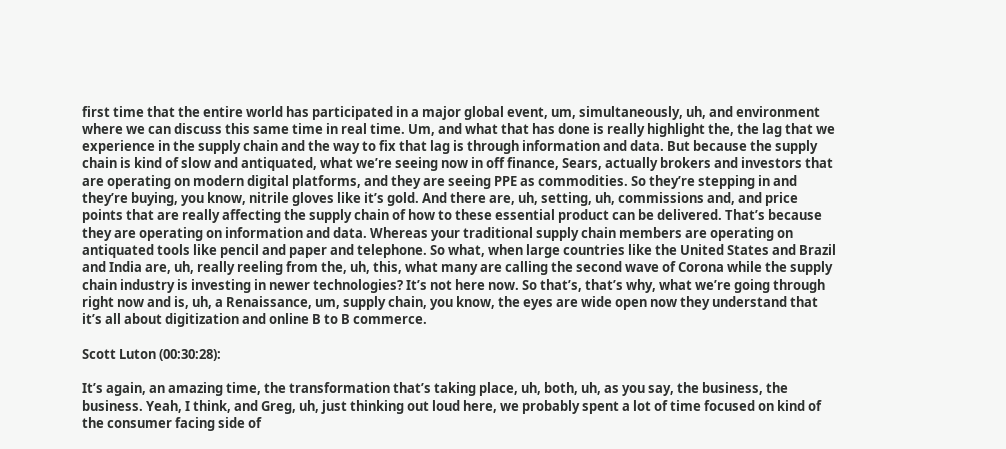first time that the entire world has participated in a major global event, um, simultaneously, uh, and environment where we can discuss this same time in real time. Um, and what that has done is really highlight the, the lag that we experience in the supply chain and the way to fix that lag is through information and data. But because the supply chain is kind of slow and antiquated, what we’re seeing now in off finance, Sears, actually brokers and investors that are operating on modern digital platforms, and they are seeing PPE as commodities. So they’re stepping in and they’re buying, you know, nitrile gloves like it’s gold. And there are, uh, setting, uh, commissions and, and price points that are really affecting the supply chain of how to these essential product can be delivered. That’s because they are operating on information and data. Whereas your traditional supply chain members are operating on antiquated tools like pencil and paper and telephone. So what, when large countries like the United States and Brazil and India are, uh, really reeling from the, uh, this, what many are calling the second wave of Corona while the supply chain industry is investing in newer technologies? It’s not here now. So that’s, that’s why, what we’re going through right now and is, uh, a Renaissance, um, supply chain, you know, the eyes are wide open now they understand that it’s all about digitization and online B to B commerce.

Scott Luton (00:30:28):

It’s again, an amazing time, the transformation that’s taking place, uh, both, uh, as you say, the business, the business. Yeah, I think, and Greg, uh, just thinking out loud here, we probably spent a lot of time focused on kind of the consumer facing side of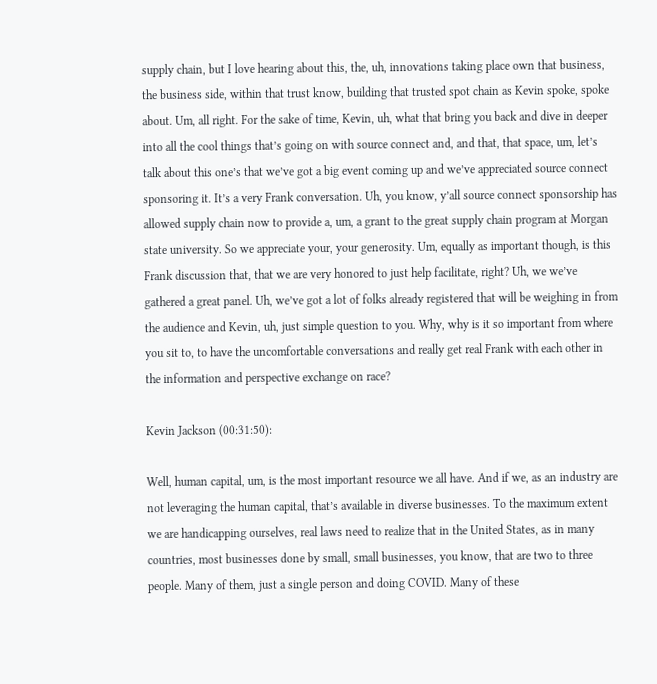supply chain, but I love hearing about this, the, uh, innovations taking place own that business, the business side, within that trust know, building that trusted spot chain as Kevin spoke, spoke about. Um, all right. For the sake of time, Kevin, uh, what that bring you back and dive in deeper into all the cool things that’s going on with source connect and, and that, that space, um, let’s talk about this one’s that we’ve got a big event coming up and we’ve appreciated source connect sponsoring it. It’s a very Frank conversation. Uh, you know, y’all source connect sponsorship has allowed supply chain now to provide a, um, a grant to the great supply chain program at Morgan state university. So we appreciate your, your generosity. Um, equally as important though, is this Frank discussion that, that we are very honored to just help facilitate, right? Uh, we we’ve gathered a great panel. Uh, we’ve got a lot of folks already registered that will be weighing in from the audience and Kevin, uh, just simple question to you. Why, why is it so important from where you sit to, to have the uncomfortable conversations and really get real Frank with each other in the information and perspective exchange on race?

Kevin Jackson (00:31:50):

Well, human capital, um, is the most important resource we all have. And if we, as an industry are not leveraging the human capital, that’s available in diverse businesses. To the maximum extent we are handicapping ourselves, real laws need to realize that in the United States, as in many countries, most businesses done by small, small businesses, you know, that are two to three people. Many of them, just a single person and doing COVID. Many of these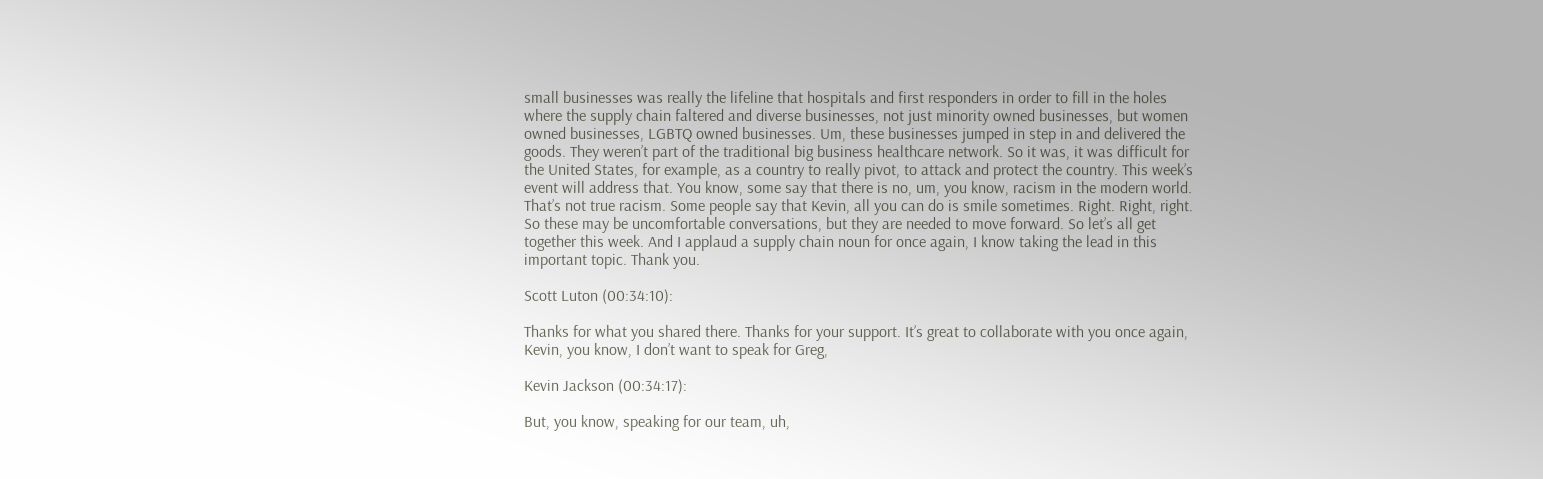small businesses was really the lifeline that hospitals and first responders in order to fill in the holes where the supply chain faltered and diverse businesses, not just minority owned businesses, but women owned businesses, LGBTQ owned businesses. Um, these businesses jumped in step in and delivered the goods. They weren’t part of the traditional big business healthcare network. So it was, it was difficult for the United States, for example, as a country to really pivot, to attack and protect the country. This week’s event will address that. You know, some say that there is no, um, you know, racism in the modern world. That’s not true racism. Some people say that Kevin, all you can do is smile sometimes. Right. Right, right. So these may be uncomfortable conversations, but they are needed to move forward. So let’s all get together this week. And I applaud a supply chain noun for once again, I know taking the lead in this important topic. Thank you.

Scott Luton (00:34:10):

Thanks for what you shared there. Thanks for your support. It’s great to collaborate with you once again, Kevin, you know, I don’t want to speak for Greg,

Kevin Jackson (00:34:17):

But, you know, speaking for our team, uh,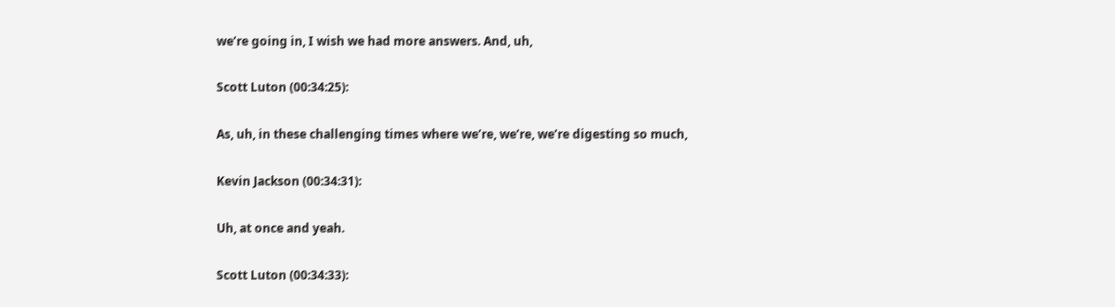we’re going in, I wish we had more answers. And, uh,

Scott Luton (00:34:25):

As, uh, in these challenging times where we’re, we’re, we’re digesting so much,

Kevin Jackson (00:34:31):

Uh, at once and yeah.

Scott Luton (00:34:33):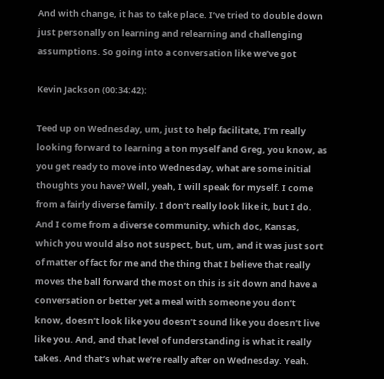And with change, it has to take place. I’ve tried to double down just personally on learning and relearning and challenging assumptions. So going into a conversation like we’ve got

Kevin Jackson (00:34:42):

Teed up on Wednesday, um, just to help facilitate, I’m really looking forward to learning a ton myself and Greg, you know, as you get ready to move into Wednesday, what are some initial thoughts you have? Well, yeah, I will speak for myself. I come from a fairly diverse family. I don’t really look like it, but I do. And I come from a diverse community, which doc, Kansas, which you would also not suspect, but, um, and it was just sort of matter of fact for me and the thing that I believe that really moves the ball forward the most on this is sit down and have a conversation or better yet a meal with someone you don’t know, doesn’t look like you doesn’t sound like you doesn’t live like you. And, and that level of understanding is what it really takes. And that’s what we’re really after on Wednesday. Yeah.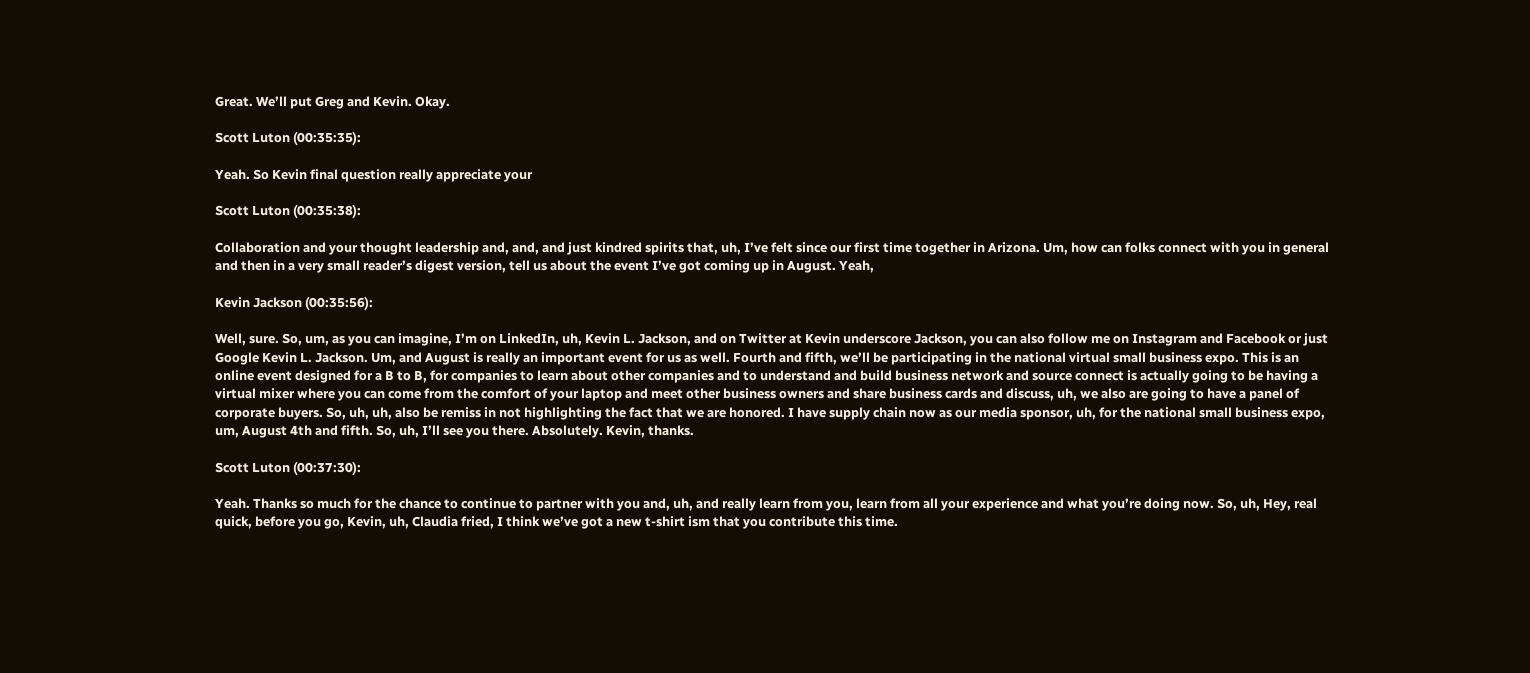Great. We’ll put Greg and Kevin. Okay.

Scott Luton (00:35:35):

Yeah. So Kevin final question really appreciate your

Scott Luton (00:35:38):

Collaboration and your thought leadership and, and, and just kindred spirits that, uh, I’ve felt since our first time together in Arizona. Um, how can folks connect with you in general and then in a very small reader’s digest version, tell us about the event I’ve got coming up in August. Yeah,

Kevin Jackson (00:35:56):

Well, sure. So, um, as you can imagine, I’m on LinkedIn, uh, Kevin L. Jackson, and on Twitter at Kevin underscore Jackson, you can also follow me on Instagram and Facebook or just Google Kevin L. Jackson. Um, and August is really an important event for us as well. Fourth and fifth, we’ll be participating in the national virtual small business expo. This is an online event designed for a B to B, for companies to learn about other companies and to understand and build business network and source connect is actually going to be having a virtual mixer where you can come from the comfort of your laptop and meet other business owners and share business cards and discuss, uh, we also are going to have a panel of corporate buyers. So, uh, uh, also be remiss in not highlighting the fact that we are honored. I have supply chain now as our media sponsor, uh, for the national small business expo, um, August 4th and fifth. So, uh, I’ll see you there. Absolutely. Kevin, thanks.

Scott Luton (00:37:30):

Yeah. Thanks so much for the chance to continue to partner with you and, uh, and really learn from you, learn from all your experience and what you’re doing now. So, uh, Hey, real quick, before you go, Kevin, uh, Claudia fried, I think we’ve got a new t-shirt ism that you contribute this time.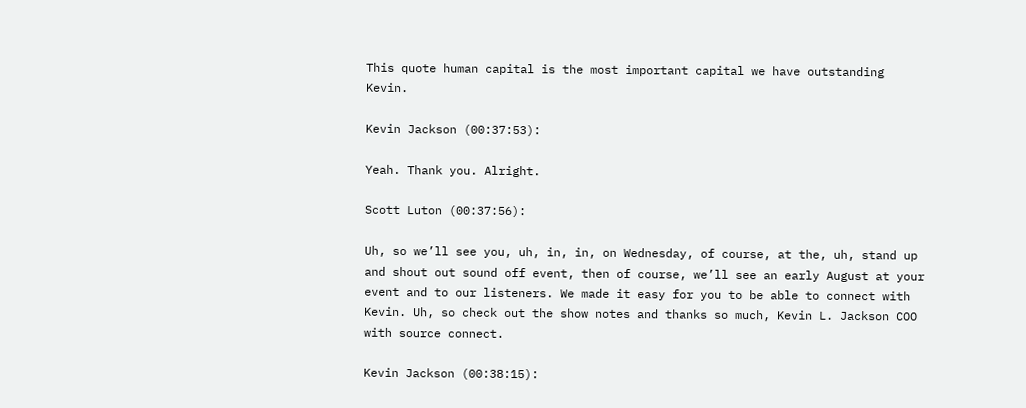This quote human capital is the most important capital we have outstanding Kevin.

Kevin Jackson (00:37:53):

Yeah. Thank you. Alright.

Scott Luton (00:37:56):

Uh, so we’ll see you, uh, in, in, on Wednesday, of course, at the, uh, stand up and shout out sound off event, then of course, we’ll see an early August at your event and to our listeners. We made it easy for you to be able to connect with Kevin. Uh, so check out the show notes and thanks so much, Kevin L. Jackson COO with source connect.

Kevin Jackson (00:38:15):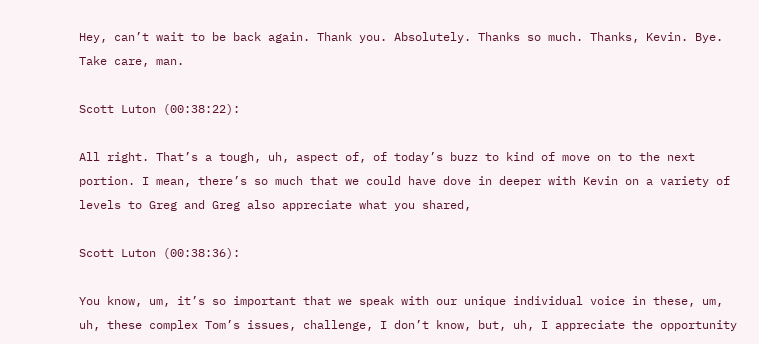Hey, can’t wait to be back again. Thank you. Absolutely. Thanks so much. Thanks, Kevin. Bye. Take care, man.

Scott Luton (00:38:22):

All right. That’s a tough, uh, aspect of, of today’s buzz to kind of move on to the next portion. I mean, there’s so much that we could have dove in deeper with Kevin on a variety of levels to Greg and Greg also appreciate what you shared,

Scott Luton (00:38:36):

You know, um, it’s so important that we speak with our unique individual voice in these, um, uh, these complex Tom’s issues, challenge, I don’t know, but, uh, I appreciate the opportunity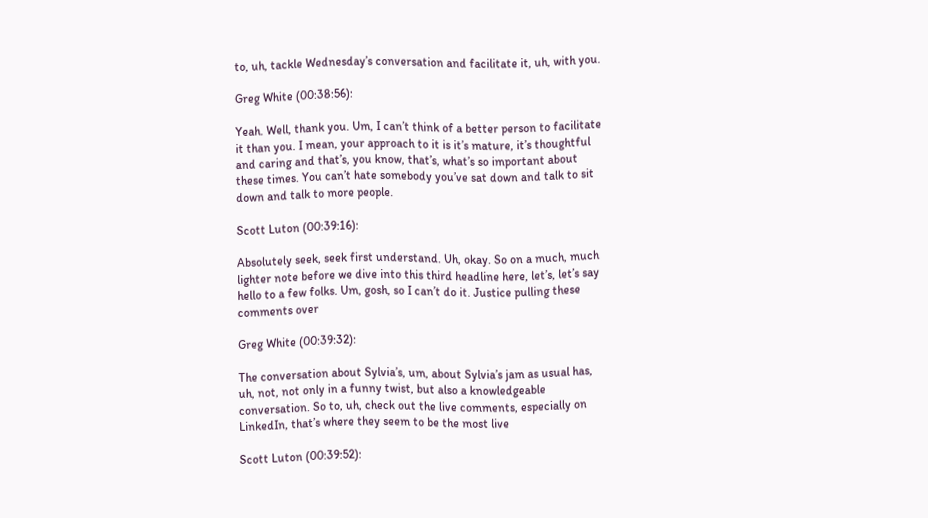to, uh, tackle Wednesday’s conversation and facilitate it, uh, with you.

Greg White (00:38:56):

Yeah. Well, thank you. Um, I can’t think of a better person to facilitate it than you. I mean, your approach to it is it’s mature, it’s thoughtful and caring and that’s, you know, that’s, what’s so important about these times. You can’t hate somebody you’ve sat down and talk to sit down and talk to more people.

Scott Luton (00:39:16):

Absolutely seek, seek first understand. Uh, okay. So on a much, much lighter note before we dive into this third headline here, let’s, let’s say hello to a few folks. Um, gosh, so I can’t do it. Justice pulling these comments over

Greg White (00:39:32):

The conversation about Sylvia’s, um, about Sylvia’s jam as usual has, uh, not, not only in a funny twist, but also a knowledgeable conversation. So to, uh, check out the live comments, especially on LinkedIn, that’s where they seem to be the most live

Scott Luton (00:39:52):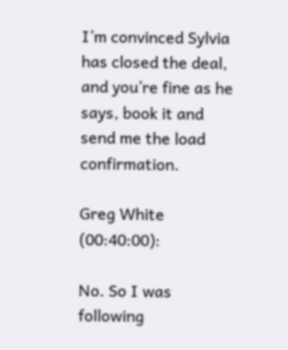I’m convinced Sylvia has closed the deal, and you’re fine as he says, book it and send me the load confirmation.

Greg White (00:40:00):

No. So I was following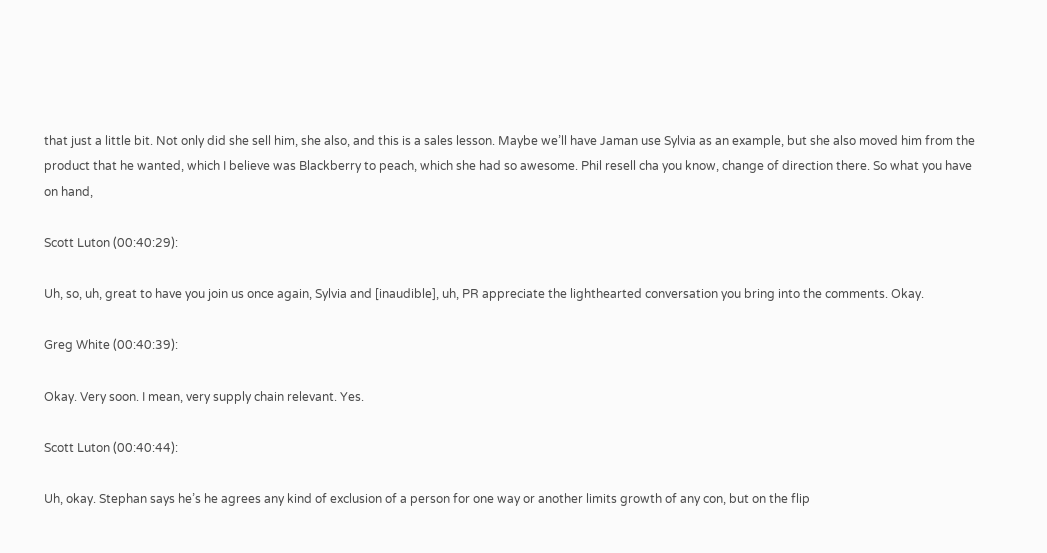that just a little bit. Not only did she sell him, she also, and this is a sales lesson. Maybe we’ll have Jaman use Sylvia as an example, but she also moved him from the product that he wanted, which I believe was Blackberry to peach, which she had so awesome. Phil resell cha you know, change of direction there. So what you have on hand,

Scott Luton (00:40:29):

Uh, so, uh, great to have you join us once again, Sylvia and [inaudible], uh, PR appreciate the lighthearted conversation you bring into the comments. Okay.

Greg White (00:40:39):

Okay. Very soon. I mean, very supply chain relevant. Yes.

Scott Luton (00:40:44):

Uh, okay. Stephan says he’s he agrees any kind of exclusion of a person for one way or another limits growth of any con, but on the flip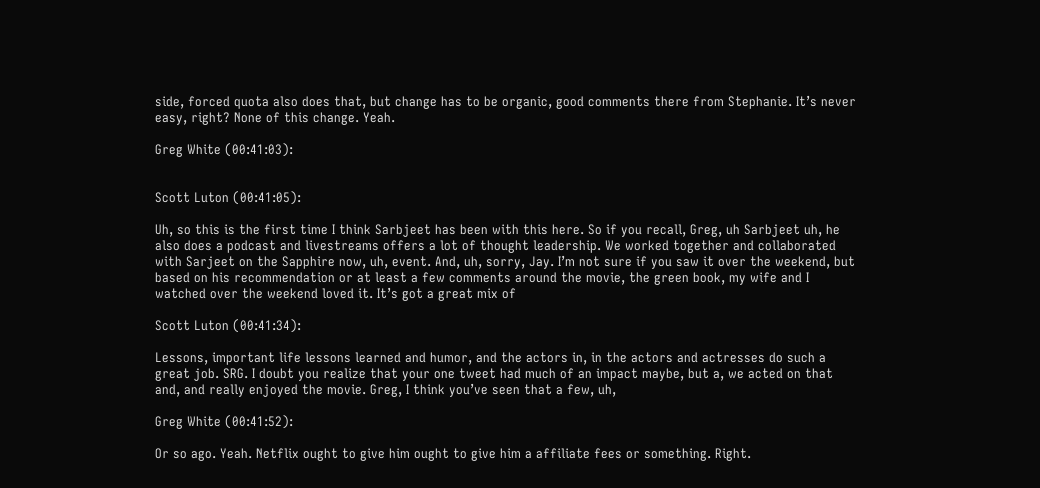side, forced quota also does that, but change has to be organic, good comments there from Stephanie. It’s never easy, right? None of this change. Yeah.

Greg White (00:41:03):


Scott Luton (00:41:05):

Uh, so this is the first time I think Sarbjeet has been with this here. So if you recall, Greg, uh Sarbjeet uh, he also does a podcast and livestreams offers a lot of thought leadership. We worked together and collaborated with Sarjeet on the Sapphire now, uh, event. And, uh, sorry, Jay. I’m not sure if you saw it over the weekend, but based on his recommendation or at least a few comments around the movie, the green book, my wife and I watched over the weekend loved it. It’s got a great mix of

Scott Luton (00:41:34):

Lessons, important life lessons learned and humor, and the actors in, in the actors and actresses do such a great job. SRG. I doubt you realize that your one tweet had much of an impact maybe, but a, we acted on that and, and really enjoyed the movie. Greg, I think you’ve seen that a few, uh,

Greg White (00:41:52):

Or so ago. Yeah. Netflix ought to give him ought to give him a affiliate fees or something. Right.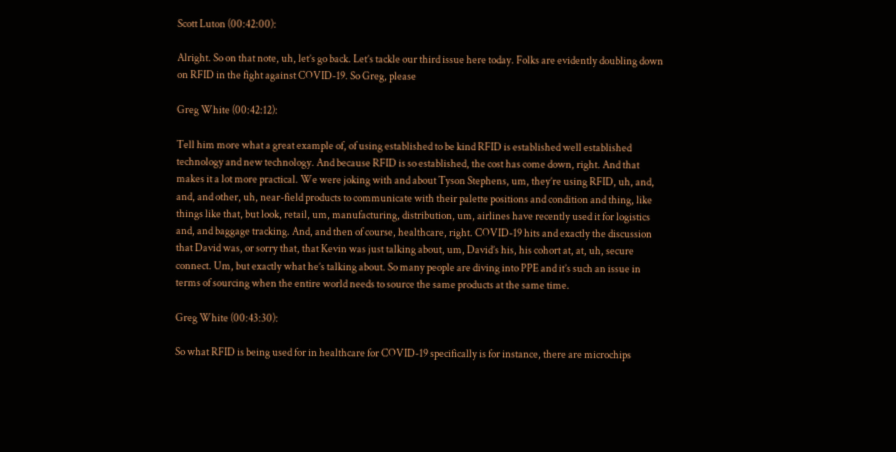Scott Luton (00:42:00):

Alright. So on that note, uh, let’s go back. Let’s tackle our third issue here today. Folks are evidently doubling down on RFID in the fight against COVID-19. So Greg, please

Greg White (00:42:12):

Tell him more what a great example of, of using established to be kind RFID is established well established technology and new technology. And because RFID is so established, the cost has come down, right. And that makes it a lot more practical. We were joking with and about Tyson Stephens, um, they’re using RFID, uh, and, and, and other, uh, near-field products to communicate with their palette positions and condition and thing, like things like that, but look, retail, um, manufacturing, distribution, um, airlines have recently used it for logistics and, and baggage tracking. And, and then of course, healthcare, right. COVID-19 hits and exactly the discussion that David was, or sorry that, that Kevin was just talking about, um, David’s his, his cohort at, at, uh, secure connect. Um, but exactly what he’s talking about. So many people are diving into PPE and it’s such an issue in terms of sourcing when the entire world needs to source the same products at the same time.

Greg White (00:43:30):

So what RFID is being used for in healthcare for COVID-19 specifically is for instance, there are microchips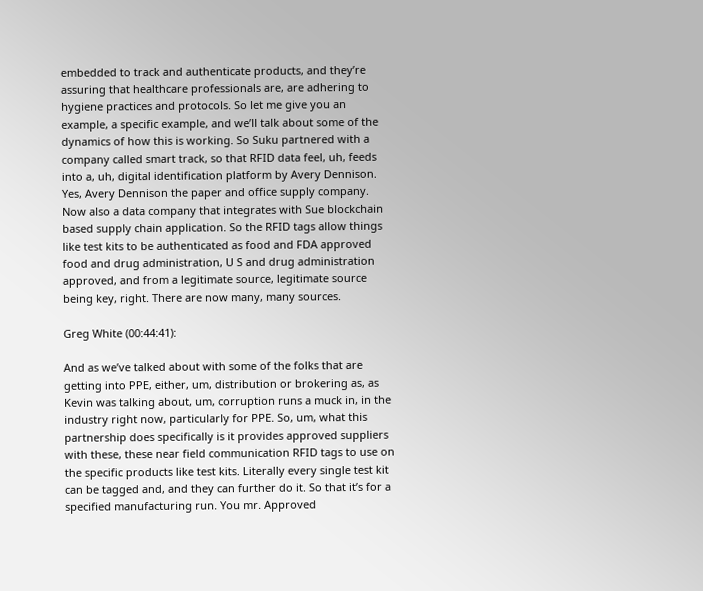embedded to track and authenticate products, and they’re assuring that healthcare professionals are, are adhering to hygiene practices and protocols. So let me give you an example, a specific example, and we’ll talk about some of the dynamics of how this is working. So Suku partnered with a company called smart track, so that RFID data feel, uh, feeds into a, uh, digital identification platform by Avery Dennison. Yes, Avery Dennison the paper and office supply company. Now also a data company that integrates with Sue blockchain based supply chain application. So the RFID tags allow things like test kits to be authenticated as food and FDA approved food and drug administration, U S and drug administration approved, and from a legitimate source, legitimate source being key, right. There are now many, many sources.

Greg White (00:44:41):

And as we’ve talked about with some of the folks that are getting into PPE, either, um, distribution or brokering as, as Kevin was talking about, um, corruption runs a muck in, in the industry right now, particularly for PPE. So, um, what this partnership does specifically is it provides approved suppliers with these, these near field communication RFID tags to use on the specific products like test kits. Literally every single test kit can be tagged and, and they can further do it. So that it’s for a specified manufacturing run. You mr. Approved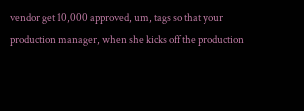vendor get 10,000 approved, um, tags so that your production manager, when she kicks off the production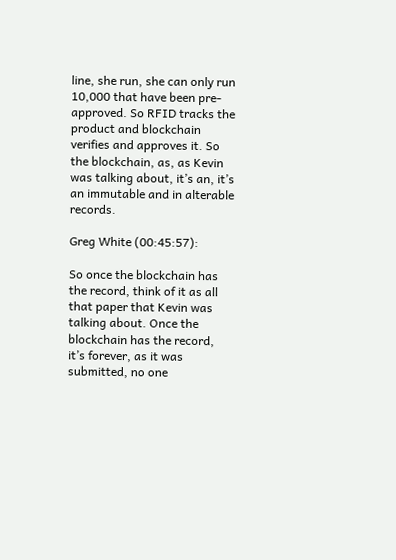line, she run, she can only run 10,000 that have been pre-approved. So RFID tracks the product and blockchain verifies and approves it. So the blockchain, as, as Kevin was talking about, it’s an, it’s an immutable and in alterable records.

Greg White (00:45:57):

So once the blockchain has the record, think of it as all that paper that Kevin was talking about. Once the blockchain has the record, it’s forever, as it was submitted, no one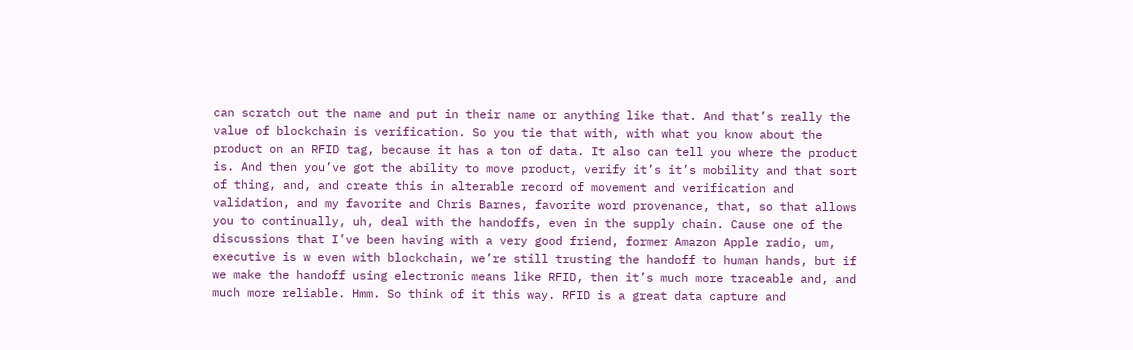can scratch out the name and put in their name or anything like that. And that’s really the value of blockchain is verification. So you tie that with, with what you know about the product on an RFID tag, because it has a ton of data. It also can tell you where the product is. And then you’ve got the ability to move product, verify it’s it’s mobility and that sort of thing, and, and create this in alterable record of movement and verification and validation, and my favorite and Chris Barnes, favorite word provenance, that, so that allows you to continually, uh, deal with the handoffs, even in the supply chain. Cause one of the discussions that I’ve been having with a very good friend, former Amazon Apple radio, um, executive is w even with blockchain, we’re still trusting the handoff to human hands, but if we make the handoff using electronic means like RFID, then it’s much more traceable and, and much more reliable. Hmm. So think of it this way. RFID is a great data capture and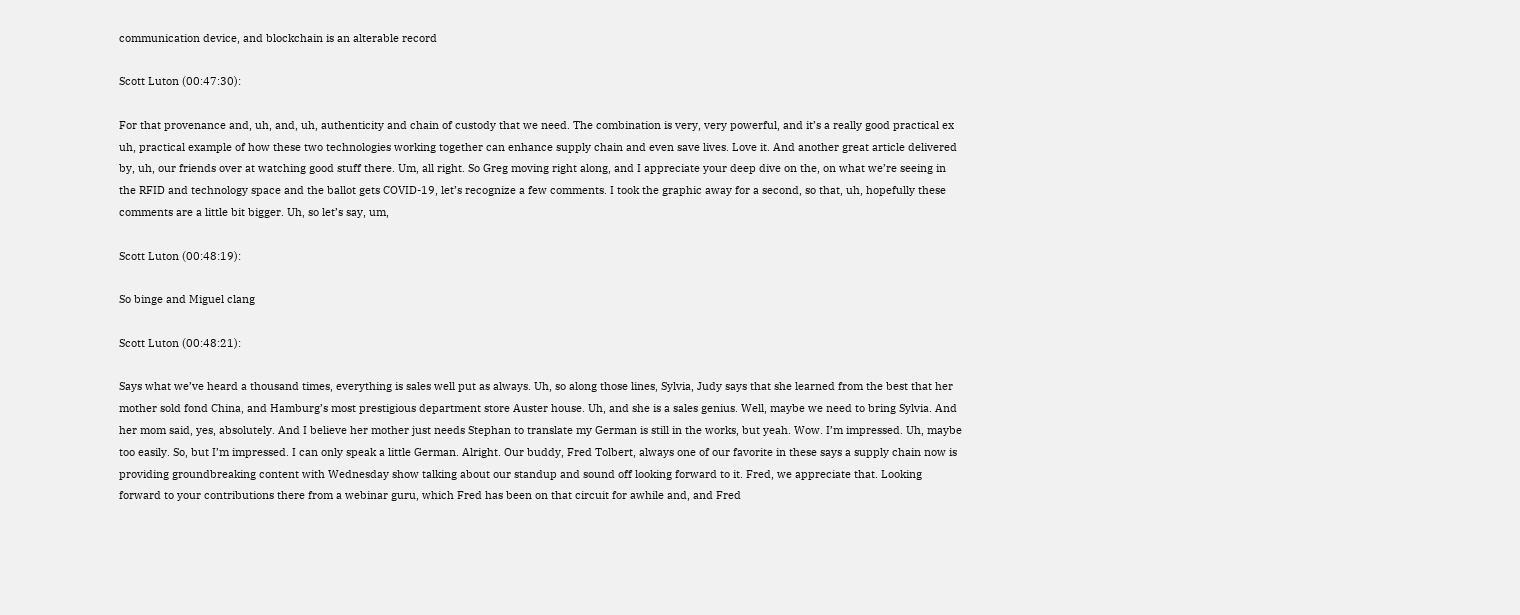communication device, and blockchain is an alterable record

Scott Luton (00:47:30):

For that provenance and, uh, and, uh, authenticity and chain of custody that we need. The combination is very, very powerful, and it’s a really good practical ex uh, practical example of how these two technologies working together can enhance supply chain and even save lives. Love it. And another great article delivered by, uh, our friends over at watching good stuff there. Um, all right. So Greg moving right along, and I appreciate your deep dive on the, on what we’re seeing in the RFID and technology space and the ballot gets COVID-19, let’s recognize a few comments. I took the graphic away for a second, so that, uh, hopefully these comments are a little bit bigger. Uh, so let’s say, um,

Scott Luton (00:48:19):

So binge and Miguel clang

Scott Luton (00:48:21):

Says what we’ve heard a thousand times, everything is sales well put as always. Uh, so along those lines, Sylvia, Judy says that she learned from the best that her mother sold fond China, and Hamburg’s most prestigious department store Auster house. Uh, and she is a sales genius. Well, maybe we need to bring Sylvia. And her mom said, yes, absolutely. And I believe her mother just needs Stephan to translate my German is still in the works, but yeah. Wow. I’m impressed. Uh, maybe too easily. So, but I’m impressed. I can only speak a little German. Alright. Our buddy, Fred Tolbert, always one of our favorite in these says a supply chain now is providing groundbreaking content with Wednesday show talking about our standup and sound off looking forward to it. Fred, we appreciate that. Looking forward to your contributions there from a webinar guru, which Fred has been on that circuit for awhile and, and Fred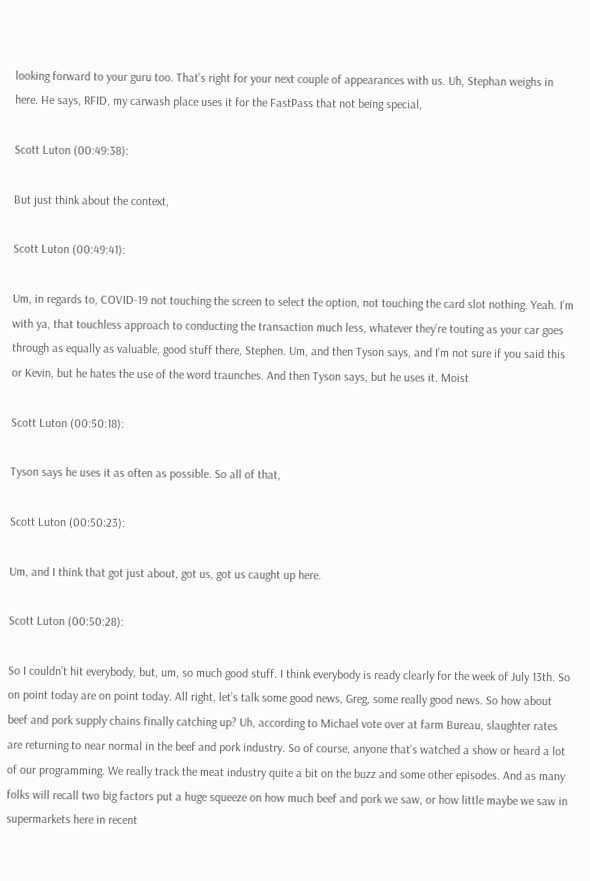looking forward to your guru too. That’s right for your next couple of appearances with us. Uh, Stephan weighs in here. He says, RFID, my carwash place uses it for the FastPass that not being special,

Scott Luton (00:49:38):

But just think about the context,

Scott Luton (00:49:41):

Um, in regards to, COVID-19 not touching the screen to select the option, not touching the card slot nothing. Yeah. I’m with ya, that touchless approach to conducting the transaction much less, whatever they’re touting as your car goes through as equally as valuable, good stuff there, Stephen. Um, and then Tyson says, and I’m not sure if you said this or Kevin, but he hates the use of the word traunches. And then Tyson says, but he uses it. Moist

Scott Luton (00:50:18):

Tyson says he uses it as often as possible. So all of that,

Scott Luton (00:50:23):

Um, and I think that got just about, got us, got us caught up here.

Scott Luton (00:50:28):

So I couldn’t hit everybody, but, um, so much good stuff. I think everybody is ready clearly for the week of July 13th. So on point today are on point today. All right, let’s talk some good news, Greg, some really good news. So how about beef and pork supply chains finally catching up? Uh, according to Michael vote over at farm Bureau, slaughter rates are returning to near normal in the beef and pork industry. So of course, anyone that’s watched a show or heard a lot of our programming. We really track the meat industry quite a bit on the buzz and some other episodes. And as many folks will recall two big factors put a huge squeeze on how much beef and pork we saw, or how little maybe we saw in supermarkets here in recent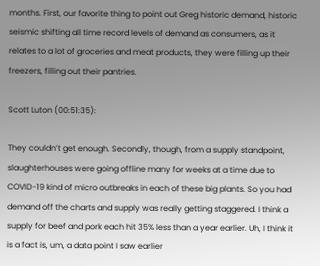months. First, our favorite thing to point out Greg historic demand, historic seismic shifting all time record levels of demand as consumers, as it relates to a lot of groceries and meat products, they were filling up their freezers, filling out their pantries.

Scott Luton (00:51:35):

They couldn’t get enough. Secondly, though, from a supply standpoint, slaughterhouses were going offline many for weeks at a time due to COVID-19 kind of micro outbreaks in each of these big plants. So you had demand off the charts and supply was really getting staggered. I think a supply for beef and pork each hit 35% less than a year earlier. Uh, I think it is a fact is, um, a data point I saw earlier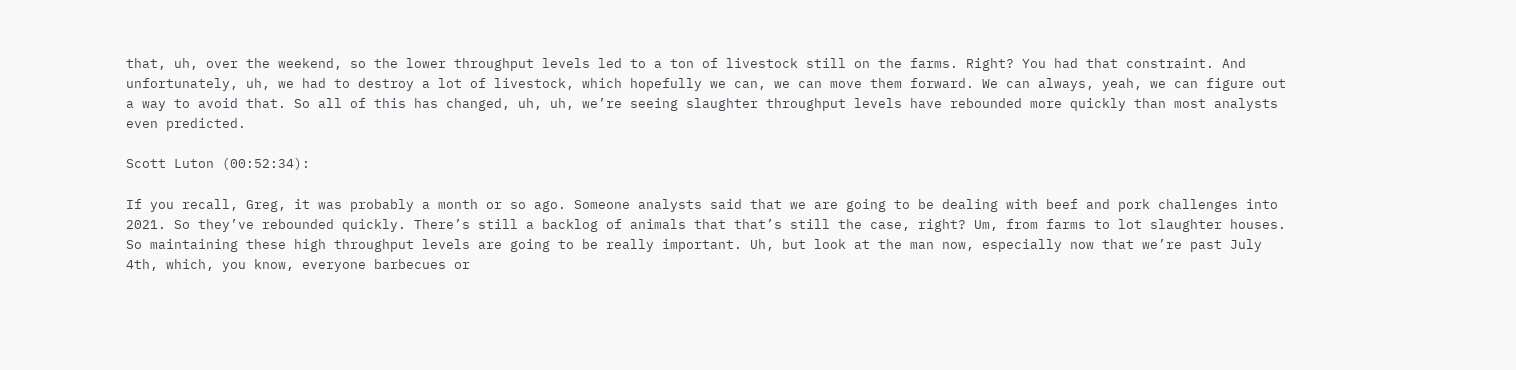that, uh, over the weekend, so the lower throughput levels led to a ton of livestock still on the farms. Right? You had that constraint. And unfortunately, uh, we had to destroy a lot of livestock, which hopefully we can, we can move them forward. We can always, yeah, we can figure out a way to avoid that. So all of this has changed, uh, uh, we’re seeing slaughter throughput levels have rebounded more quickly than most analysts even predicted.

Scott Luton (00:52:34):

If you recall, Greg, it was probably a month or so ago. Someone analysts said that we are going to be dealing with beef and pork challenges into 2021. So they’ve rebounded quickly. There’s still a backlog of animals that that’s still the case, right? Um, from farms to lot slaughter houses. So maintaining these high throughput levels are going to be really important. Uh, but look at the man now, especially now that we’re past July 4th, which, you know, everyone barbecues or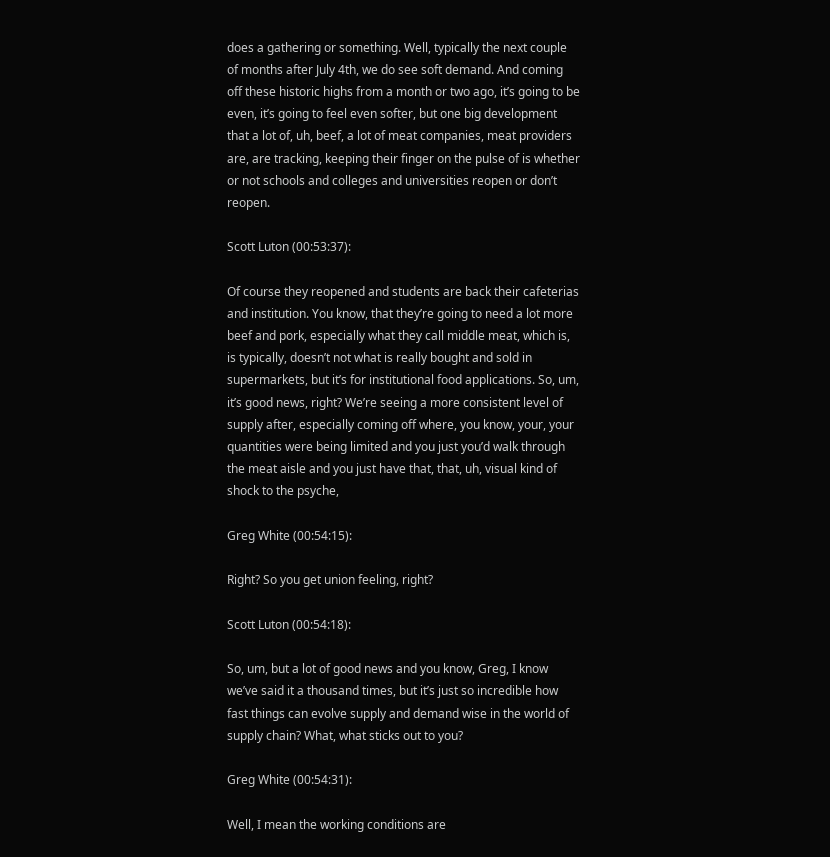does a gathering or something. Well, typically the next couple of months after July 4th, we do see soft demand. And coming off these historic highs from a month or two ago, it’s going to be even, it’s going to feel even softer, but one big development that a lot of, uh, beef, a lot of meat companies, meat providers are, are tracking, keeping their finger on the pulse of is whether or not schools and colleges and universities reopen or don’t reopen.

Scott Luton (00:53:37):

Of course they reopened and students are back their cafeterias and institution. You know, that they’re going to need a lot more beef and pork, especially what they call middle meat, which is, is typically, doesn’t not what is really bought and sold in supermarkets, but it’s for institutional food applications. So, um, it’s good news, right? We’re seeing a more consistent level of supply after, especially coming off where, you know, your, your quantities were being limited and you just you’d walk through the meat aisle and you just have that, that, uh, visual kind of shock to the psyche,

Greg White (00:54:15):

Right? So you get union feeling, right?

Scott Luton (00:54:18):

So, um, but a lot of good news and you know, Greg, I know we’ve said it a thousand times, but it’s just so incredible how fast things can evolve supply and demand wise in the world of supply chain? What, what sticks out to you?

Greg White (00:54:31):

Well, I mean the working conditions are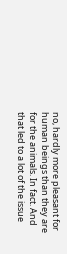no, hardly more pleasant for human beings than they are for the animals. In fact. And that led to a lot of the issue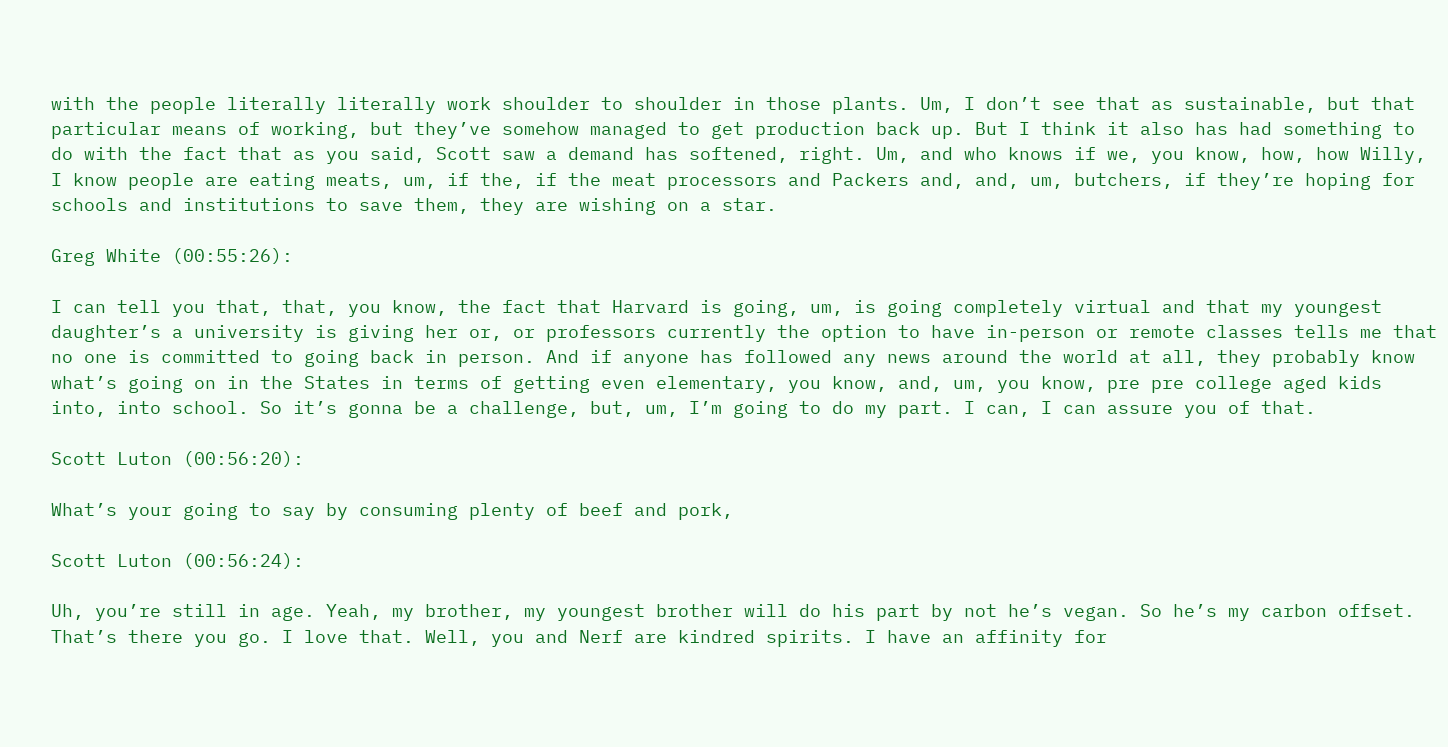with the people literally literally work shoulder to shoulder in those plants. Um, I don’t see that as sustainable, but that particular means of working, but they’ve somehow managed to get production back up. But I think it also has had something to do with the fact that as you said, Scott saw a demand has softened, right. Um, and who knows if we, you know, how, how Willy, I know people are eating meats, um, if the, if the meat processors and Packers and, and, um, butchers, if they’re hoping for schools and institutions to save them, they are wishing on a star.

Greg White (00:55:26):

I can tell you that, that, you know, the fact that Harvard is going, um, is going completely virtual and that my youngest daughter’s a university is giving her or, or professors currently the option to have in-person or remote classes tells me that no one is committed to going back in person. And if anyone has followed any news around the world at all, they probably know what’s going on in the States in terms of getting even elementary, you know, and, um, you know, pre pre college aged kids into, into school. So it’s gonna be a challenge, but, um, I’m going to do my part. I can, I can assure you of that.

Scott Luton (00:56:20):

What’s your going to say by consuming plenty of beef and pork,

Scott Luton (00:56:24):

Uh, you’re still in age. Yeah, my brother, my youngest brother will do his part by not he’s vegan. So he’s my carbon offset. That’s there you go. I love that. Well, you and Nerf are kindred spirits. I have an affinity for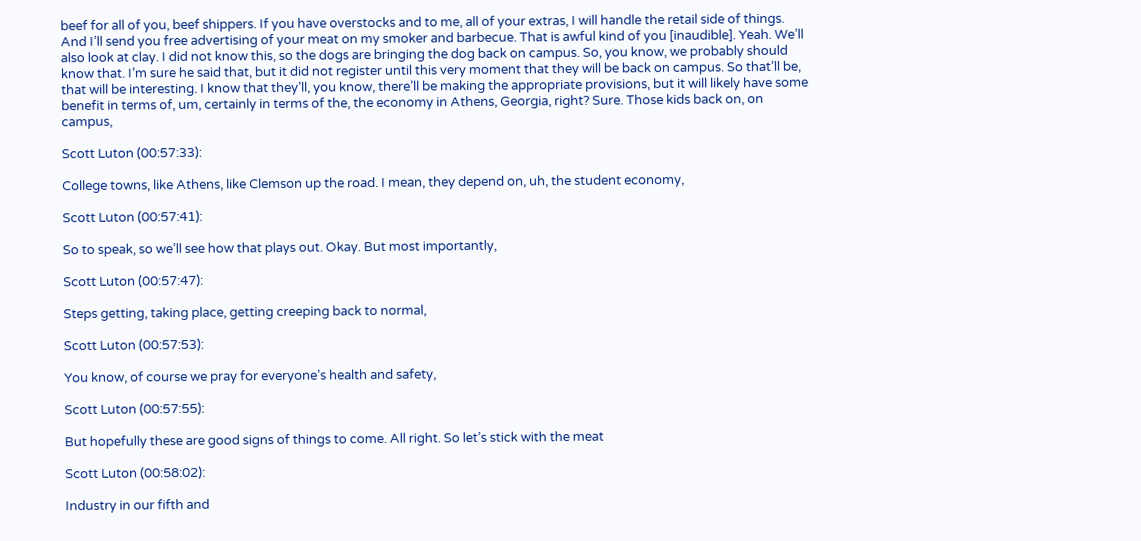beef for all of you, beef shippers. If you have overstocks and to me, all of your extras, I will handle the retail side of things. And I’ll send you free advertising of your meat on my smoker and barbecue. That is awful kind of you [inaudible]. Yeah. We’ll also look at clay. I did not know this, so the dogs are bringing the dog back on campus. So, you know, we probably should know that. I’m sure he said that, but it did not register until this very moment that they will be back on campus. So that’ll be, that will be interesting. I know that they’ll, you know, there’ll be making the appropriate provisions, but it will likely have some benefit in terms of, um, certainly in terms of the, the economy in Athens, Georgia, right? Sure. Those kids back on, on campus,

Scott Luton (00:57:33):

College towns, like Athens, like Clemson up the road. I mean, they depend on, uh, the student economy,

Scott Luton (00:57:41):

So to speak, so we’ll see how that plays out. Okay. But most importantly,

Scott Luton (00:57:47):

Steps getting, taking place, getting creeping back to normal,

Scott Luton (00:57:53):

You know, of course we pray for everyone’s health and safety,

Scott Luton (00:57:55):

But hopefully these are good signs of things to come. All right. So let’s stick with the meat

Scott Luton (00:58:02):

Industry in our fifth and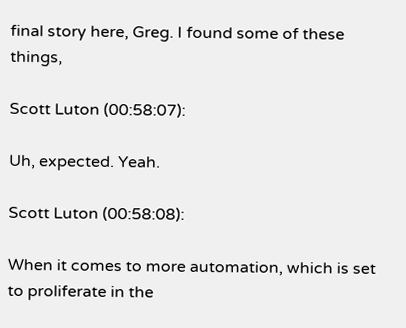final story here, Greg. I found some of these things,

Scott Luton (00:58:07):

Uh, expected. Yeah.

Scott Luton (00:58:08):

When it comes to more automation, which is set to proliferate in the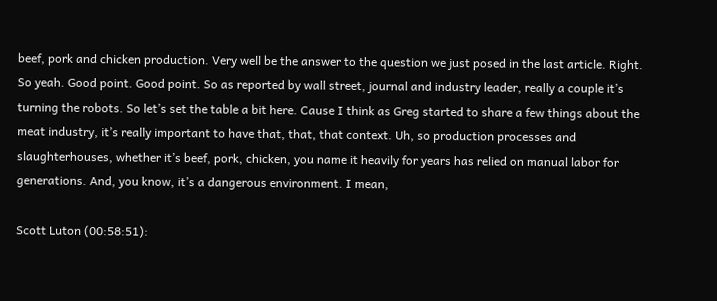beef, pork and chicken production. Very well be the answer to the question we just posed in the last article. Right. So yeah. Good point. Good point. So as reported by wall street, journal and industry leader, really a couple it’s turning the robots. So let’s set the table a bit here. Cause I think as Greg started to share a few things about the meat industry, it’s really important to have that, that, that context. Uh, so production processes and slaughterhouses, whether it’s beef, pork, chicken, you name it heavily for years has relied on manual labor for generations. And, you know, it’s a dangerous environment. I mean,

Scott Luton (00:58:51):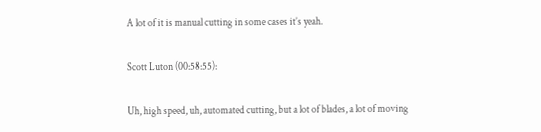A lot of it is manual cutting in some cases it’s yeah.

Scott Luton (00:58:55):

Uh, high speed, uh, automated cutting, but a lot of blades, a lot of moving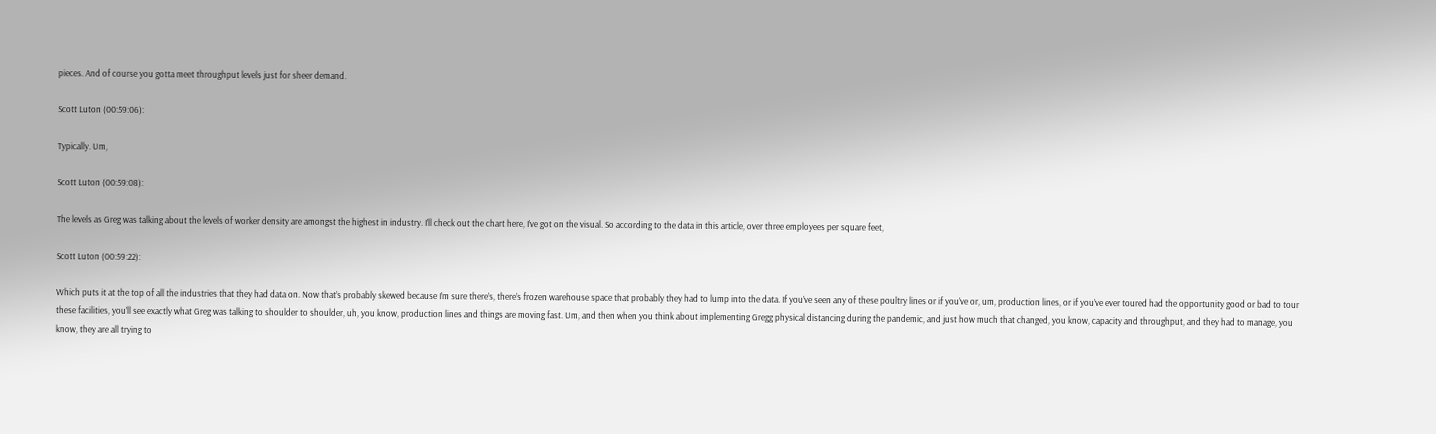pieces. And of course you gotta meet throughput levels just for sheer demand.

Scott Luton (00:59:06):

Typically. Um,

Scott Luton (00:59:08):

The levels as Greg was talking about the levels of worker density are amongst the highest in industry. I’ll check out the chart here, I’ve got on the visual. So according to the data in this article, over three employees per square feet,

Scott Luton (00:59:22):

Which puts it at the top of all the industries that they had data on. Now that’s probably skewed because I’m sure there’s, there’s frozen warehouse space that probably they had to lump into the data. If you’ve seen any of these poultry lines or if you’ve or, um, production lines, or if you’ve ever toured had the opportunity good or bad to tour these facilities, you’ll see exactly what Greg was talking to shoulder to shoulder, uh, you know, production lines and things are moving fast. Um, and then when you think about implementing Gregg physical distancing during the pandemic, and just how much that changed, you know, capacity and throughput, and they had to manage, you know, they are all trying to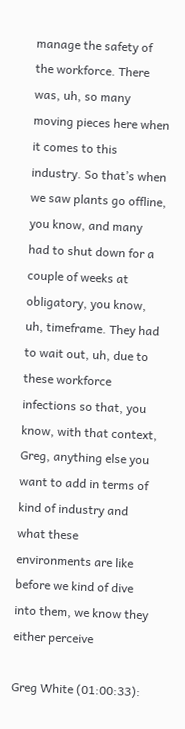manage the safety of the workforce. There was, uh, so many moving pieces here when it comes to this industry. So that’s when we saw plants go offline, you know, and many had to shut down for a couple of weeks at obligatory, you know, uh, timeframe. They had to wait out, uh, due to these workforce infections so that, you know, with that context, Greg, anything else you want to add in terms of kind of industry and what these environments are like before we kind of dive into them, we know they either perceive

Greg White (01:00:33):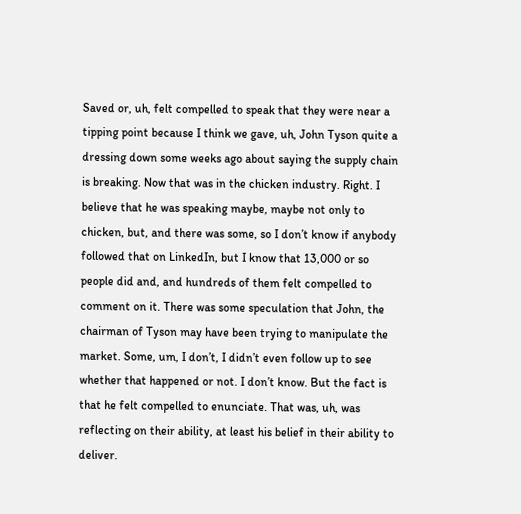Saved or, uh, felt compelled to speak that they were near a tipping point because I think we gave, uh, John Tyson quite a dressing down some weeks ago about saying the supply chain is breaking. Now that was in the chicken industry. Right. I believe that he was speaking maybe, maybe not only to chicken, but, and there was some, so I don’t know if anybody followed that on LinkedIn, but I know that 13,000 or so people did and, and hundreds of them felt compelled to comment on it. There was some speculation that John, the chairman of Tyson may have been trying to manipulate the market. Some, um, I don’t, I didn’t even follow up to see whether that happened or not. I don’t know. But the fact is that he felt compelled to enunciate. That was, uh, was reflecting on their ability, at least his belief in their ability to deliver.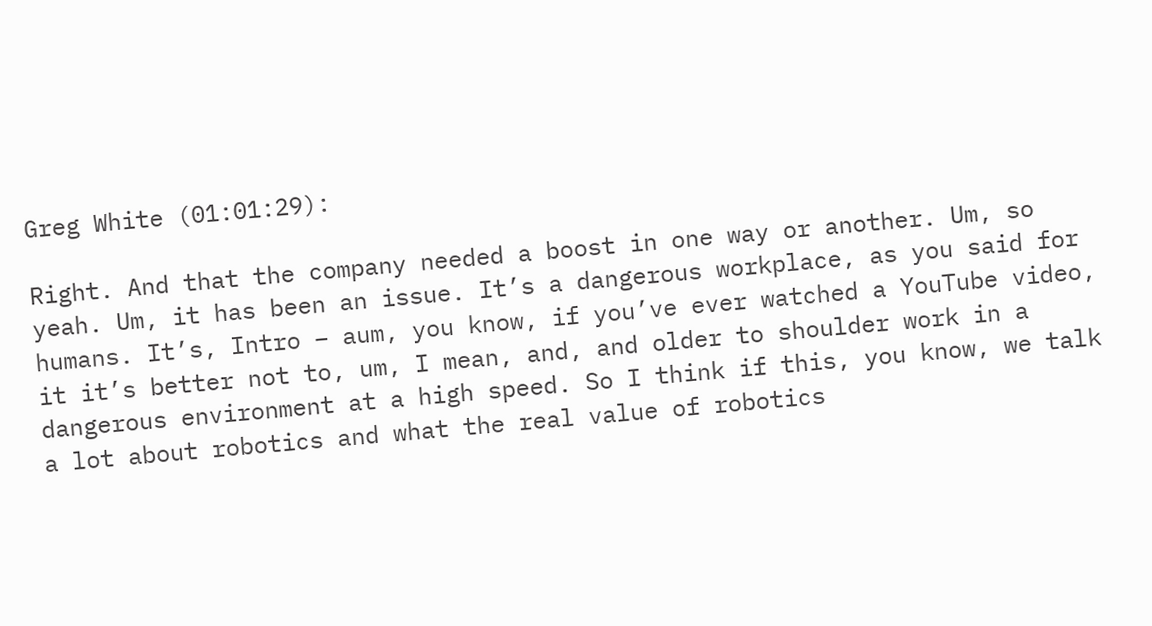Greg White (01:01:29):

Right. And that the company needed a boost in one way or another. Um, so yeah. Um, it has been an issue. It’s a dangerous workplace, as you said for humans. It’s, Intro – aum, you know, if you’ve ever watched a YouTube video, it it’s better not to, um, I mean, and, and older to shoulder work in a dangerous environment at a high speed. So I think if this, you know, we talk a lot about robotics and what the real value of robotics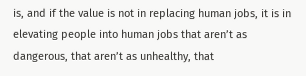is, and if the value is not in replacing human jobs, it is in elevating people into human jobs that aren’t as dangerous, that aren’t as unhealthy, that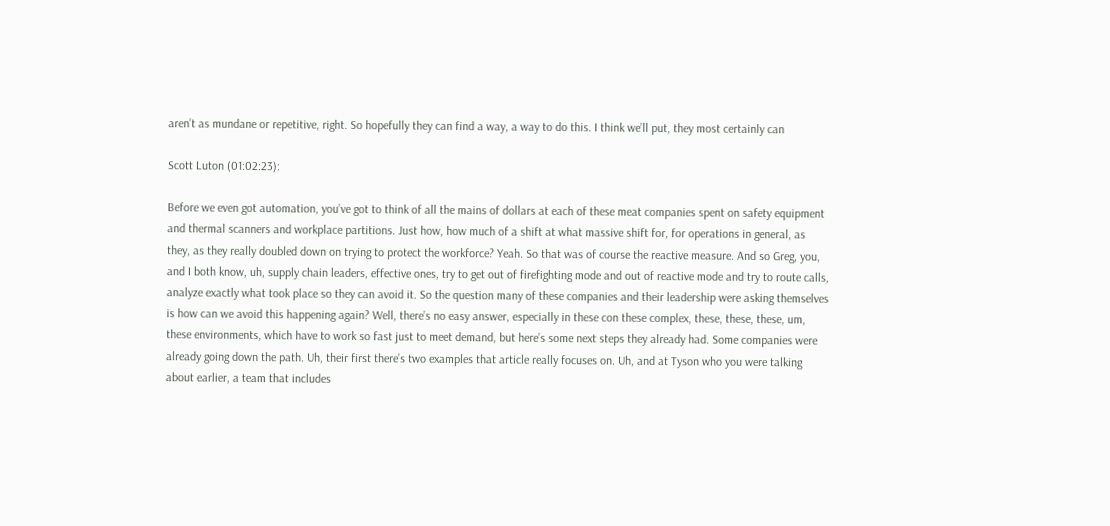aren’t as mundane or repetitive, right. So hopefully they can find a way, a way to do this. I think we’ll put, they most certainly can

Scott Luton (01:02:23):

Before we even got automation, you’ve got to think of all the mains of dollars at each of these meat companies spent on safety equipment and thermal scanners and workplace partitions. Just how, how much of a shift at what massive shift for, for operations in general, as they, as they really doubled down on trying to protect the workforce? Yeah. So that was of course the reactive measure. And so Greg, you, and I both know, uh, supply chain leaders, effective ones, try to get out of firefighting mode and out of reactive mode and try to route calls, analyze exactly what took place so they can avoid it. So the question many of these companies and their leadership were asking themselves is how can we avoid this happening again? Well, there’s no easy answer, especially in these con these complex, these, these, these, um, these environments, which have to work so fast just to meet demand, but here’s some next steps they already had. Some companies were already going down the path. Uh, their first there’s two examples that article really focuses on. Uh, and at Tyson who you were talking about earlier, a team that includes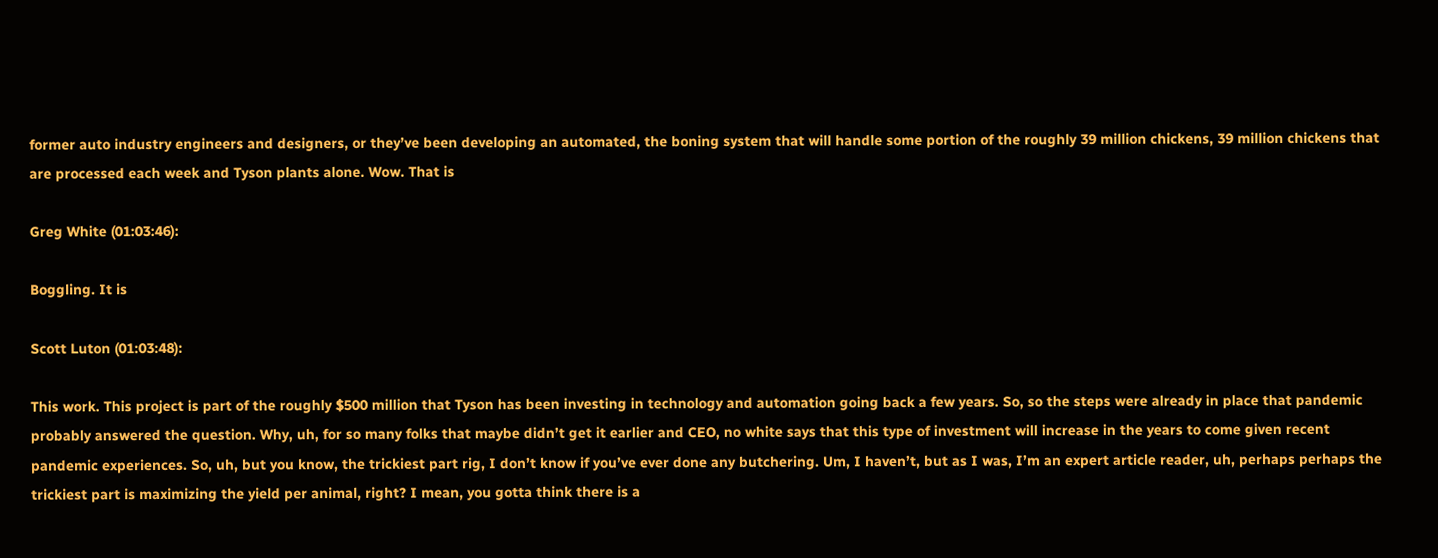former auto industry engineers and designers, or they’ve been developing an automated, the boning system that will handle some portion of the roughly 39 million chickens, 39 million chickens that are processed each week and Tyson plants alone. Wow. That is

Greg White (01:03:46):

Boggling. It is

Scott Luton (01:03:48):

This work. This project is part of the roughly $500 million that Tyson has been investing in technology and automation going back a few years. So, so the steps were already in place that pandemic probably answered the question. Why, uh, for so many folks that maybe didn’t get it earlier and CEO, no white says that this type of investment will increase in the years to come given recent pandemic experiences. So, uh, but you know, the trickiest part rig, I don’t know if you’ve ever done any butchering. Um, I haven’t, but as I was, I’m an expert article reader, uh, perhaps perhaps the trickiest part is maximizing the yield per animal, right? I mean, you gotta think there is a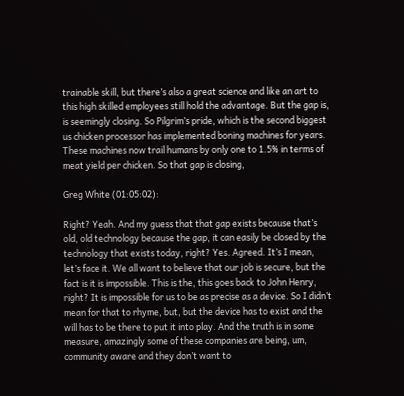trainable skill, but there’s also a great science and like an art to this high skilled employees still hold the advantage. But the gap is, is seemingly closing. So Pilgrim’s pride, which is the second biggest us chicken processor has implemented boning machines for years. These machines now trail humans by only one to 1.5% in terms of meat yield per chicken. So that gap is closing,

Greg White (01:05:02):

Right? Yeah. And my guess that that gap exists because that’s old, old technology because the gap, it can easily be closed by the technology that exists today, right? Yes. Agreed. It’s I mean, let’s face it. We all want to believe that our job is secure, but the fact is it is impossible. This is the, this goes back to John Henry, right? It is impossible for us to be as precise as a device. So I didn’t mean for that to rhyme, but, but the device has to exist and the will has to be there to put it into play. And the truth is in some measure, amazingly some of these companies are being, um, community aware and they don’t want to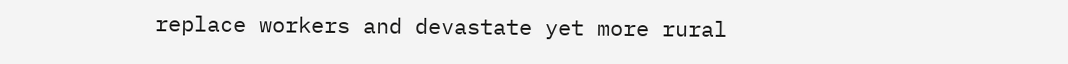replace workers and devastate yet more rural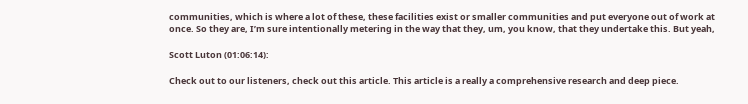communities, which is where a lot of these, these facilities exist or smaller communities and put everyone out of work at once. So they are, I’m sure intentionally metering in the way that they, um, you know, that they undertake this. But yeah,

Scott Luton (01:06:14):

Check out to our listeners, check out this article. This article is a really a comprehensive research and deep piece.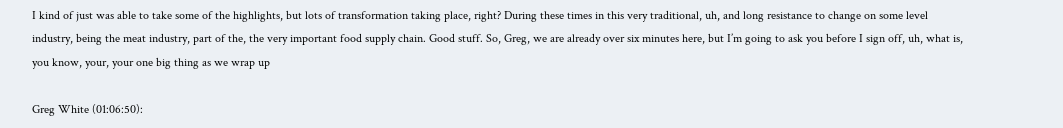I kind of just was able to take some of the highlights, but lots of transformation taking place, right? During these times in this very traditional, uh, and long resistance to change on some level industry, being the meat industry, part of the, the very important food supply chain. Good stuff. So, Greg, we are already over six minutes here, but I’m going to ask you before I sign off, uh, what is, you know, your, your one big thing as we wrap up

Greg White (01:06:50):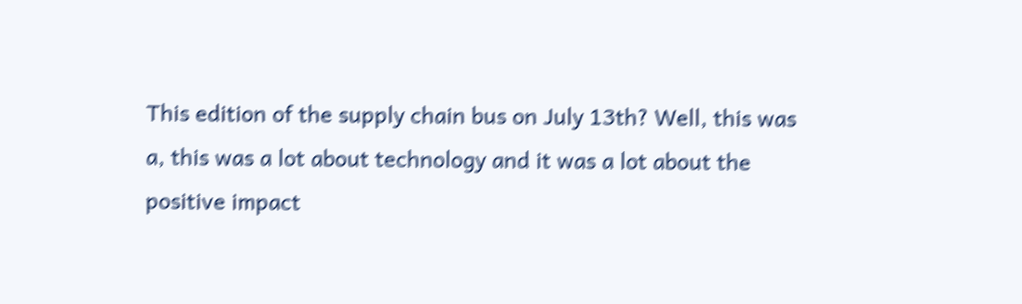This edition of the supply chain bus on July 13th? Well, this was a, this was a lot about technology and it was a lot about the positive impact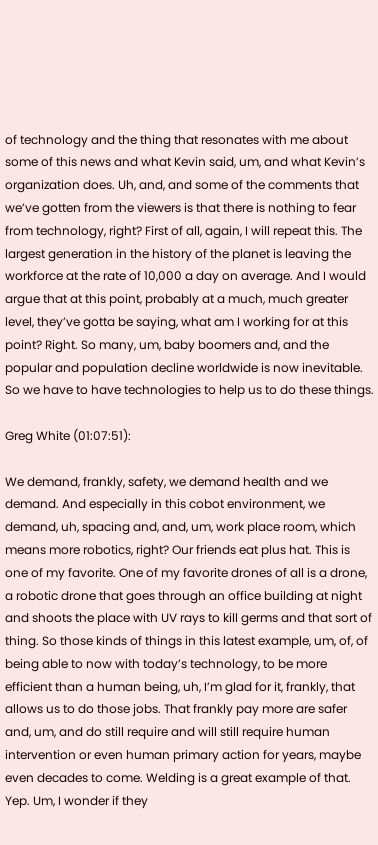of technology and the thing that resonates with me about some of this news and what Kevin said, um, and what Kevin’s organization does. Uh, and, and some of the comments that we’ve gotten from the viewers is that there is nothing to fear from technology, right? First of all, again, I will repeat this. The largest generation in the history of the planet is leaving the workforce at the rate of 10,000 a day on average. And I would argue that at this point, probably at a much, much greater level, they’ve gotta be saying, what am I working for at this point? Right. So many, um, baby boomers and, and the popular and population decline worldwide is now inevitable. So we have to have technologies to help us to do these things.

Greg White (01:07:51):

We demand, frankly, safety, we demand health and we demand. And especially in this cobot environment, we demand, uh, spacing and, and, um, work place room, which means more robotics, right? Our friends eat plus hat. This is one of my favorite. One of my favorite drones of all is a drone, a robotic drone that goes through an office building at night and shoots the place with UV rays to kill germs and that sort of thing. So those kinds of things in this latest example, um, of, of being able to now with today’s technology, to be more efficient than a human being, uh, I’m glad for it, frankly, that allows us to do those jobs. That frankly pay more are safer and, um, and do still require and will still require human intervention or even human primary action for years, maybe even decades to come. Welding is a great example of that. Yep. Um, I wonder if they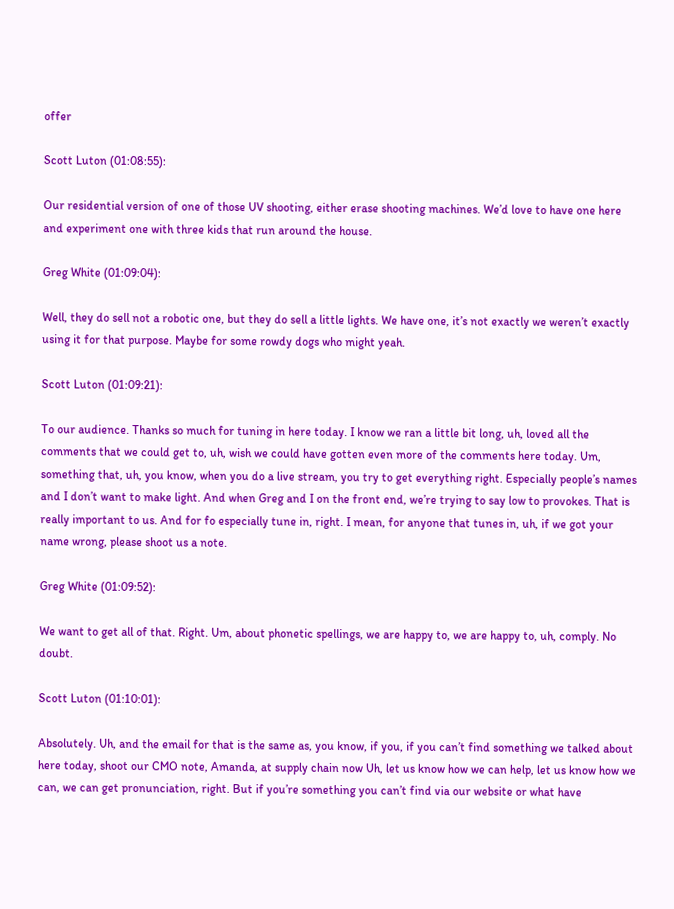offer

Scott Luton (01:08:55):

Our residential version of one of those UV shooting, either erase shooting machines. We’d love to have one here and experiment one with three kids that run around the house.

Greg White (01:09:04):

Well, they do sell not a robotic one, but they do sell a little lights. We have one, it’s not exactly we weren’t exactly using it for that purpose. Maybe for some rowdy dogs who might yeah.

Scott Luton (01:09:21):

To our audience. Thanks so much for tuning in here today. I know we ran a little bit long, uh, loved all the comments that we could get to, uh, wish we could have gotten even more of the comments here today. Um, something that, uh, you know, when you do a live stream, you try to get everything right. Especially people’s names and I don’t want to make light. And when Greg and I on the front end, we’re trying to say low to provokes. That is really important to us. And for fo especially tune in, right. I mean, for anyone that tunes in, uh, if we got your name wrong, please shoot us a note.

Greg White (01:09:52):

We want to get all of that. Right. Um, about phonetic spellings, we are happy to, we are happy to, uh, comply. No doubt.

Scott Luton (01:10:01):

Absolutely. Uh, and the email for that is the same as, you know, if you, if you can’t find something we talked about here today, shoot our CMO note, Amanda, at supply chain now Uh, let us know how we can help, let us know how we can, we can get pronunciation, right. But if you’re something you can’t find via our website or what have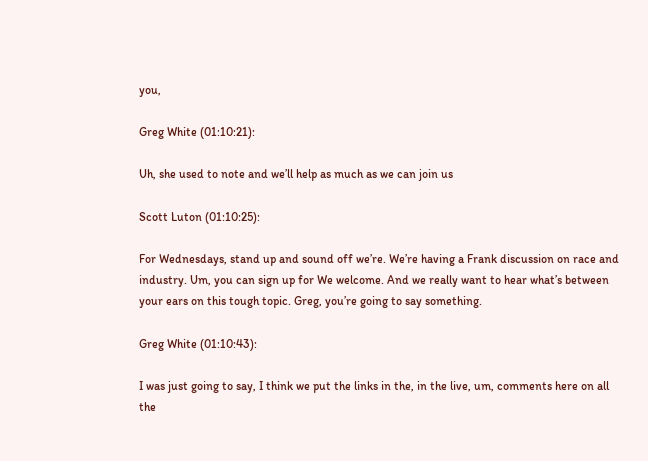you,

Greg White (01:10:21):

Uh, she used to note and we’ll help as much as we can join us

Scott Luton (01:10:25):

For Wednesdays, stand up and sound off we’re. We’re having a Frank discussion on race and industry. Um, you can sign up for We welcome. And we really want to hear what’s between your ears on this tough topic. Greg, you’re going to say something.

Greg White (01:10:43):

I was just going to say, I think we put the links in the, in the live, um, comments here on all the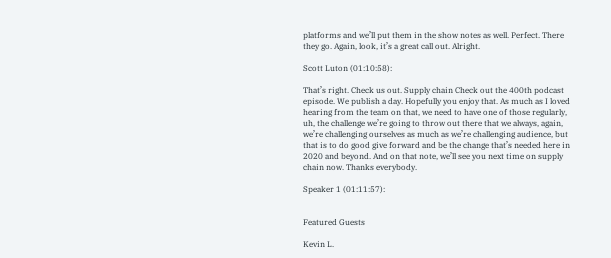platforms and we’ll put them in the show notes as well. Perfect. There they go. Again, look, it’s a great call out. Alright.

Scott Luton (01:10:58):

That’s right. Check us out. Supply chain Check out the 400th podcast episode. We publish a day. Hopefully you enjoy that. As much as I loved hearing from the team on that, we need to have one of those regularly, uh, the challenge we’re going to throw out there that we always, again, we’re challenging ourselves as much as we’re challenging audience, but that is to do good give forward and be the change that’s needed here in 2020 and beyond. And on that note, we’ll see you next time on supply chain now. Thanks everybody.

Speaker 1 (01:11:57):


Featured Guests

Kevin L.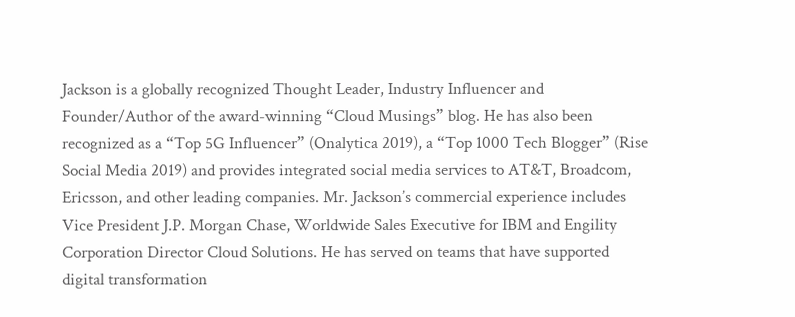Jackson is a globally recognized Thought Leader, Industry Influencer and Founder/Author of the award-winning “Cloud Musings” blog. He has also been recognized as a “Top 5G Influencer” (Onalytica 2019), a “Top 1000 Tech Blogger” (Rise Social Media 2019) and provides integrated social media services to AT&T, Broadcom, Ericsson, and other leading companies. Mr. Jackson’s commercial experience includes Vice President J.P. Morgan Chase, Worldwide Sales Executive for IBM and Engility Corporation Director Cloud Solutions. He has served on teams that have supported digital transformation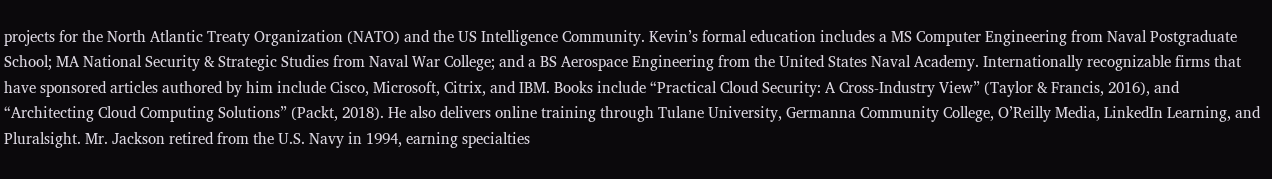projects for the North Atlantic Treaty Organization (NATO) and the US Intelligence Community. Kevin’s formal education includes a MS Computer Engineering from Naval Postgraduate School; MA National Security & Strategic Studies from Naval War College; and a BS Aerospace Engineering from the United States Naval Academy. Internationally recognizable firms that have sponsored articles authored by him include Cisco, Microsoft, Citrix, and IBM. Books include “Practical Cloud Security: A Cross-Industry View” (Taylor & Francis, 2016), and “Architecting Cloud Computing Solutions” (Packt, 2018). He also delivers online training through Tulane University, Germanna Community College, O’Reilly Media, LinkedIn Learning, and Pluralsight. Mr. Jackson retired from the U.S. Navy in 1994, earning specialties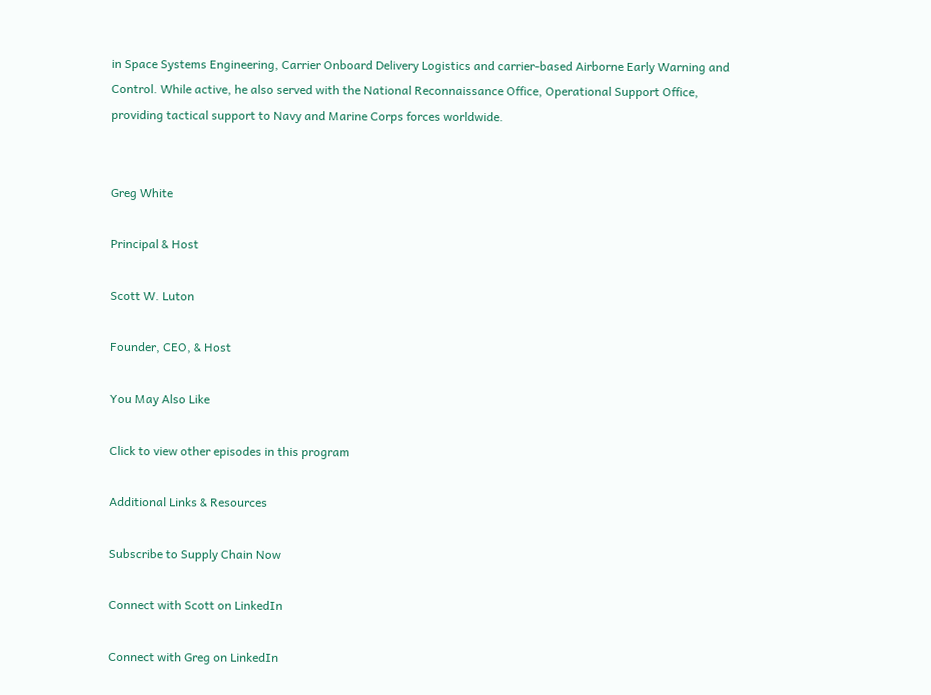in Space Systems Engineering, Carrier Onboard Delivery Logistics and carrier-based Airborne Early Warning and Control. While active, he also served with the National Reconnaissance Office, Operational Support Office, providing tactical support to Navy and Marine Corps forces worldwide.


Greg White

Principal & Host

Scott W. Luton

Founder, CEO, & Host

You May Also Like

Click to view other episodes in this program

Additional Links & Resources

Subscribe to Supply Chain Now

Connect with Scott on LinkedIn

Connect with Greg on LinkedIn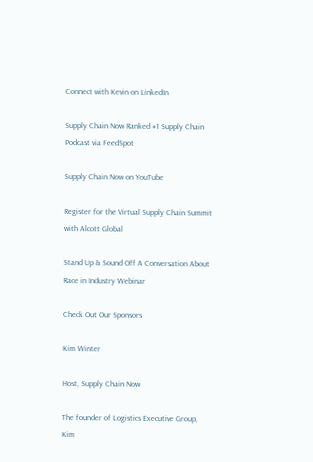Connect with Kevin on LinkedIn

Supply Chain Now Ranked #1 Supply Chain Podcast via FeedSpot

Supply Chain Now on YouTube

Register for the Virtual Supply Chain Summit with Alcott Global

Stand Up & Sound Off A Conversation About Race in Industry Webinar

Check Out Our Sponsors

Kim Winter

Host, Supply Chain Now

The founder of Logistics Executive Group, Kim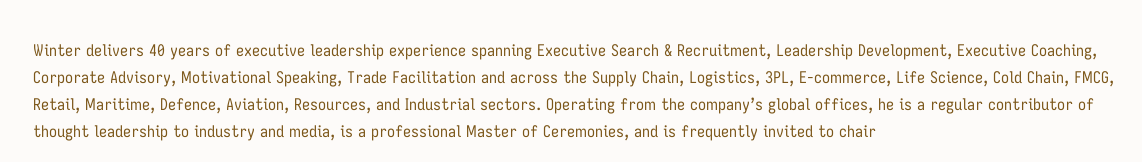Winter delivers 40 years of executive leadership experience spanning Executive Search & Recruitment, Leadership Development, Executive Coaching, Corporate Advisory, Motivational Speaking, Trade Facilitation and across the Supply Chain, Logistics, 3PL, E-commerce, Life Science, Cold Chain, FMCG, Retail, Maritime, Defence, Aviation, Resources, and Industrial sectors. Operating from the company’s global offices, he is a regular contributor of thought leadership to industry and media, is a professional Master of Ceremonies, and is frequently invited to chair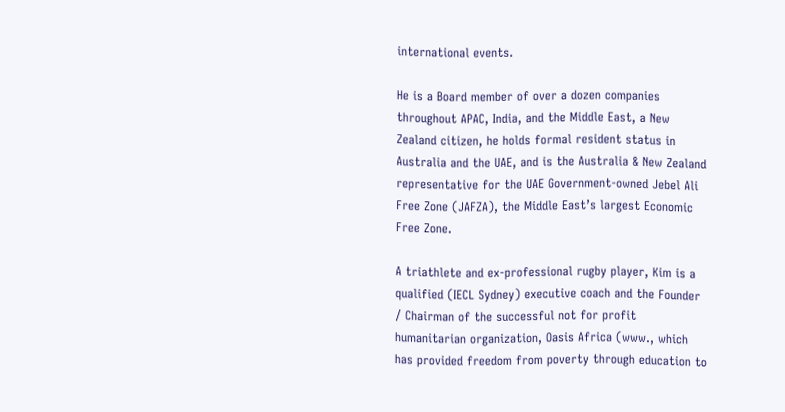international events.

He is a Board member of over a dozen companies throughout APAC, India, and the Middle East, a New Zealand citizen, he holds formal resident status in Australia and the UAE, and is the Australia & New Zealand representative for the UAE Government-owned Jebel Ali Free Zone (JAFZA), the Middle East’s largest Economic Free Zone.

A triathlete and ex-professional rugby player, Kim is a qualified (IECL Sydney) executive coach and the Founder / Chairman of the successful not for profit humanitarian organization, Oasis Africa (www., which has provided freedom from poverty through education to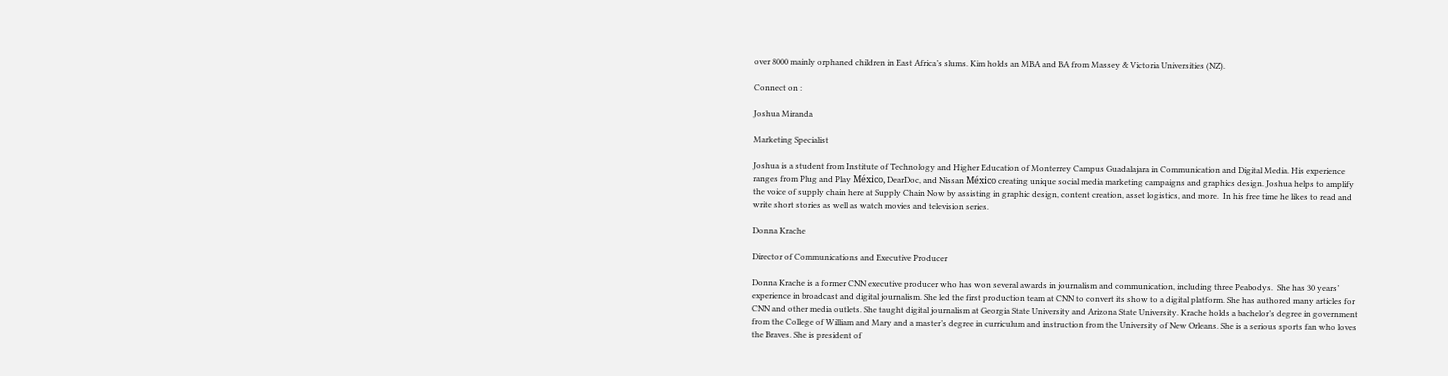over 8000 mainly orphaned children in East Africa’s slums. Kim holds an MBA and BA from Massey & Victoria Universities (NZ).

Connect on :

Joshua Miranda

Marketing Specialist

Joshua is a student from Institute of Technology and Higher Education of Monterrey Campus Guadalajara in Communication and Digital Media. His experience ranges from Plug and Play México, DearDoc, and Nissan México creating unique social media marketing campaigns and graphics design. Joshua helps to amplify the voice of supply chain here at Supply Chain Now by assisting in graphic design, content creation, asset logistics, and more.  In his free time he likes to read and write short stories as well as watch movies and television series.

Donna Krache

Director of Communications and Executive Producer

Donna Krache is a former CNN executive producer who has won several awards in journalism and communication, including three Peabodys.  She has 30 years’ experience in broadcast and digital journalism. She led the first production team at CNN to convert its show to a digital platform. She has authored many articles for CNN and other media outlets. She taught digital journalism at Georgia State University and Arizona State University. Krache holds a bachelor’s degree in government from the College of William and Mary and a master’s degree in curriculum and instruction from the University of New Orleans. She is a serious sports fan who loves the Braves. She is president of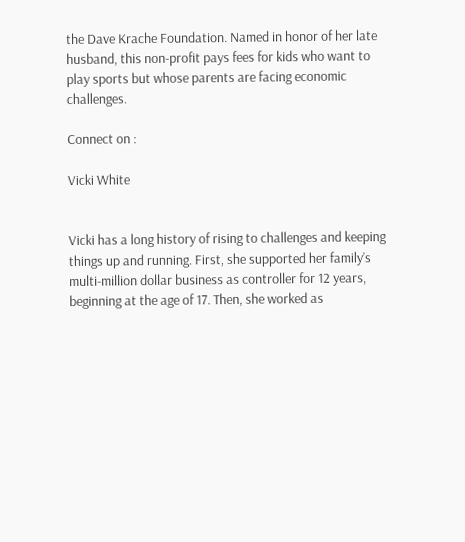the Dave Krache Foundation. Named in honor of her late husband, this non-profit pays fees for kids who want to play sports but whose parents are facing economic challenges.

Connect on :

Vicki White


Vicki has a long history of rising to challenges and keeping things up and running. First, she supported her family’s multi-million dollar business as controller for 12 years, beginning at the age of 17. Then, she worked as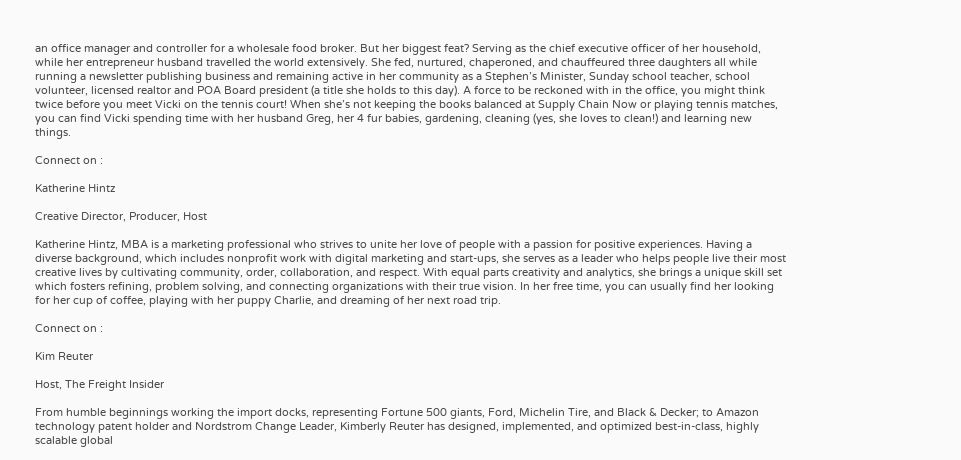an office manager and controller for a wholesale food broker. But her biggest feat? Serving as the chief executive officer of her household, while her entrepreneur husband travelled the world extensively. She fed, nurtured, chaperoned, and chauffeured three daughters all while running a newsletter publishing business and remaining active in her community as a Stephen’s Minister, Sunday school teacher, school volunteer, licensed realtor and POA Board president (a title she holds to this day). A force to be reckoned with in the office, you might think twice before you meet Vicki on the tennis court! When she’s not keeping the books balanced at Supply Chain Now or playing tennis matches, you can find Vicki spending time with her husband Greg, her 4 fur babies, gardening, cleaning (yes, she loves to clean!) and learning new things.

Connect on :

Katherine Hintz

Creative Director, Producer, Host

Katherine Hintz, MBA is a marketing professional who strives to unite her love of people with a passion for positive experiences. Having a diverse background, which includes nonprofit work with digital marketing and start-ups, she serves as a leader who helps people live their most creative lives by cultivating community, order, collaboration, and respect. With equal parts creativity and analytics, she brings a unique skill set which fosters refining, problem solving, and connecting organizations with their true vision. In her free time, you can usually find her looking for her cup of coffee, playing with her puppy Charlie, and dreaming of her next road trip.

Connect on :

Kim Reuter

Host, The Freight Insider

From humble beginnings working the import docks, representing Fortune 500 giants, Ford, Michelin Tire, and Black & Decker; to Amazon technology patent holder and Nordstrom Change Leader, Kimberly Reuter has designed, implemented, and optimized best-in-class, highly scalable global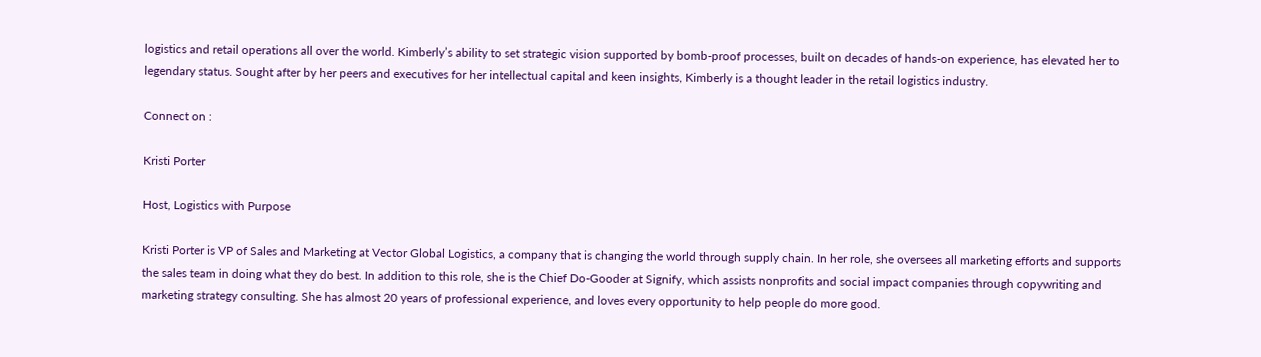logistics and retail operations all over the world. Kimberly’s ability to set strategic vision supported by bomb-proof processes, built on decades of hands-on experience, has elevated her to legendary status. Sought after by her peers and executives for her intellectual capital and keen insights, Kimberly is a thought leader in the retail logistics industry.

Connect on :

Kristi Porter

Host, Logistics with Purpose

Kristi Porter is VP of Sales and Marketing at Vector Global Logistics, a company that is changing the world through supply chain. In her role, she oversees all marketing efforts and supports the sales team in doing what they do best. In addition to this role, she is the Chief Do-Gooder at Signify, which assists nonprofits and social impact companies through copywriting and marketing strategy consulting. She has almost 20 years of professional experience, and loves every opportunity to help people do more good.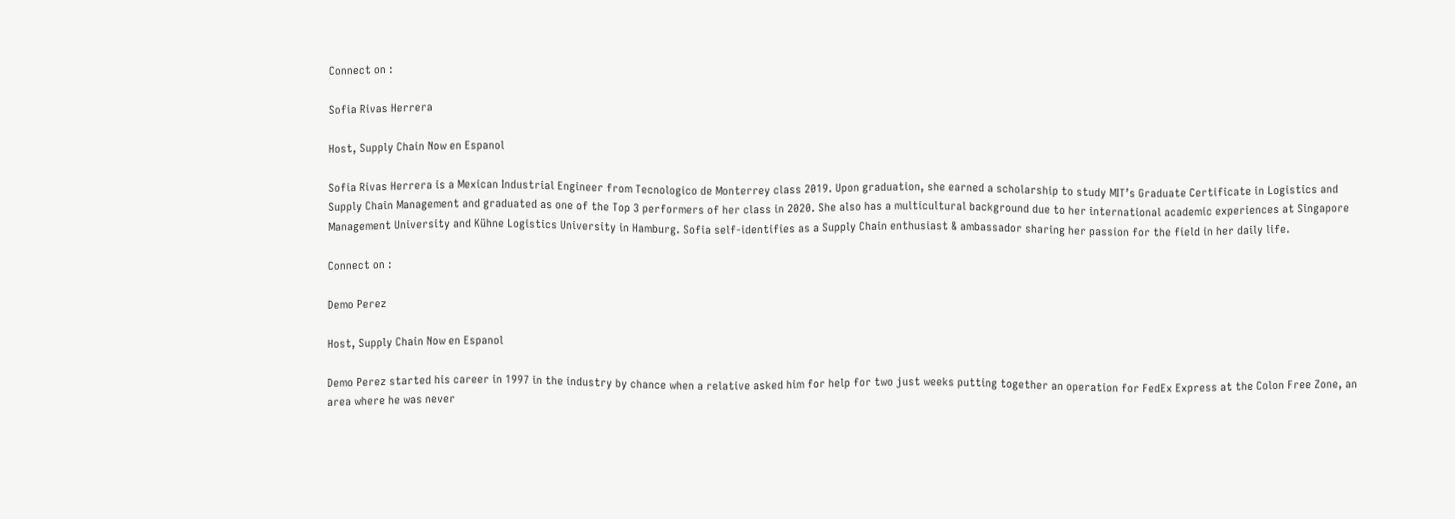Connect on :

Sofia Rivas Herrera

Host, Supply Chain Now en Espanol

Sofia Rivas Herrera is a Mexican Industrial Engineer from Tecnologico de Monterrey class 2019. Upon graduation, she earned a scholarship to study MIT’s Graduate Certificate in Logistics and Supply Chain Management and graduated as one of the Top 3 performers of her class in 2020. She also has a multicultural background due to her international academic experiences at Singapore Management University and Kühne Logistics University in Hamburg. Sofia self-identifies as a Supply Chain enthusiast & ambassador sharing her passion for the field in her daily life.

Connect on :

Demo Perez

Host, Supply Chain Now en Espanol

Demo Perez started his career in 1997 in the industry by chance when a relative asked him for help for two just weeks putting together an operation for FedEx Express at the Colon Free Zone, an area where he was never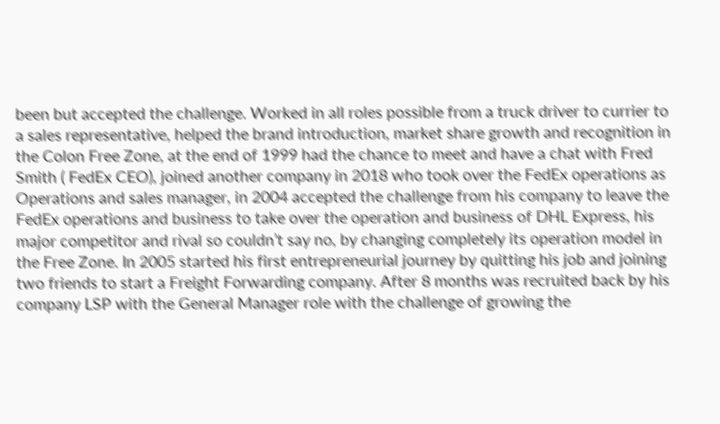been but accepted the challenge. Worked in all roles possible from a truck driver to currier to a sales representative, helped the brand introduction, market share growth and recognition in the Colon Free Zone, at the end of 1999 had the chance to meet and have a chat with Fred Smith ( FedEx CEO), joined another company in 2018 who took over the FedEx operations as Operations and sales manager, in 2004 accepted the challenge from his company to leave the FedEx operations and business to take over the operation and business of DHL Express, his major competitor and rival so couldn’t say no, by changing completely its operation model in the Free Zone. In 2005 started his first entrepreneurial journey by quitting his job and joining two friends to start a Freight Forwarding company. After 8 months was recruited back by his company LSP with the General Manager role with the challenge of growing the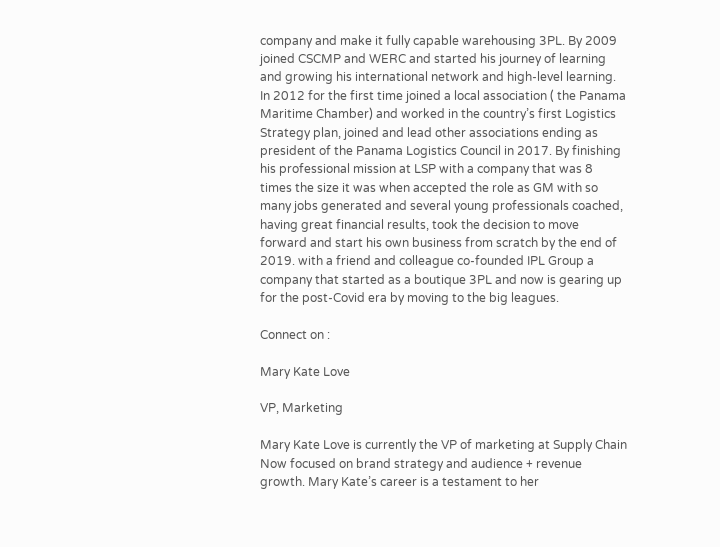company and make it fully capable warehousing 3PL. By 2009 joined CSCMP and WERC and started his journey of learning and growing his international network and high-level learning. In 2012 for the first time joined a local association ( the Panama Maritime Chamber) and worked in the country’s first Logistics Strategy plan, joined and lead other associations ending as president of the Panama Logistics Council in 2017. By finishing his professional mission at LSP with a company that was 8 times the size it was when accepted the role as GM with so many jobs generated and several young professionals coached, having great financial results, took the decision to move forward and start his own business from scratch by the end of 2019. with a friend and colleague co-founded IPL Group a company that started as a boutique 3PL and now is gearing up for the post-Covid era by moving to the big leagues.

Connect on :

Mary Kate Love

VP, Marketing

Mary Kate Love is currently the VP of marketing at Supply Chain Now focused on brand strategy and audience + revenue growth. Mary Kate’s career is a testament to her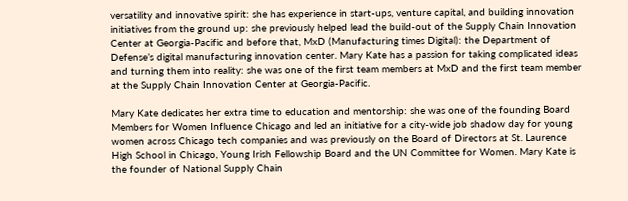versatility and innovative spirit: she has experience in start-ups, venture capital, and building innovation initiatives from the ground up: she previously helped lead the build-out of the Supply Chain Innovation Center at Georgia-Pacific and before that, MxD (Manufacturing times Digital): the Department of Defense’s digital manufacturing innovation center. Mary Kate has a passion for taking complicated ideas and turning them into reality: she was one of the first team members at MxD and the first team member at the Supply Chain Innovation Center at Georgia-Pacific.

Mary Kate dedicates her extra time to education and mentorship: she was one of the founding Board Members for Women Influence Chicago and led an initiative for a city-wide job shadow day for young women across Chicago tech companies and was previously on the Board of Directors at St. Laurence High School in Chicago, Young Irish Fellowship Board and the UN Committee for Women. Mary Kate is the founder of National Supply Chain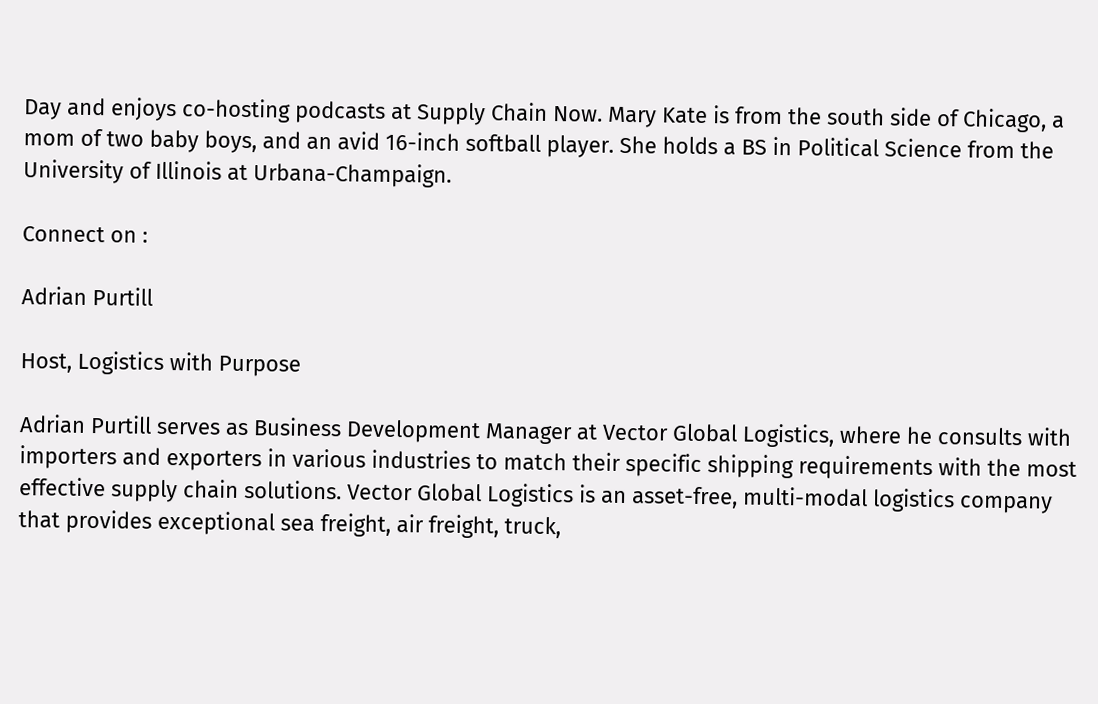Day and enjoys co-hosting podcasts at Supply Chain Now. Mary Kate is from the south side of Chicago, a mom of two baby boys, and an avid 16-inch softball player. She holds a BS in Political Science from the University of Illinois at Urbana-Champaign.

Connect on :

Adrian Purtill

Host, Logistics with Purpose

Adrian Purtill serves as Business Development Manager at Vector Global Logistics, where he consults with importers and exporters in various industries to match their specific shipping requirements with the most effective supply chain solutions. Vector Global Logistics is an asset-free, multi-modal logistics company that provides exceptional sea freight, air freight, truck,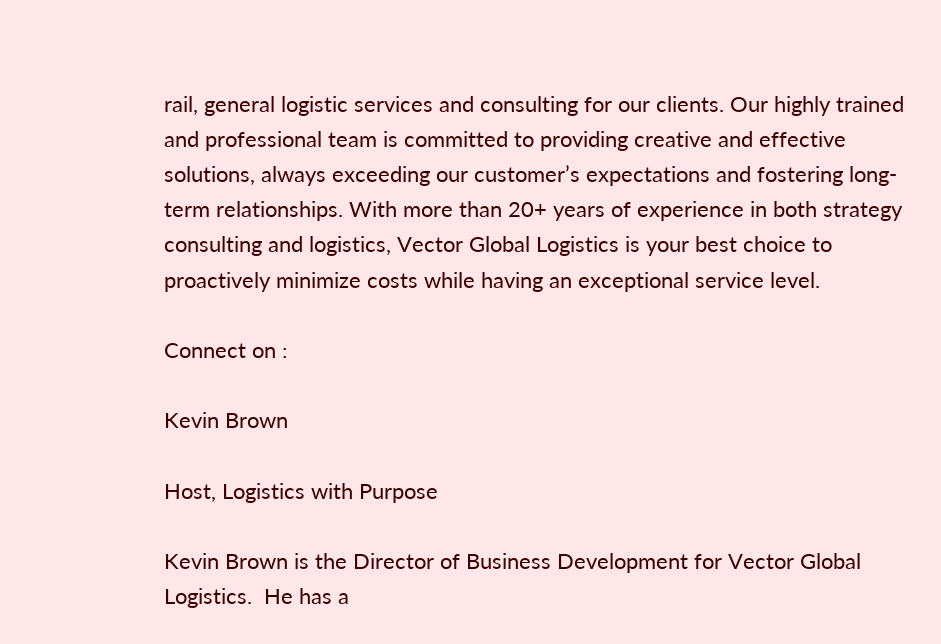rail, general logistic services and consulting for our clients. Our highly trained and professional team is committed to providing creative and effective solutions, always exceeding our customer’s expectations and fostering long-term relationships. With more than 20+ years of experience in both strategy consulting and logistics, Vector Global Logistics is your best choice to proactively minimize costs while having an exceptional service level.

Connect on :

Kevin Brown

Host, Logistics with Purpose

Kevin Brown is the Director of Business Development for Vector Global Logistics.  He has a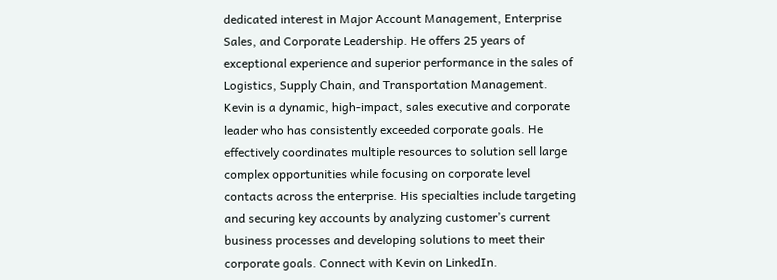dedicated interest in Major Account Management, Enterprise Sales, and Corporate Leadership. He offers 25 years of exceptional experience and superior performance in the sales of Logistics, Supply Chain, and Transportation Management. Kevin is a dynamic, high-impact, sales executive and corporate leader who has consistently exceeded corporate goals. He effectively coordinates multiple resources to solution sell large complex opportunities while focusing on corporate level contacts across the enterprise. His specialties include targeting and securing key accounts by analyzing customer’s current business processes and developing solutions to meet their corporate goals. Connect with Kevin on LinkedIn.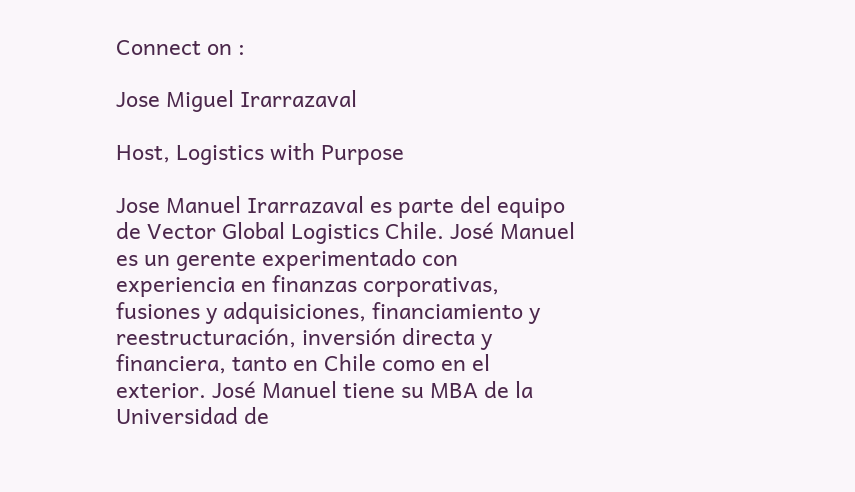Connect on :

Jose Miguel Irarrazaval

Host, Logistics with Purpose

Jose Manuel Irarrazaval es parte del equipo de Vector Global Logistics Chile. José Manuel es un gerente experimentado con experiencia en finanzas corporativas, fusiones y adquisiciones, financiamiento y reestructuración, inversión directa y financiera, tanto en Chile como en el exterior. José Manuel tiene su MBA de la Universidad de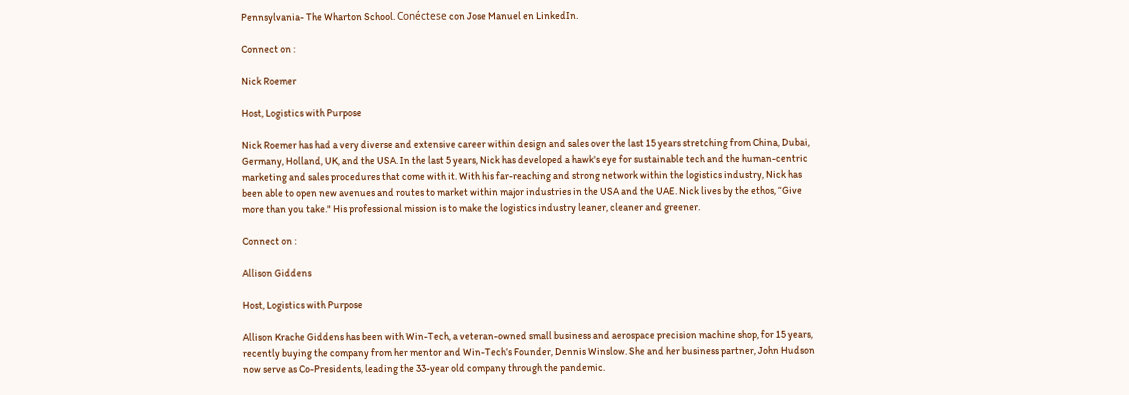Pennsylvania- The Wharton School. Conéctese con Jose Manuel en LinkedIn.

Connect on :

Nick Roemer

Host, Logistics with Purpose

Nick Roemer has had a very diverse and extensive career within design and sales over the last 15 years stretching from China, Dubai, Germany, Holland, UK, and the USA. In the last 5 years, Nick has developed a hawk's eye for sustainable tech and the human-centric marketing and sales procedures that come with it. With his far-reaching and strong network within the logistics industry, Nick has been able to open new avenues and routes to market within major industries in the USA and the UAE. Nick lives by the ethos, “Give more than you take." His professional mission is to make the logistics industry leaner, cleaner and greener.

Connect on :

Allison Giddens

Host, Logistics with Purpose

Allison Krache Giddens has been with Win-Tech, a veteran-owned small business and aerospace precision machine shop, for 15 years, recently buying the company from her mentor and Win-Tech’s Founder, Dennis Winslow. She and her business partner, John Hudson now serve as Co-Presidents, leading the 33-year old company through the pandemic.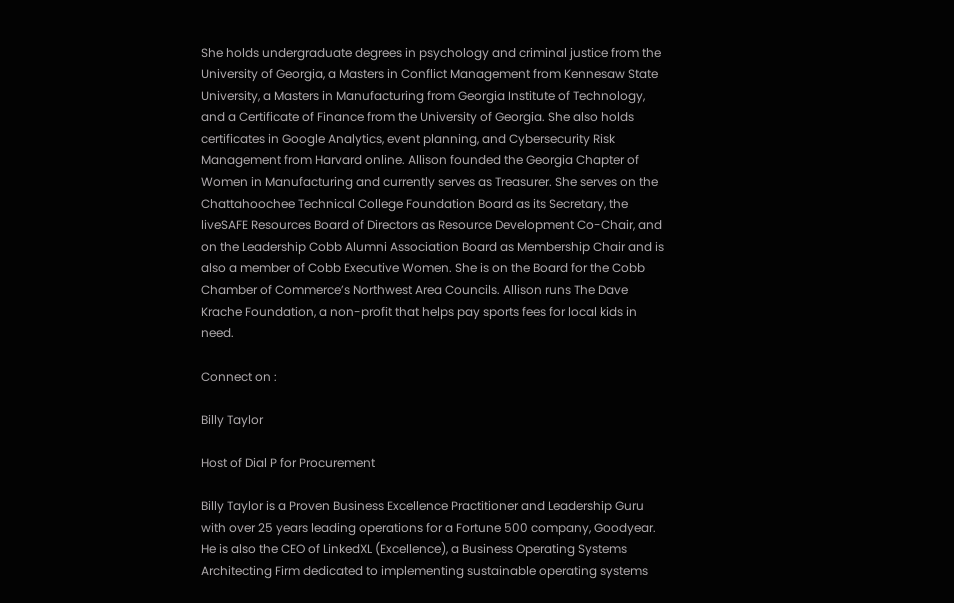She holds undergraduate degrees in psychology and criminal justice from the University of Georgia, a Masters in Conflict Management from Kennesaw State University, a Masters in Manufacturing from Georgia Institute of Technology, and a Certificate of Finance from the University of Georgia. She also holds certificates in Google Analytics, event planning, and Cybersecurity Risk Management from Harvard online. Allison founded the Georgia Chapter of Women in Manufacturing and currently serves as Treasurer. She serves on the Chattahoochee Technical College Foundation Board as its Secretary, the liveSAFE Resources Board of Directors as Resource Development Co-Chair, and on the Leadership Cobb Alumni Association Board as Membership Chair and is also a member of Cobb Executive Women. She is on the Board for the Cobb Chamber of Commerce’s Northwest Area Councils. Allison runs The Dave Krache Foundation, a non-profit that helps pay sports fees for local kids in need.

Connect on :

Billy Taylor

Host of Dial P for Procurement

Billy Taylor is a Proven Business Excellence Practitioner and Leadership Guru with over 25 years leading operations for a Fortune 500 company, Goodyear. He is also the CEO of LinkedXL (Excellence), a Business Operating Systems Architecting Firm dedicated to implementing sustainable operating systems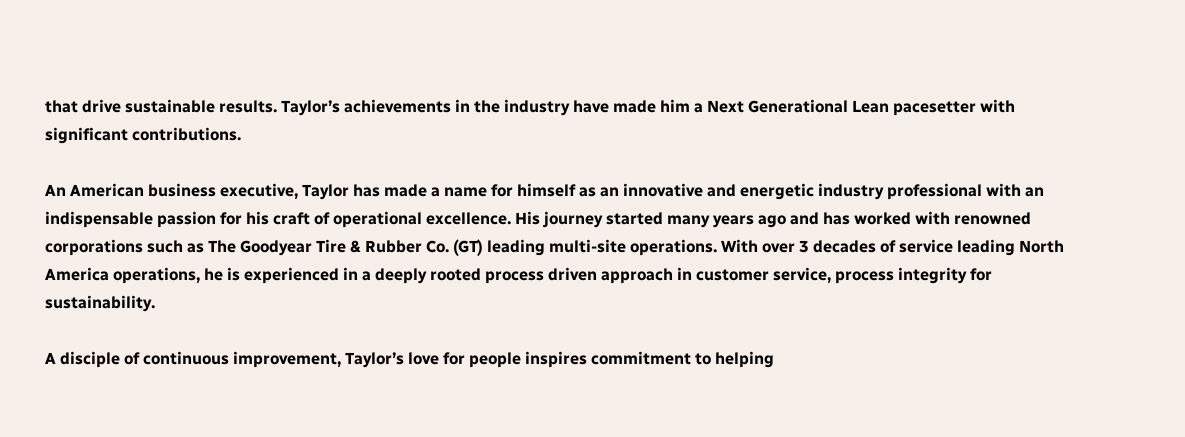that drive sustainable results. Taylor’s achievements in the industry have made him a Next Generational Lean pacesetter with significant contributions.

An American business executive, Taylor has made a name for himself as an innovative and energetic industry professional with an indispensable passion for his craft of operational excellence. His journey started many years ago and has worked with renowned corporations such as The Goodyear Tire & Rubber Co. (GT) leading multi-site operations. With over 3 decades of service leading North America operations, he is experienced in a deeply rooted process driven approach in customer service, process integrity for sustainability.

A disciple of continuous improvement, Taylor’s love for people inspires commitment to helping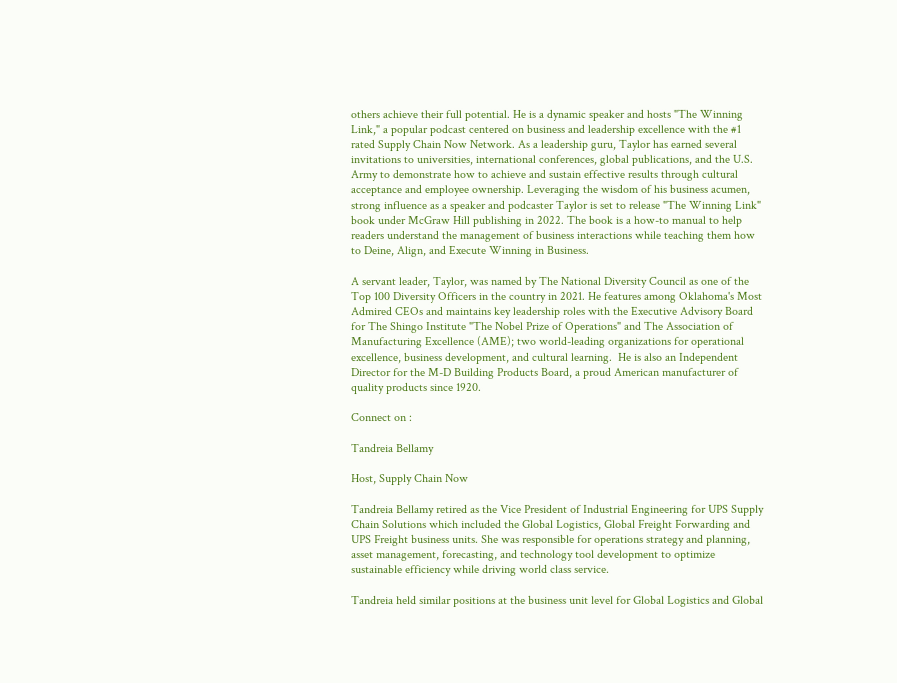others achieve their full potential. He is a dynamic speaker and hosts "The Winning Link," a popular podcast centered on business and leadership excellence with the #1 rated Supply Chain Now Network. As a leadership guru, Taylor has earned several invitations to universities, international conferences, global publications, and the U.S. Army to demonstrate how to achieve and sustain effective results through cultural acceptance and employee ownership. Leveraging the wisdom of his business acumen, strong influence as a speaker and podcaster Taylor is set to release "The Winning Link" book under McGraw Hill publishing in 2022. The book is a how-to manual to help readers understand the management of business interactions while teaching them how to Deine, Align, and Execute Winning in Business.

A servant leader, Taylor, was named by The National Diversity Council as one of the Top 100 Diversity Officers in the country in 2021. He features among Oklahoma's Most Admired CEOs and maintains key leadership roles with the Executive Advisory Board for The Shingo Institute "The Nobel Prize of Operations" and The Association of Manufacturing Excellence (AME); two world-leading organizations for operational excellence, business development, and cultural learning.  He is also an Independent Director for the M-D Building Products Board, a proud American manufacturer of quality products since 1920.

Connect on :

Tandreia Bellamy

Host, Supply Chain Now

Tandreia Bellamy retired as the Vice President of Industrial Engineering for UPS Supply Chain Solutions which included the Global Logistics, Global Freight Forwarding and UPS Freight business units. She was responsible for operations strategy and planning, asset management, forecasting, and technology tool development to optimize sustainable efficiency while driving world class service.

Tandreia held similar positions at the business unit level for Global Logistics and Global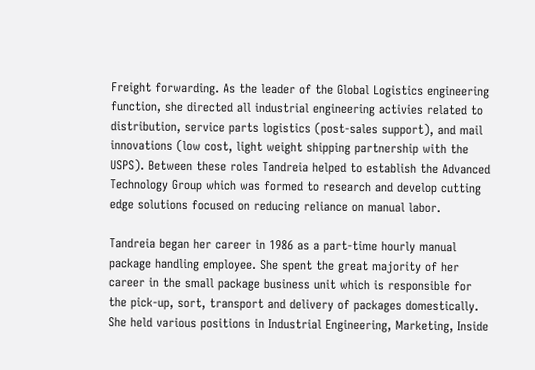Freight forwarding. As the leader of the Global Logistics engineering function, she directed all industrial engineering activies related to distribution, service parts logistics (post-sales support), and mail innovations (low cost, light weight shipping partnership with the USPS). Between these roles Tandreia helped to establish the Advanced Technology Group which was formed to research and develop cutting edge solutions focused on reducing reliance on manual labor.

Tandreia began her career in 1986 as a part-time hourly manual package handling employee. She spent the great majority of her career in the small package business unit which is responsible for the pick-up, sort, transport and delivery of packages domestically. She held various positions in Industrial Engineering, Marketing, Inside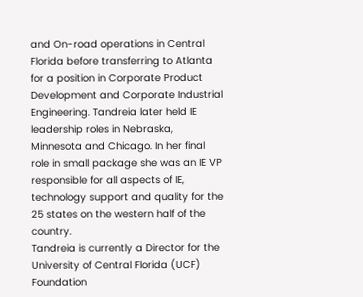and On-road operations in Central Florida before transferring to Atlanta for a position in Corporate Product Development and Corporate Industrial Engineering. Tandreia later held IE leadership roles in Nebraska, Minnesota and Chicago. In her final role in small package she was an IE VP responsible for all aspects of IE, technology support and quality for the 25 states on the western half of the country.
Tandreia is currently a Director for the University of Central Florida (UCF) Foundation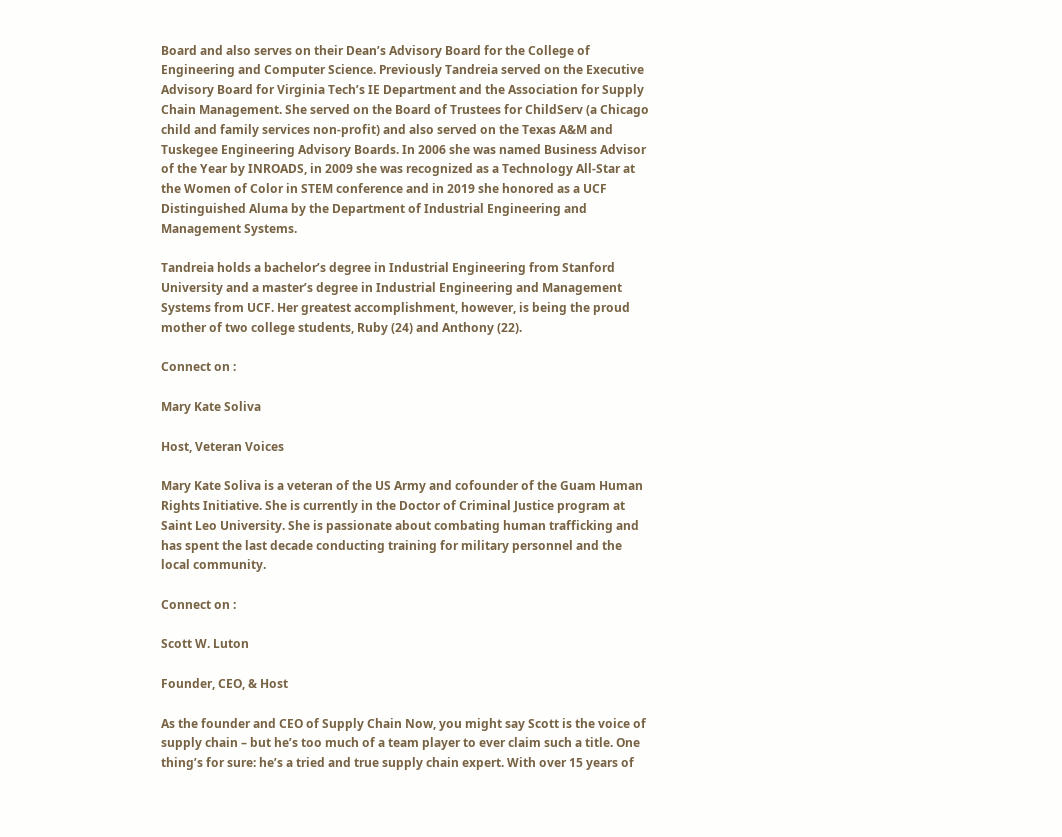Board and also serves on their Dean’s Advisory Board for the College of Engineering and Computer Science. Previously Tandreia served on the Executive Advisory Board for Virginia Tech’s IE Department and the Association for Supply Chain Management. She served on the Board of Trustees for ChildServ (a Chicago child and family services non-profit) and also served on the Texas A&M and Tuskegee Engineering Advisory Boards. In 2006 she was named Business Advisor of the Year by INROADS, in 2009 she was recognized as a Technology All-Star at the Women of Color in STEM conference and in 2019 she honored as a UCF Distinguished Aluma by the Department of Industrial Engineering and Management Systems.

Tandreia holds a bachelor’s degree in Industrial Engineering from Stanford University and a master’s degree in Industrial Engineering and Management Systems from UCF. Her greatest accomplishment, however, is being the proud mother of two college students, Ruby (24) and Anthony (22).

Connect on :

Mary Kate Soliva

Host, Veteran Voices

Mary Kate Soliva is a veteran of the US Army and cofounder of the Guam Human Rights Initiative. She is currently in the Doctor of Criminal Justice program at Saint Leo University. She is passionate about combating human trafficking and has spent the last decade conducting training for military personnel and the local community.

Connect on :

Scott W. Luton

Founder, CEO, & Host

As the founder and CEO of Supply Chain Now, you might say Scott is the voice of supply chain – but he’s too much of a team player to ever claim such a title. One thing’s for sure: he’s a tried and true supply chain expert. With over 15 years of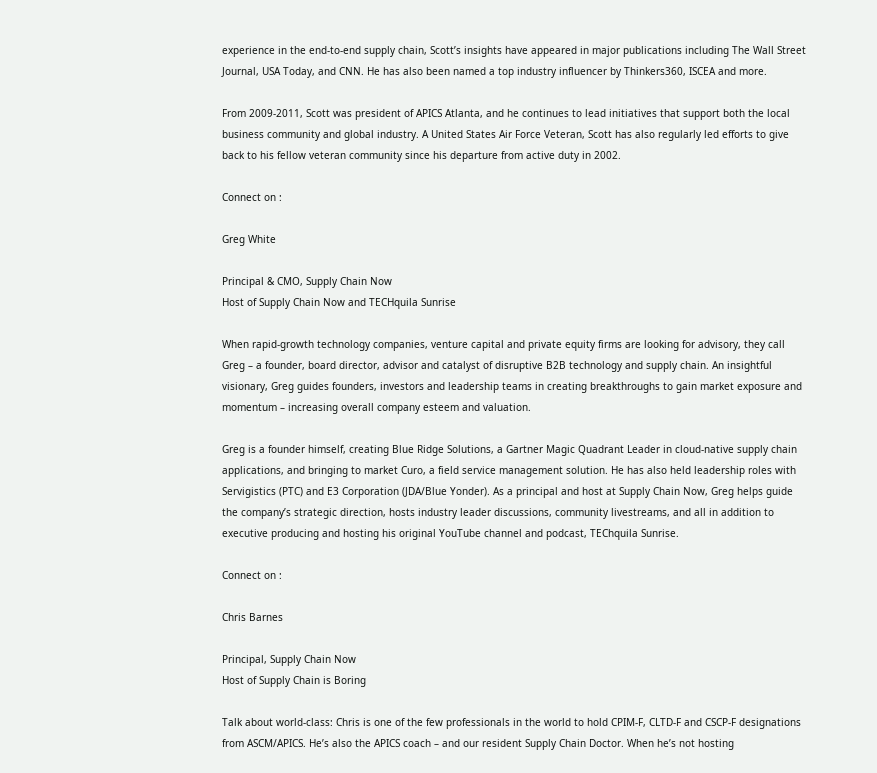experience in the end-to-end supply chain, Scott’s insights have appeared in major publications including The Wall Street Journal, USA Today, and CNN. He has also been named a top industry influencer by Thinkers360, ISCEA and more.

From 2009-2011, Scott was president of APICS Atlanta, and he continues to lead initiatives that support both the local business community and global industry. A United States Air Force Veteran, Scott has also regularly led efforts to give back to his fellow veteran community since his departure from active duty in 2002.

Connect on :

Greg White

Principal & CMO, Supply Chain Now
Host of Supply Chain Now and TECHquila Sunrise

When rapid-growth technology companies, venture capital and private equity firms are looking for advisory, they call Greg – a founder, board director, advisor and catalyst of disruptive B2B technology and supply chain. An insightful visionary, Greg guides founders, investors and leadership teams in creating breakthroughs to gain market exposure and momentum – increasing overall company esteem and valuation.

Greg is a founder himself, creating Blue Ridge Solutions, a Gartner Magic Quadrant Leader in cloud-native supply chain applications, and bringing to market Curo, a field service management solution. He has also held leadership roles with Servigistics (PTC) and E3 Corporation (JDA/Blue Yonder). As a principal and host at Supply Chain Now, Greg helps guide the company’s strategic direction, hosts industry leader discussions, community livestreams, and all in addition to executive producing and hosting his original YouTube channel and podcast, TEChquila Sunrise.

Connect on :

Chris Barnes

Principal, Supply Chain Now
Host of Supply Chain is Boring

Talk about world-class: Chris is one of the few professionals in the world to hold CPIM-F, CLTD-F and CSCP-F designations from ASCM/APICS. He’s also the APICS coach – and our resident Supply Chain Doctor. When he’s not hosting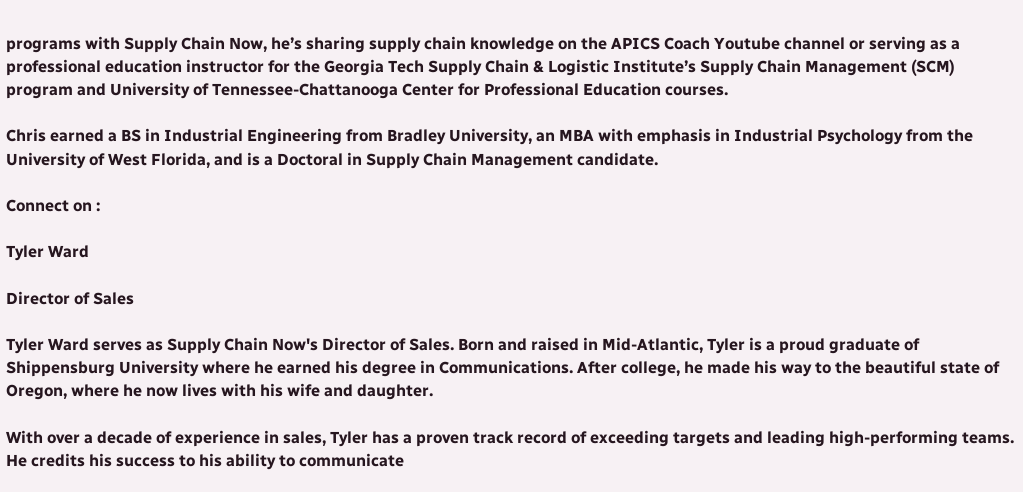programs with Supply Chain Now, he’s sharing supply chain knowledge on the APICS Coach Youtube channel or serving as a professional education instructor for the Georgia Tech Supply Chain & Logistic Institute’s Supply Chain Management (SCM) program and University of Tennessee-Chattanooga Center for Professional Education courses.

Chris earned a BS in Industrial Engineering from Bradley University, an MBA with emphasis in Industrial Psychology from the University of West Florida, and is a Doctoral in Supply Chain Management candidate.

Connect on :

Tyler Ward

Director of Sales

Tyler Ward serves as Supply Chain Now's Director of Sales. Born and raised in Mid-Atlantic, Tyler is a proud graduate of Shippensburg University where he earned his degree in Communications. After college, he made his way to the beautiful state of Oregon, where he now lives with his wife and daughter.

With over a decade of experience in sales, Tyler has a proven track record of exceeding targets and leading high-performing teams. He credits his success to his ability to communicate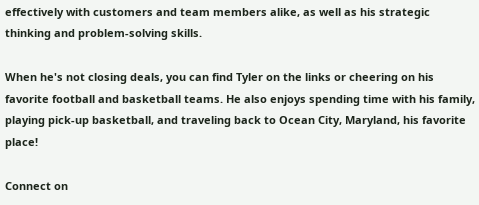effectively with customers and team members alike, as well as his strategic thinking and problem-solving skills.

When he's not closing deals, you can find Tyler on the links or cheering on his favorite football and basketball teams. He also enjoys spending time with his family, playing pick-up basketball, and traveling back to Ocean City, Maryland, his favorite place!

Connect on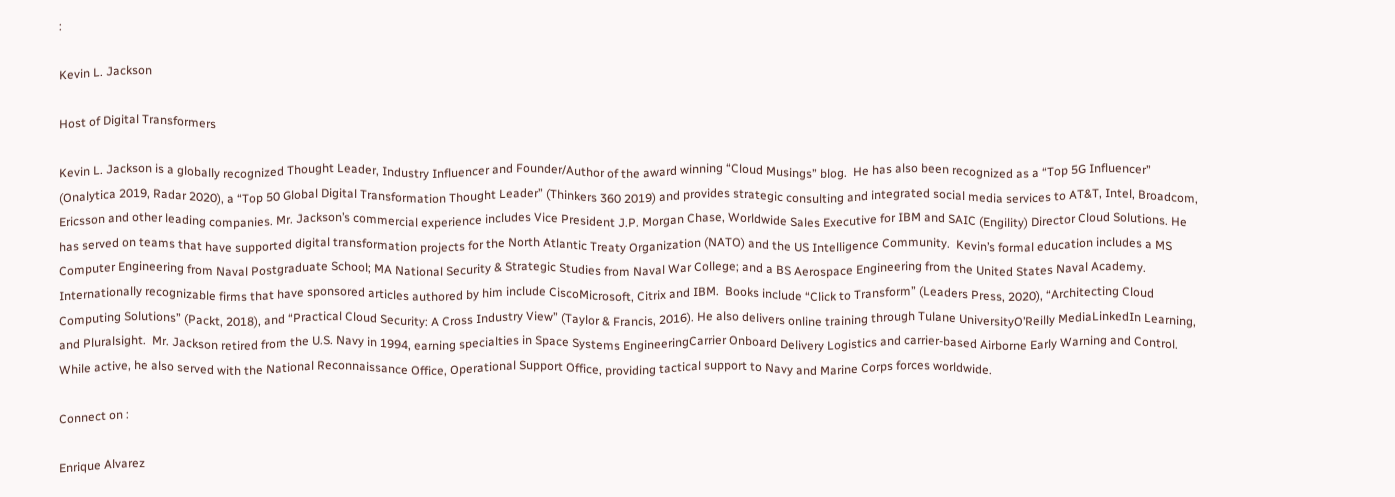:

Kevin L. Jackson

Host of Digital Transformers

Kevin L. Jackson is a globally recognized Thought Leader, Industry Influencer and Founder/Author of the award winning “Cloud Musings” blog.  He has also been recognized as a “Top 5G Influencer” (Onalytica 2019, Radar 2020), a “Top 50 Global Digital Transformation Thought Leader” (Thinkers 360 2019) and provides strategic consulting and integrated social media services to AT&T, Intel, Broadcom, Ericsson and other leading companies. Mr. Jackson’s commercial experience includes Vice President J.P. Morgan Chase, Worldwide Sales Executive for IBM and SAIC (Engility) Director Cloud Solutions. He has served on teams that have supported digital transformation projects for the North Atlantic Treaty Organization (NATO) and the US Intelligence Community.  Kevin’s formal education includes a MS Computer Engineering from Naval Postgraduate School; MA National Security & Strategic Studies from Naval War College; and a BS Aerospace Engineering from the United States Naval Academy. Internationally recognizable firms that have sponsored articles authored by him include CiscoMicrosoft, Citrix and IBM.  Books include “Click to Transform” (Leaders Press, 2020), “Architecting Cloud Computing Solutions” (Packt, 2018), and “Practical Cloud Security: A Cross Industry View” (Taylor & Francis, 2016). He also delivers online training through Tulane UniversityO’Reilly MediaLinkedIn Learning, and Pluralsight.  Mr. Jackson retired from the U.S. Navy in 1994, earning specialties in Space Systems EngineeringCarrier Onboard Delivery Logistics and carrier-based Airborne Early Warning and Control. While active, he also served with the National Reconnaissance Office, Operational Support Office, providing tactical support to Navy and Marine Corps forces worldwide.

Connect on :

Enrique Alvarez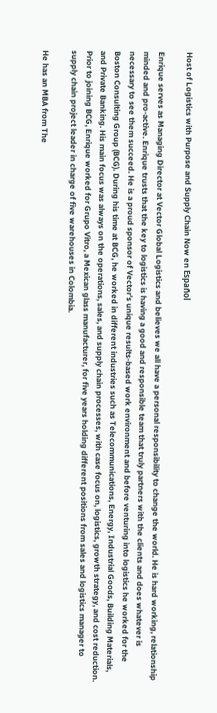Host of Logistics with Purpose and Supply Chain Now en Español

Enrique serves as Managing Director at Vector Global Logistics and believes we all have a personal responsibility to change the world. He is hard working, relationship minded and pro-active. Enrique trusts that the key to logistics is having a good and responsible team that truly partners with the clients and does whatever is necessary to see them succeed. He is a proud sponsor of Vector’s unique results-based work environment and before venturing into logistics he worked for the Boston Consulting Group (BCG). During his time at BCG, he worked in different industries such as Telecommunications, Energy, Industrial Goods, Building Materials, and Private Banking. His main focus was always on the operations, sales, and supply chain processes, with case focus on, logistics, growth strategy, and cost reduction. Prior to joining BCG, Enrique worked for Grupo Vitro, a Mexican glass manufacturer, for five years holding different positions from sales and logistics manager to supply chain project leader in charge of five warehouses in Colombia.

He has an MBA from The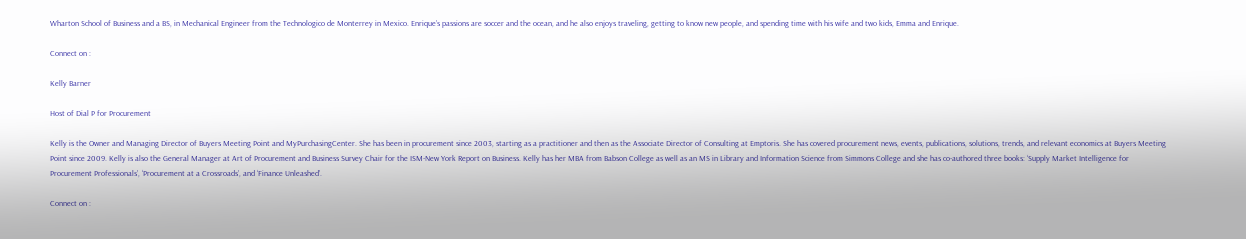Wharton School of Business and a BS, in Mechanical Engineer from the Technologico de Monterrey in Mexico. Enrique’s passions are soccer and the ocean, and he also enjoys traveling, getting to know new people, and spending time with his wife and two kids, Emma and Enrique.

Connect on :

Kelly Barner

Host of Dial P for Procurement

Kelly is the Owner and Managing Director of Buyers Meeting Point and MyPurchasingCenter. She has been in procurement since 2003, starting as a practitioner and then as the Associate Director of Consulting at Emptoris. She has covered procurement news, events, publications, solutions, trends, and relevant economics at Buyers Meeting Point since 2009. Kelly is also the General Manager at Art of Procurement and Business Survey Chair for the ISM-New York Report on Business. Kelly has her MBA from Babson College as well as an MS in Library and Information Science from Simmons College and she has co-authored three books: ‘Supply Market Intelligence for Procurement Professionals’, ‘Procurement at a Crossroads’, and ‘Finance Unleashed’.

Connect on :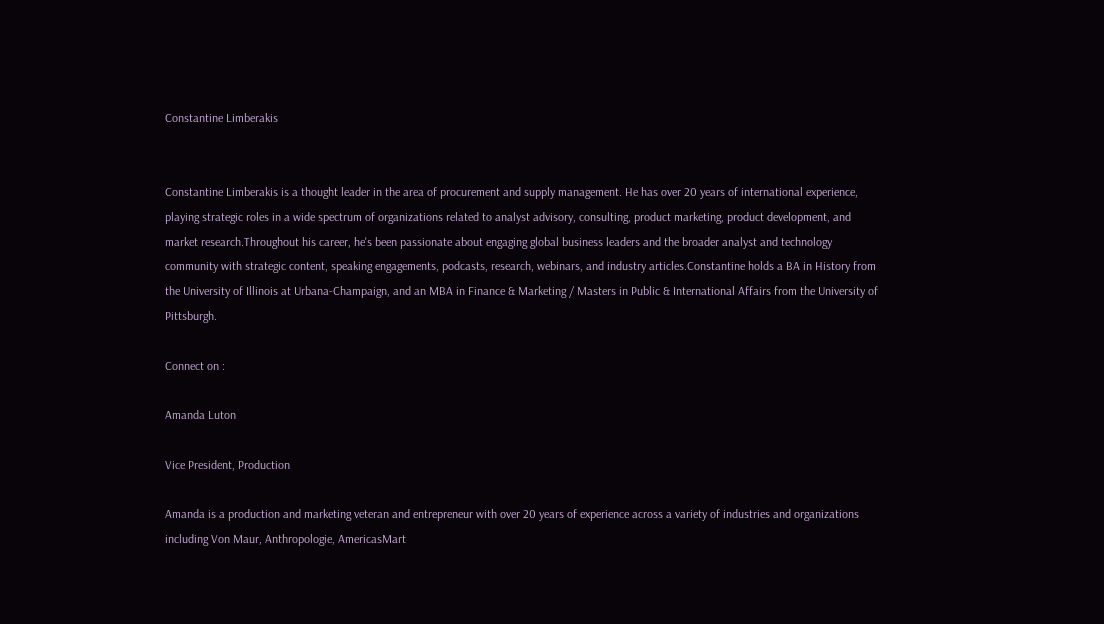Constantine Limberakis


Constantine Limberakis is a thought leader in the area of procurement and supply management. He has over 20 years of international experience, playing strategic roles in a wide spectrum of organizations related to analyst advisory, consulting, product marketing, product development, and market research.Throughout his career, he's been passionate about engaging global business leaders and the broader analyst and technology community with strategic content, speaking engagements, podcasts, research, webinars, and industry articles.Constantine holds a BA in History from the University of Illinois at Urbana-Champaign, and an MBA in Finance & Marketing / Masters in Public & International Affairs from the University of Pittsburgh.

Connect on :

Amanda Luton

Vice President, Production

Amanda is a production and marketing veteran and entrepreneur with over 20 years of experience across a variety of industries and organizations including Von Maur, Anthropologie, AmericasMart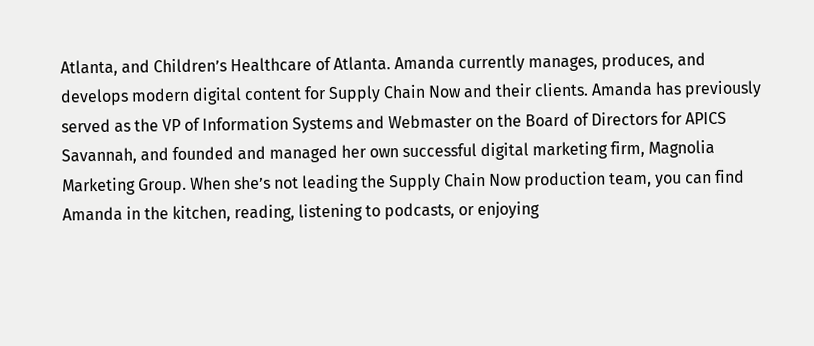Atlanta, and Children’s Healthcare of Atlanta. Amanda currently manages, produces, and develops modern digital content for Supply Chain Now and their clients. Amanda has previously served as the VP of Information Systems and Webmaster on the Board of Directors for APICS Savannah, and founded and managed her own successful digital marketing firm, Magnolia Marketing Group. When she’s not leading the Supply Chain Now production team, you can find Amanda in the kitchen, reading, listening to podcasts, or enjoying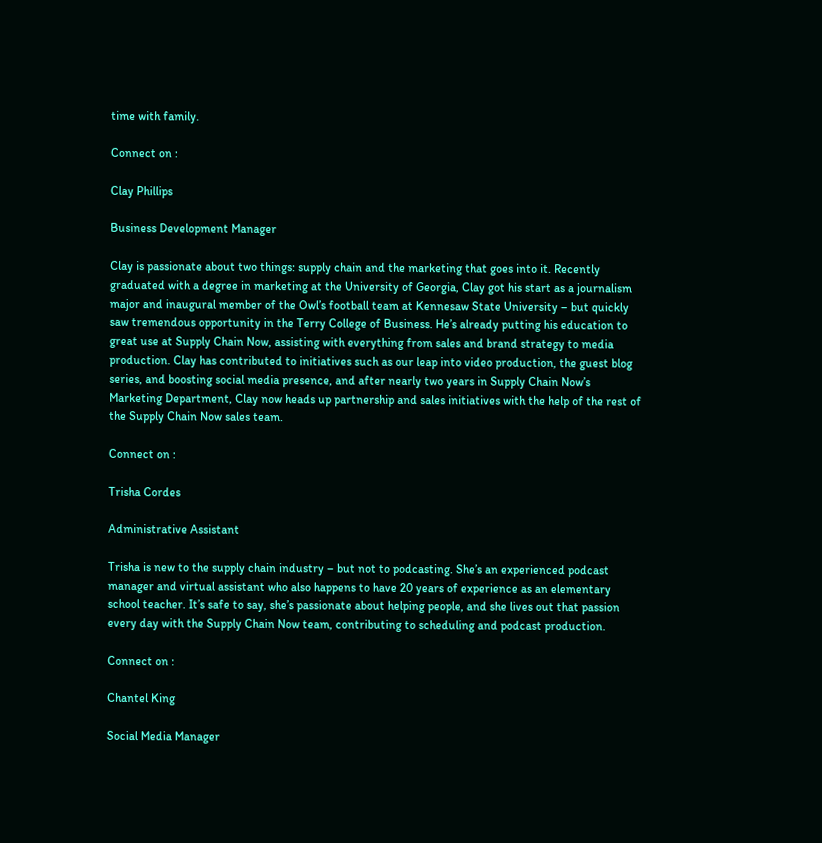time with family.

Connect on :

Clay Phillips

Business Development Manager

Clay is passionate about two things: supply chain and the marketing that goes into it. Recently graduated with a degree in marketing at the University of Georgia, Clay got his start as a journalism major and inaugural member of the Owl’s football team at Kennesaw State University – but quickly saw tremendous opportunity in the Terry College of Business. He’s already putting his education to great use at Supply Chain Now, assisting with everything from sales and brand strategy to media production. Clay has contributed to initiatives such as our leap into video production, the guest blog series, and boosting social media presence, and after nearly two years in Supply Chain Now’s Marketing Department, Clay now heads up partnership and sales initiatives with the help of the rest of the Supply Chain Now sales team.

Connect on :

Trisha Cordes

Administrative Assistant

Trisha is new to the supply chain industry – but not to podcasting. She’s an experienced podcast manager and virtual assistant who also happens to have 20 years of experience as an elementary school teacher. It’s safe to say, she’s passionate about helping people, and she lives out that passion every day with the Supply Chain Now team, contributing to scheduling and podcast production.

Connect on :

Chantel King

Social Media Manager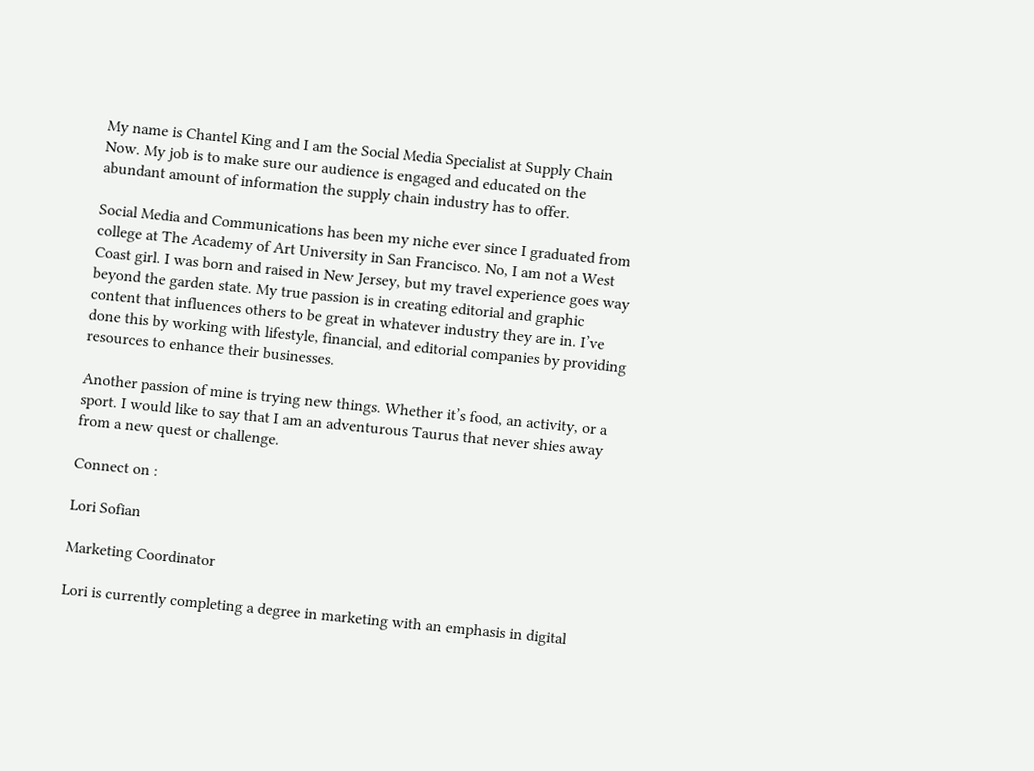My name is Chantel King and I am the Social Media Specialist at Supply Chain Now. My job is to make sure our audience is engaged and educated on the abundant amount of information the supply chain industry has to offer.

Social Media and Communications has been my niche ever since I graduated from college at The Academy of Art University in San Francisco. No, I am not a West Coast girl. I was born and raised in New Jersey, but my travel experience goes way beyond the garden state. My true passion is in creating editorial and graphic content that influences others to be great in whatever industry they are in. I’ve done this by working with lifestyle, financial, and editorial companies by providing resources to enhance their businesses.

Another passion of mine is trying new things. Whether it’s food, an activity, or a sport. I would like to say that I am an adventurous Taurus that never shies away from a new quest or challenge.

Connect on :

Lori Sofian

Marketing Coordinator

Lori is currently completing a degree in marketing with an emphasis in digital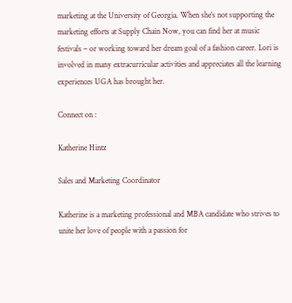marketing at the University of Georgia. When she’s not supporting the marketing efforts at Supply Chain Now, you can find her at music festivals – or working toward her dream goal of a fashion career. Lori is involved in many extracurricular activities and appreciates all the learning experiences UGA has brought her.

Connect on :

Katherine Hintz

Sales and Marketing Coordinator

Katherine is a marketing professional and MBA candidate who strives to unite her love of people with a passion for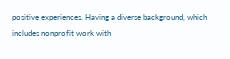positive experiences. Having a diverse background, which includes nonprofit work with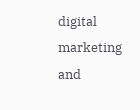digital marketing and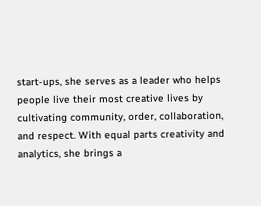start-ups, she serves as a leader who helps people live their most creative lives by cultivating community, order, collaboration, and respect. With equal parts creativity and analytics, she brings a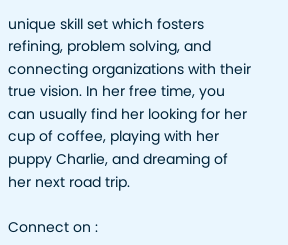unique skill set which fosters refining, problem solving, and connecting organizations with their true vision. In her free time, you can usually find her looking for her cup of coffee, playing with her puppy Charlie, and dreaming of her next road trip.

Connect on :